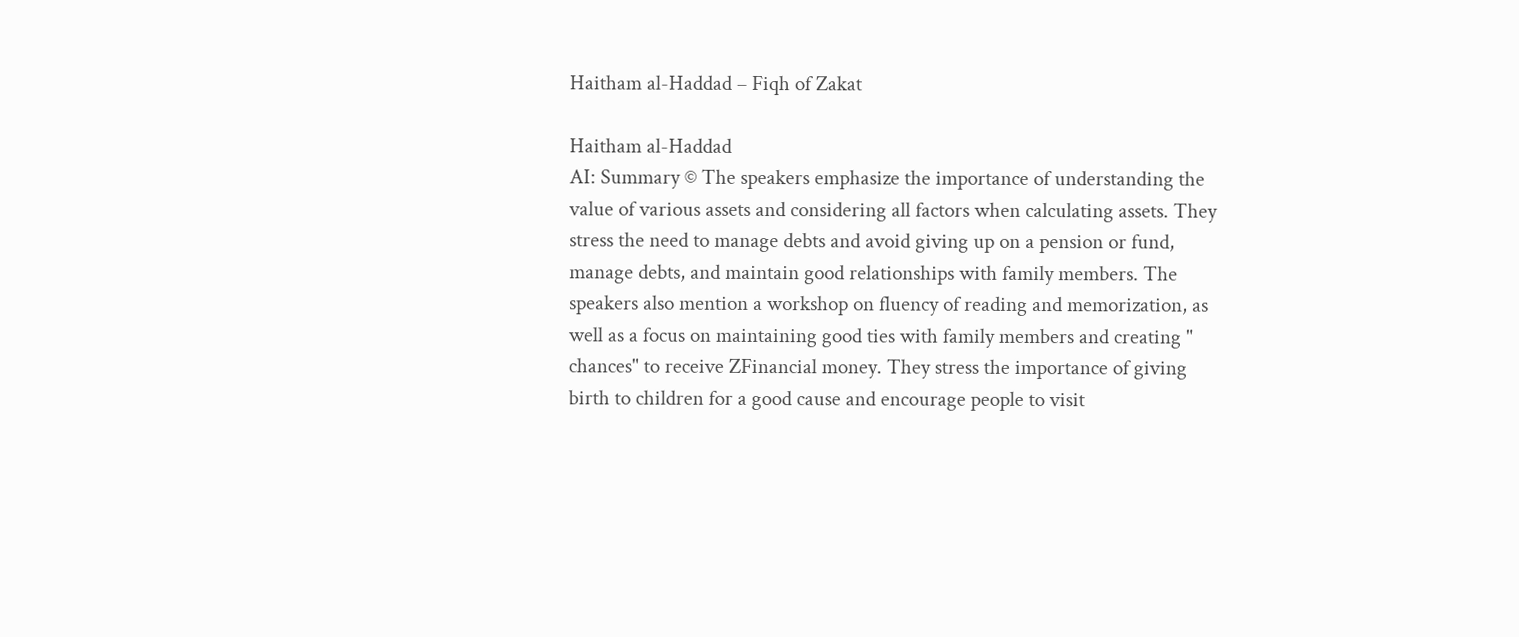Haitham al-Haddad – Fiqh of Zakat

Haitham al-Haddad
AI: Summary © The speakers emphasize the importance of understanding the value of various assets and considering all factors when calculating assets. They stress the need to manage debts and avoid giving up on a pension or fund, manage debts, and maintain good relationships with family members. The speakers also mention a workshop on fluency of reading and memorization, as well as a focus on maintaining good ties with family members and creating " chances" to receive ZFinancial money. They stress the importance of giving birth to children for a good cause and encourage people to visit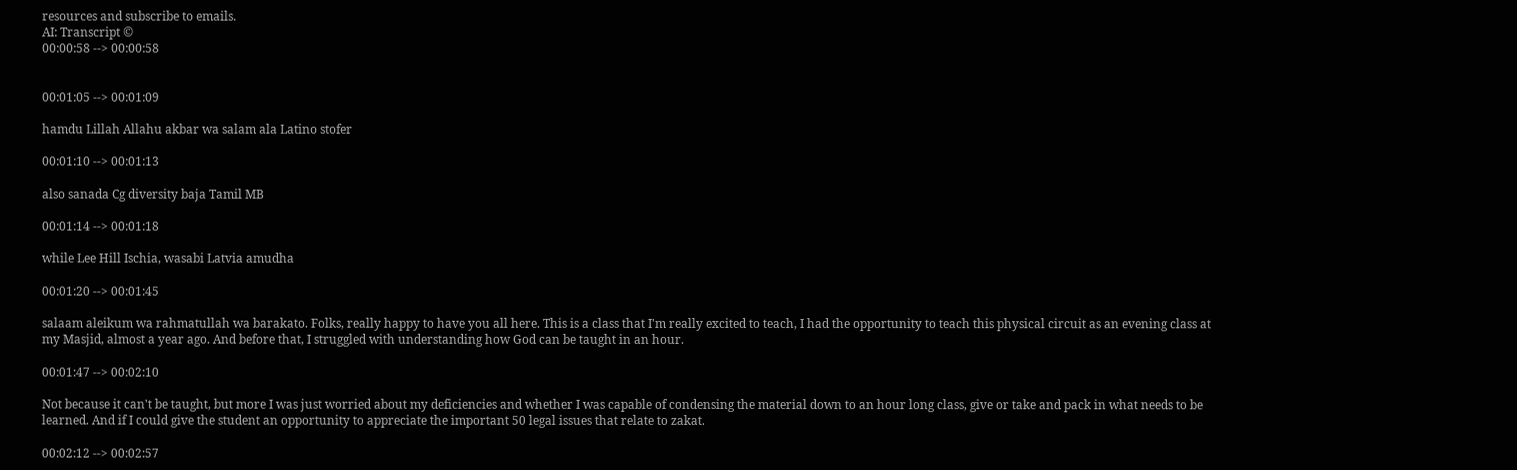resources and subscribe to emails.
AI: Transcript ©
00:00:58 --> 00:00:58


00:01:05 --> 00:01:09

hamdu Lillah Allahu akbar wa salam ala Latino stofer

00:01:10 --> 00:01:13

also sanada Cg diversity baja Tamil MB

00:01:14 --> 00:01:18

while Lee Hill Ischia, wasabi Latvia amudha

00:01:20 --> 00:01:45

salaam aleikum wa rahmatullah wa barakato. Folks, really happy to have you all here. This is a class that I'm really excited to teach, I had the opportunity to teach this physical circuit as an evening class at my Masjid, almost a year ago. And before that, I struggled with understanding how God can be taught in an hour.

00:01:47 --> 00:02:10

Not because it can't be taught, but more I was just worried about my deficiencies and whether I was capable of condensing the material down to an hour long class, give or take and pack in what needs to be learned. And if I could give the student an opportunity to appreciate the important 50 legal issues that relate to zakat.

00:02:12 --> 00:02:57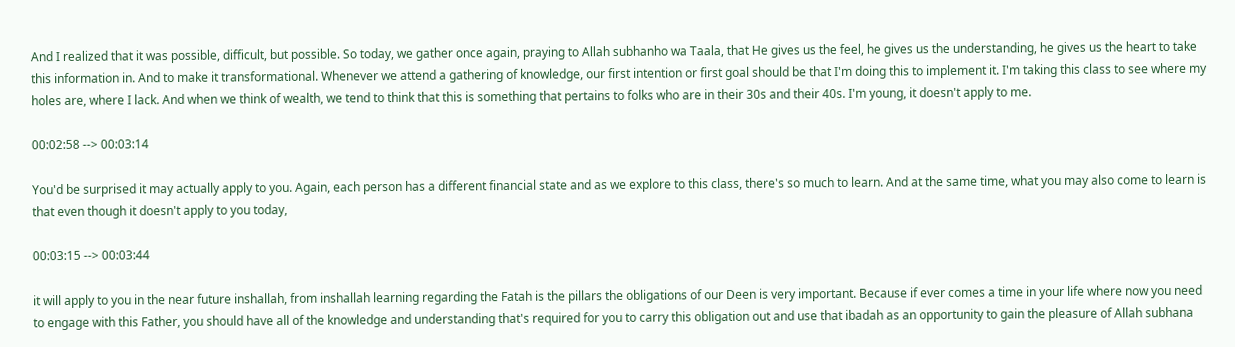And I realized that it was possible, difficult, but possible. So today, we gather once again, praying to Allah subhanho wa Taala, that He gives us the feel, he gives us the understanding, he gives us the heart to take this information in. And to make it transformational. Whenever we attend a gathering of knowledge, our first intention or first goal should be that I'm doing this to implement it. I'm taking this class to see where my holes are, where I lack. And when we think of wealth, we tend to think that this is something that pertains to folks who are in their 30s and their 40s. I'm young, it doesn't apply to me.

00:02:58 --> 00:03:14

You'd be surprised it may actually apply to you. Again, each person has a different financial state and as we explore to this class, there's so much to learn. And at the same time, what you may also come to learn is that even though it doesn't apply to you today,

00:03:15 --> 00:03:44

it will apply to you in the near future inshallah, from inshallah learning regarding the Fatah is the pillars the obligations of our Deen is very important. Because if ever comes a time in your life where now you need to engage with this Father, you should have all of the knowledge and understanding that's required for you to carry this obligation out and use that ibadah as an opportunity to gain the pleasure of Allah subhana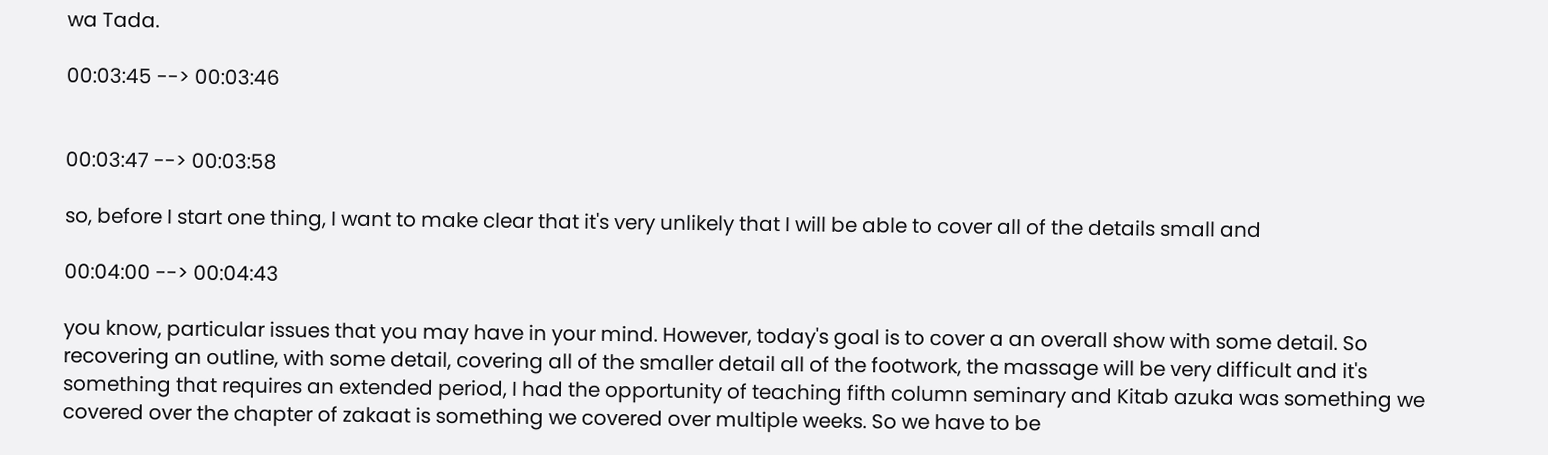wa Tada.

00:03:45 --> 00:03:46


00:03:47 --> 00:03:58

so, before I start one thing, I want to make clear that it's very unlikely that I will be able to cover all of the details small and

00:04:00 --> 00:04:43

you know, particular issues that you may have in your mind. However, today's goal is to cover a an overall show with some detail. So recovering an outline, with some detail, covering all of the smaller detail all of the footwork, the massage will be very difficult and it's something that requires an extended period, I had the opportunity of teaching fifth column seminary and Kitab azuka was something we covered over the chapter of zakaat is something we covered over multiple weeks. So we have to be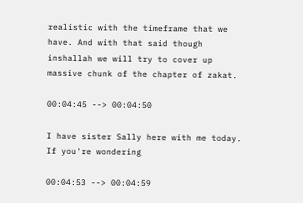realistic with the timeframe that we have. And with that said though inshallah we will try to cover up massive chunk of the chapter of zakat.

00:04:45 --> 00:04:50

I have sister Sally here with me today. If you're wondering

00:04:53 --> 00:04:59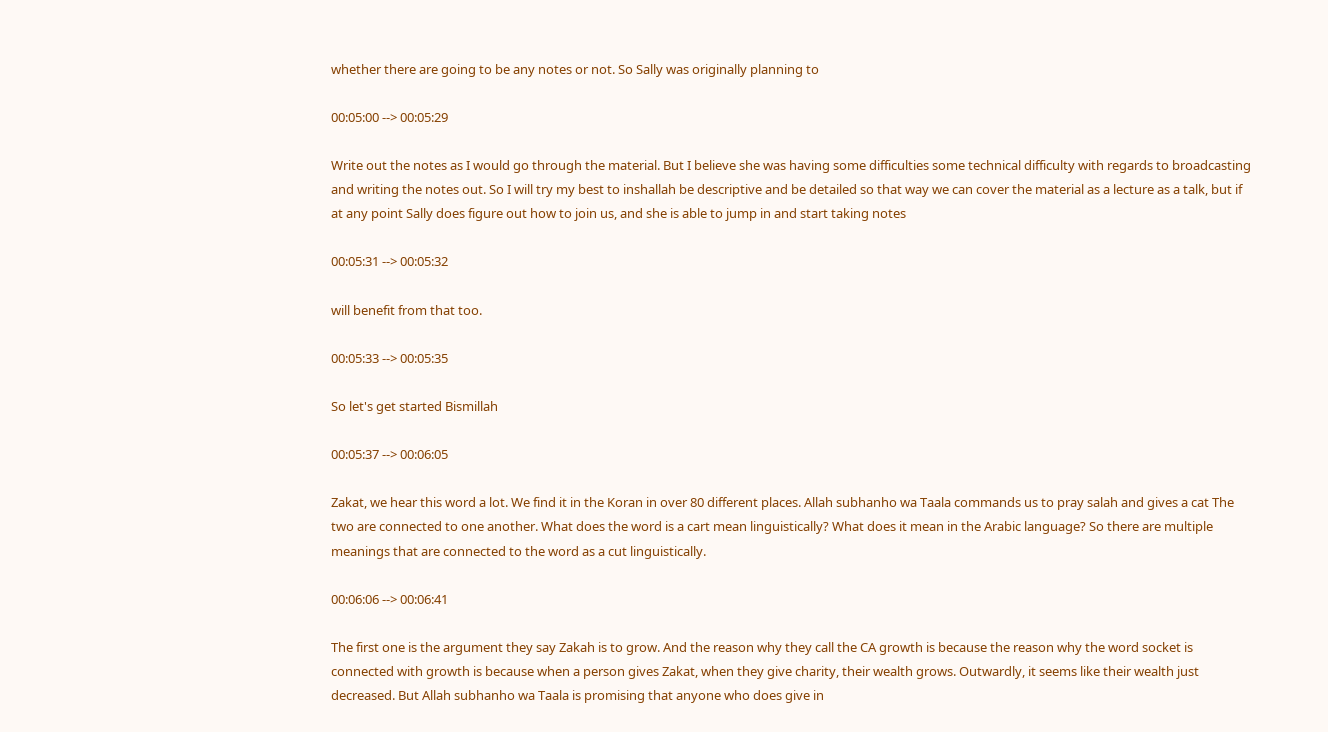whether there are going to be any notes or not. So Sally was originally planning to

00:05:00 --> 00:05:29

Write out the notes as I would go through the material. But I believe she was having some difficulties some technical difficulty with regards to broadcasting and writing the notes out. So I will try my best to inshallah be descriptive and be detailed so that way we can cover the material as a lecture as a talk, but if at any point Sally does figure out how to join us, and she is able to jump in and start taking notes

00:05:31 --> 00:05:32

will benefit from that too.

00:05:33 --> 00:05:35

So let's get started Bismillah

00:05:37 --> 00:06:05

Zakat, we hear this word a lot. We find it in the Koran in over 80 different places. Allah subhanho wa Taala commands us to pray salah and gives a cat The two are connected to one another. What does the word is a cart mean linguistically? What does it mean in the Arabic language? So there are multiple meanings that are connected to the word as a cut linguistically.

00:06:06 --> 00:06:41

The first one is the argument they say Zakah is to grow. And the reason why they call the CA growth is because the reason why the word socket is connected with growth is because when a person gives Zakat, when they give charity, their wealth grows. Outwardly, it seems like their wealth just decreased. But Allah subhanho wa Taala is promising that anyone who does give in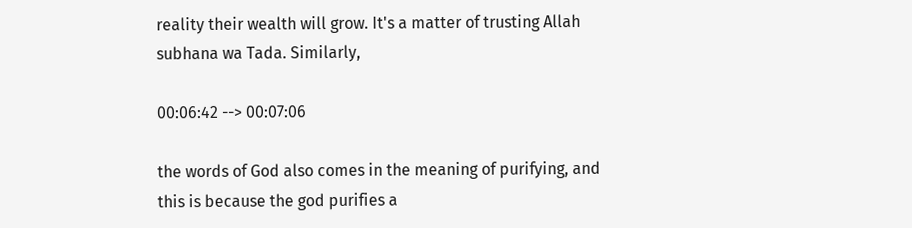reality their wealth will grow. It's a matter of trusting Allah subhana wa Tada. Similarly,

00:06:42 --> 00:07:06

the words of God also comes in the meaning of purifying, and this is because the god purifies a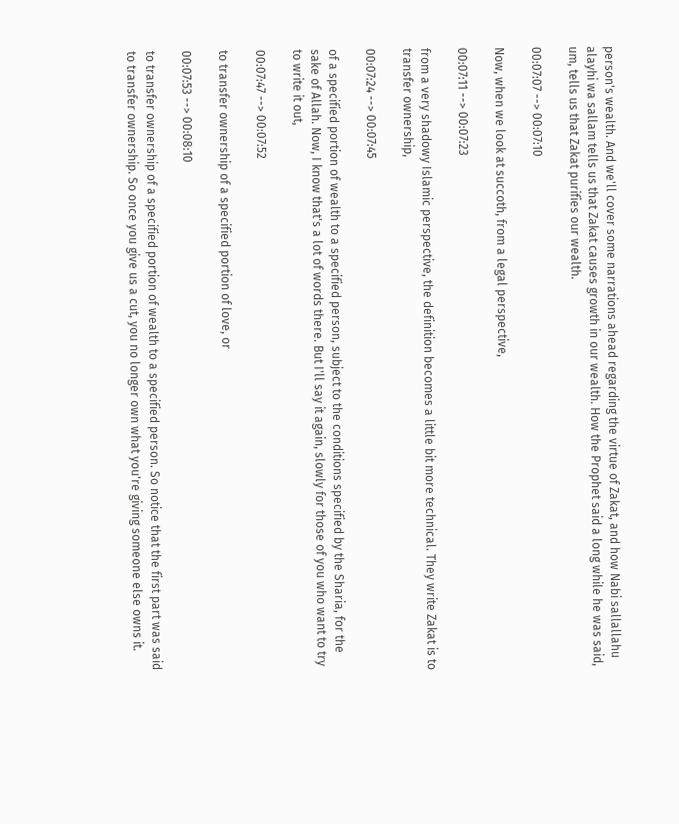person's wealth. And we'll cover some narrations ahead regarding the virtue of Zakat, and how Nabi sallallahu alayhi wa sallam tells us that Zakat causes growth in our wealth. How the Prophet said a long while he was said, um, tells us that Zakat purifies our wealth.

00:07:07 --> 00:07:10

Now, when we look at succoth, from a legal perspective,

00:07:11 --> 00:07:23

from a very shadowy Islamic perspective, the definition becomes a little bit more technical. They write Zakat is to transfer ownership,

00:07:24 --> 00:07:45

of a specified portion of wealth to a specified person, subject to the conditions specified by the Sharia, for the sake of Allah. Now, I know that's a lot of words there. But I'll say it again, slowly for those of you who want to try to write it out,

00:07:47 --> 00:07:52

to transfer ownership of a specified portion of love, or

00:07:53 --> 00:08:10

to transfer ownership of a specified portion of wealth to a specified person. So notice that the first part was said to transfer ownership. So once you give us a cut, you no longer own what you're giving someone else owns it.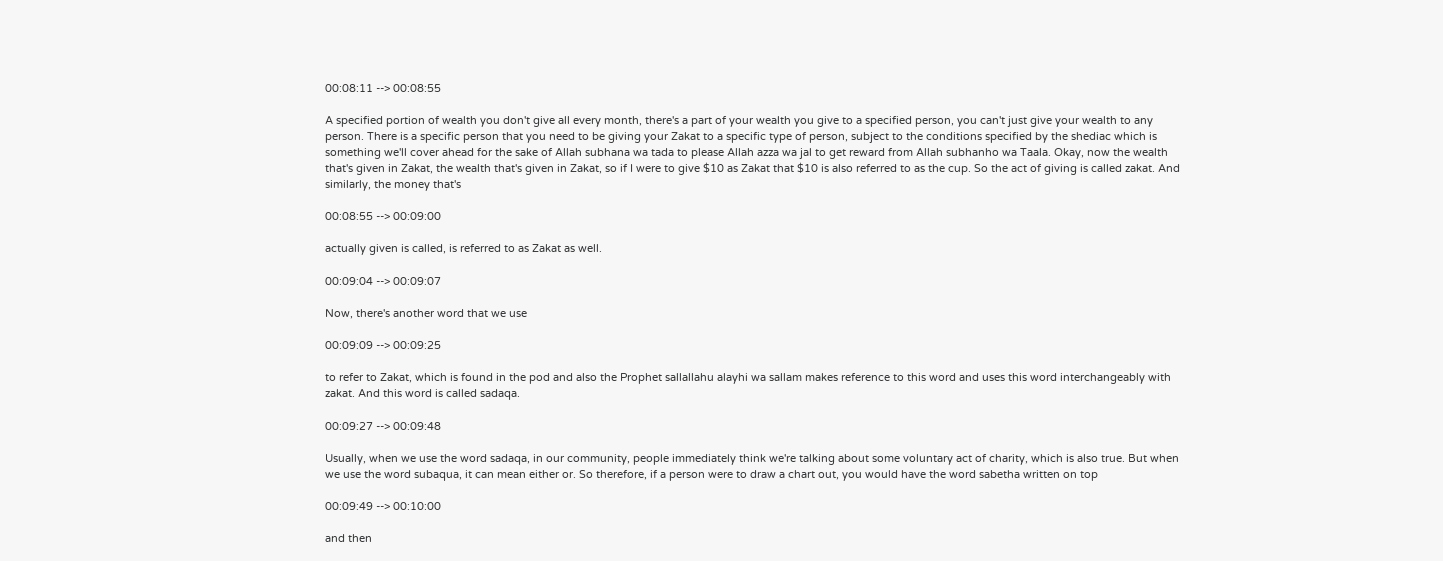00:08:11 --> 00:08:55

A specified portion of wealth you don't give all every month, there's a part of your wealth you give to a specified person, you can't just give your wealth to any person. There is a specific person that you need to be giving your Zakat to a specific type of person, subject to the conditions specified by the shediac which is something we'll cover ahead for the sake of Allah subhana wa tada to please Allah azza wa jal to get reward from Allah subhanho wa Taala. Okay, now the wealth that's given in Zakat, the wealth that's given in Zakat, so if I were to give $10 as Zakat that $10 is also referred to as the cup. So the act of giving is called zakat. And similarly, the money that's

00:08:55 --> 00:09:00

actually given is called, is referred to as Zakat as well.

00:09:04 --> 00:09:07

Now, there's another word that we use

00:09:09 --> 00:09:25

to refer to Zakat, which is found in the pod and also the Prophet sallallahu alayhi wa sallam makes reference to this word and uses this word interchangeably with zakat. And this word is called sadaqa.

00:09:27 --> 00:09:48

Usually, when we use the word sadaqa, in our community, people immediately think we're talking about some voluntary act of charity, which is also true. But when we use the word subaqua, it can mean either or. So therefore, if a person were to draw a chart out, you would have the word sabetha written on top

00:09:49 --> 00:10:00

and then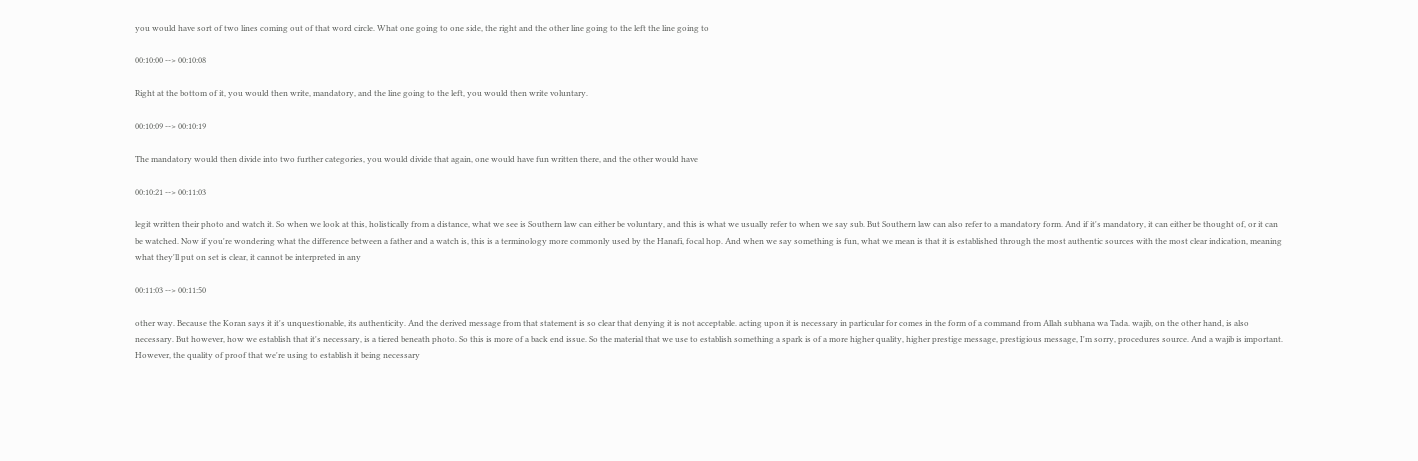you would have sort of two lines coming out of that word circle. What one going to one side, the right and the other line going to the left the line going to

00:10:00 --> 00:10:08

Right at the bottom of it, you would then write, mandatory, and the line going to the left, you would then write voluntary.

00:10:09 --> 00:10:19

The mandatory would then divide into two further categories, you would divide that again, one would have fun written there, and the other would have

00:10:21 --> 00:11:03

legit written their photo and watch it. So when we look at this, holistically from a distance, what we see is Southern law can either be voluntary, and this is what we usually refer to when we say sub. But Southern law can also refer to a mandatory form. And if it's mandatory, it can either be thought of, or it can be watched. Now if you're wondering what the difference between a father and a watch is, this is a terminology more commonly used by the Hanafi, focal hop. And when we say something is fun, what we mean is that it is established through the most authentic sources with the most clear indication, meaning what they'll put on set is clear, it cannot be interpreted in any

00:11:03 --> 00:11:50

other way. Because the Koran says it it's unquestionable, its authenticity. And the derived message from that statement is so clear that denying it is not acceptable. acting upon it is necessary in particular for comes in the form of a command from Allah subhana wa Tada. wajib, on the other hand, is also necessary. But however, how we establish that it's necessary, is a tiered beneath photo. So this is more of a back end issue. So the material that we use to establish something a spark is of a more higher quality, higher prestige message, prestigious message, I'm sorry, procedures source. And a wajib is important. However, the quality of proof that we're using to establish it being necessary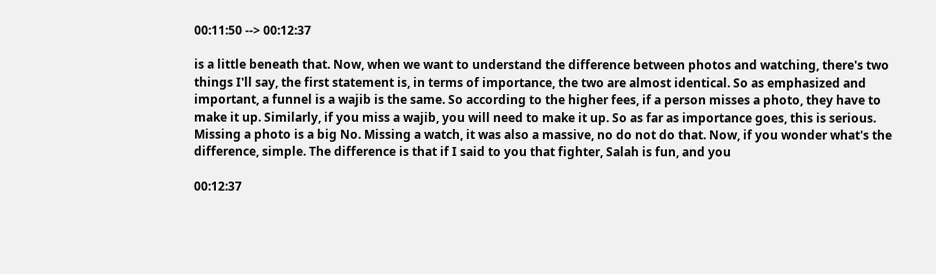00:11:50 --> 00:12:37

is a little beneath that. Now, when we want to understand the difference between photos and watching, there's two things I'll say, the first statement is, in terms of importance, the two are almost identical. So as emphasized and important, a funnel is a wajib is the same. So according to the higher fees, if a person misses a photo, they have to make it up. Similarly, if you miss a wajib, you will need to make it up. So as far as importance goes, this is serious. Missing a photo is a big No. Missing a watch, it was also a massive, no do not do that. Now, if you wonder what's the difference, simple. The difference is that if I said to you that fighter, Salah is fun, and you

00:12:37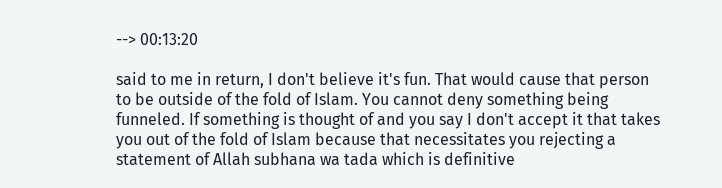--> 00:13:20

said to me in return, I don't believe it's fun. That would cause that person to be outside of the fold of Islam. You cannot deny something being funneled. If something is thought of and you say I don't accept it that takes you out of the fold of Islam because that necessitates you rejecting a statement of Allah subhana wa tada which is definitive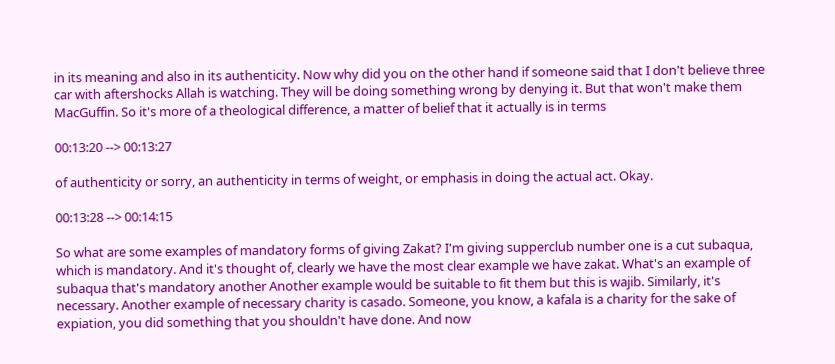in its meaning and also in its authenticity. Now why did you on the other hand if someone said that I don't believe three car with aftershocks Allah is watching. They will be doing something wrong by denying it. But that won't make them MacGuffin. So it's more of a theological difference, a matter of belief that it actually is in terms

00:13:20 --> 00:13:27

of authenticity or sorry, an authenticity in terms of weight, or emphasis in doing the actual act. Okay.

00:13:28 --> 00:14:15

So what are some examples of mandatory forms of giving Zakat? I'm giving supperclub number one is a cut subaqua, which is mandatory. And it's thought of, clearly we have the most clear example we have zakat. What's an example of subaqua that's mandatory another Another example would be suitable to fit them but this is wajib. Similarly, it's necessary. Another example of necessary charity is casado. Someone, you know, a kafala is a charity for the sake of expiation, you did something that you shouldn't have done. And now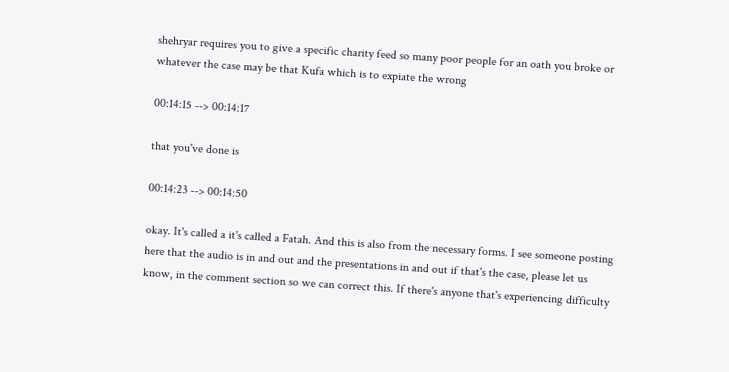shehryar requires you to give a specific charity feed so many poor people for an oath you broke or whatever the case may be that Kufa which is to expiate the wrong

00:14:15 --> 00:14:17

that you've done is

00:14:23 --> 00:14:50

okay. It's called a it's called a Fatah. And this is also from the necessary forms. I see someone posting here that the audio is in and out and the presentations in and out if that's the case, please let us know, in the comment section so we can correct this. If there's anyone that's experiencing difficulty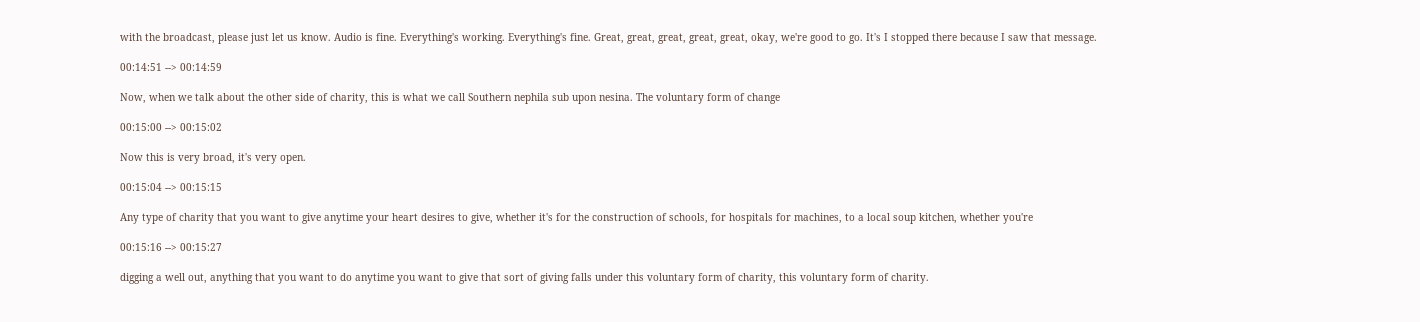with the broadcast, please just let us know. Audio is fine. Everything's working. Everything's fine. Great, great, great, great, great, okay, we're good to go. It's I stopped there because I saw that message.

00:14:51 --> 00:14:59

Now, when we talk about the other side of charity, this is what we call Southern nephila sub upon nesina. The voluntary form of change

00:15:00 --> 00:15:02

Now this is very broad, it's very open.

00:15:04 --> 00:15:15

Any type of charity that you want to give anytime your heart desires to give, whether it's for the construction of schools, for hospitals for machines, to a local soup kitchen, whether you're

00:15:16 --> 00:15:27

digging a well out, anything that you want to do anytime you want to give that sort of giving falls under this voluntary form of charity, this voluntary form of charity.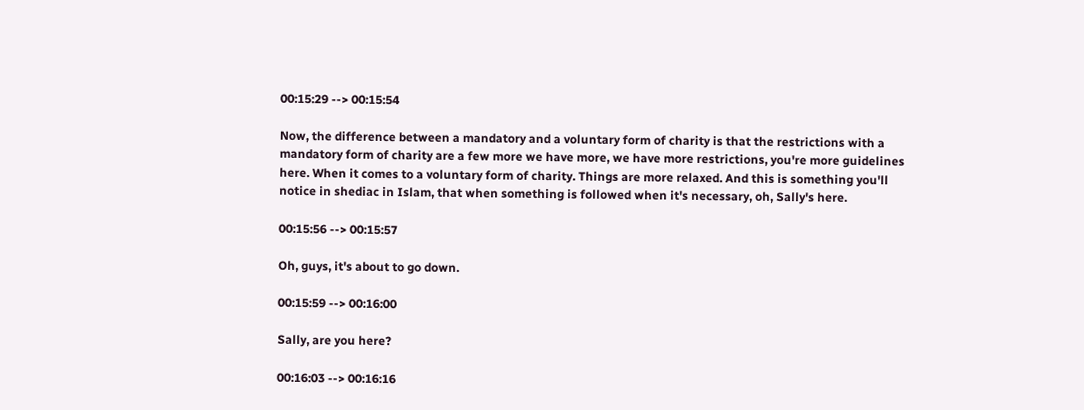00:15:29 --> 00:15:54

Now, the difference between a mandatory and a voluntary form of charity is that the restrictions with a mandatory form of charity are a few more we have more, we have more restrictions, you're more guidelines here. When it comes to a voluntary form of charity. Things are more relaxed. And this is something you'll notice in shediac in Islam, that when something is followed when it's necessary, oh, Sally's here.

00:15:56 --> 00:15:57

Oh, guys, it's about to go down.

00:15:59 --> 00:16:00

Sally, are you here?

00:16:03 --> 00:16:16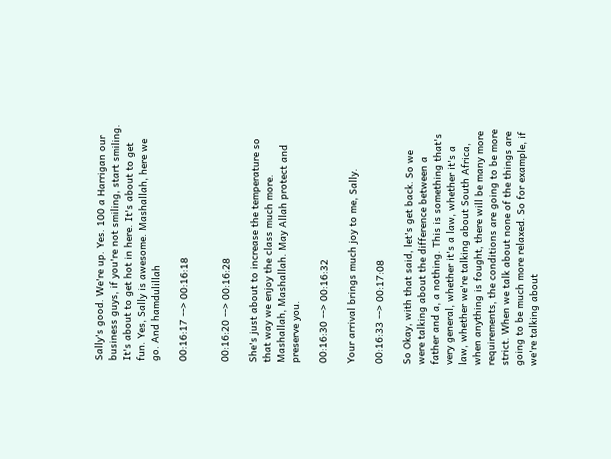Sally's good. We're up. Yes. 100 a Harrigan our business guys, if you're not smiling, start smiling. It's about to get hot in here. It's about to get fun. Yes, Sally is awesome. Mashallah, here we go. And hamdulillah

00:16:17 --> 00:16:18


00:16:20 --> 00:16:28

She's just about to increase the temperature so that way we enjoy the class much more. Mashallah, Mashallah. May Allah protect and preserve you.

00:16:30 --> 00:16:32

Your arrival brings much joy to me, Sally.

00:16:33 --> 00:17:08

So Okay, with that said, let's get back. So we were talking about the difference between a father and a, a nothing. This is something that's very general, whether it's a law, whether it's a law, whether we're talking about South Africa, when anything is fought, there will be many more requirements, the conditions are going to be more strict. When we talk about none of the things are going to be much more relaxed. So for example, if we're talking about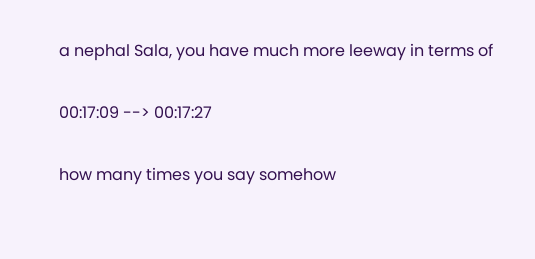a nephal Sala, you have much more leeway in terms of

00:17:09 --> 00:17:27

how many times you say somehow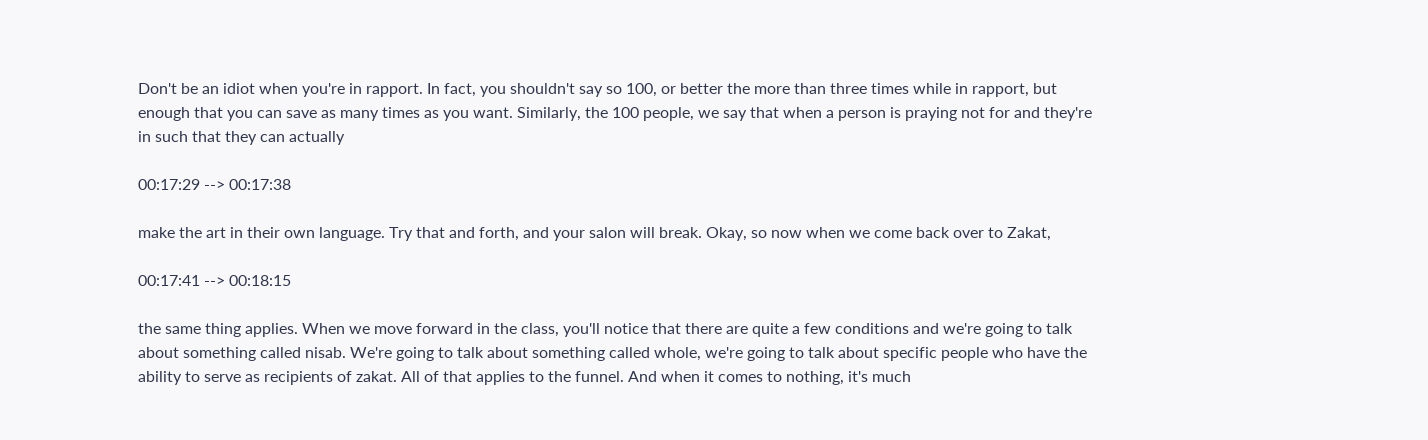Don't be an idiot when you're in rapport. In fact, you shouldn't say so 100, or better the more than three times while in rapport, but enough that you can save as many times as you want. Similarly, the 100 people, we say that when a person is praying not for and they're in such that they can actually

00:17:29 --> 00:17:38

make the art in their own language. Try that and forth, and your salon will break. Okay, so now when we come back over to Zakat,

00:17:41 --> 00:18:15

the same thing applies. When we move forward in the class, you'll notice that there are quite a few conditions and we're going to talk about something called nisab. We're going to talk about something called whole, we're going to talk about specific people who have the ability to serve as recipients of zakat. All of that applies to the funnel. And when it comes to nothing, it's much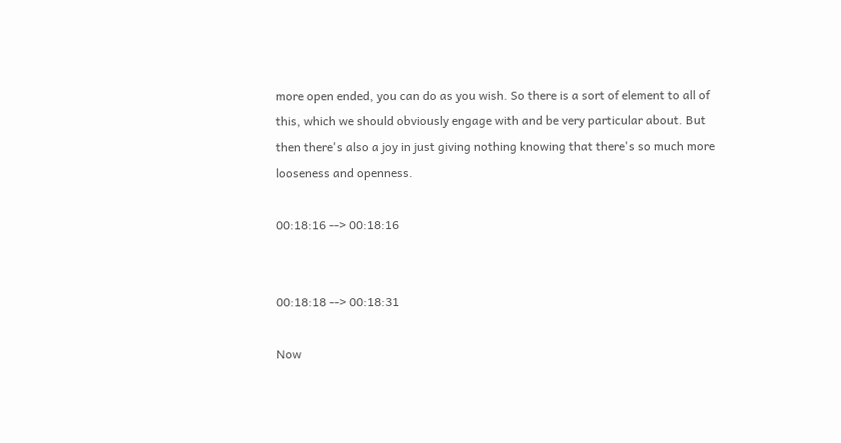more open ended, you can do as you wish. So there is a sort of element to all of this, which we should obviously engage with and be very particular about. But then there's also a joy in just giving nothing knowing that there's so much more looseness and openness.

00:18:16 --> 00:18:16


00:18:18 --> 00:18:31

Now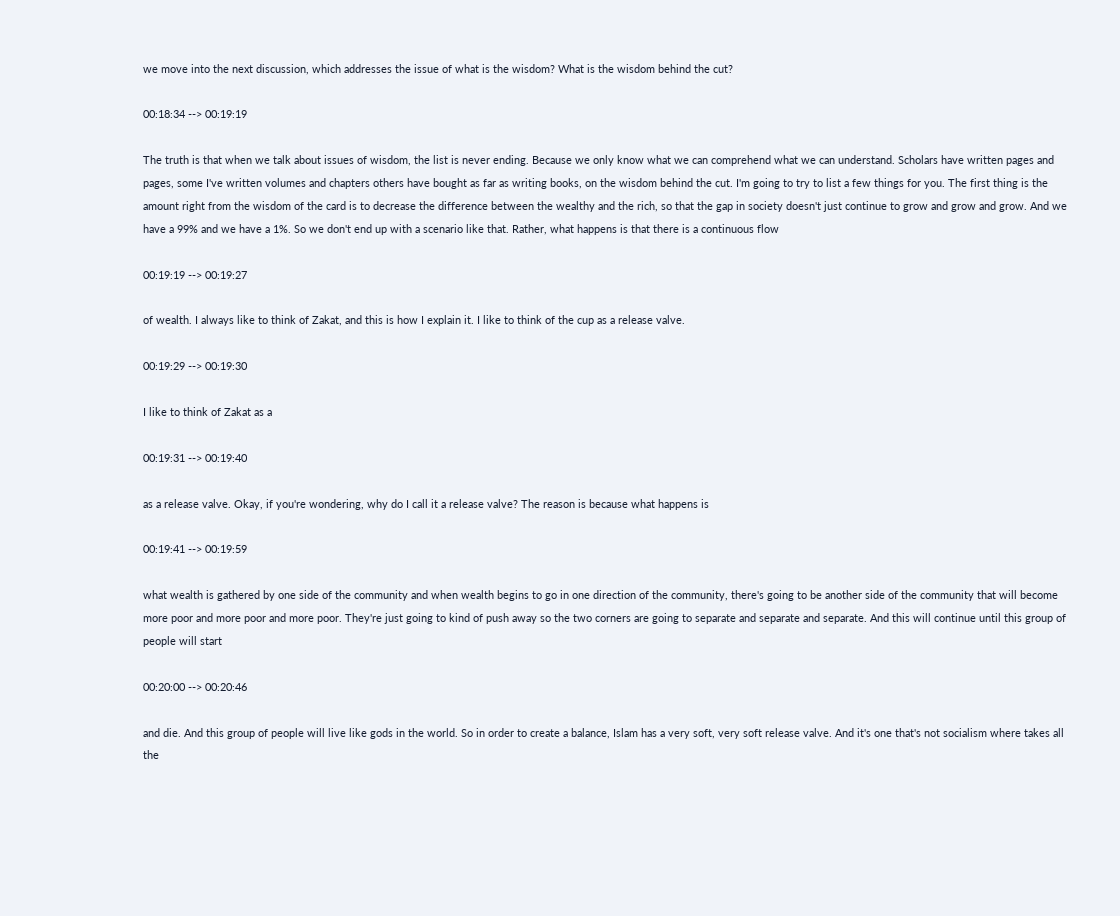we move into the next discussion, which addresses the issue of what is the wisdom? What is the wisdom behind the cut?

00:18:34 --> 00:19:19

The truth is that when we talk about issues of wisdom, the list is never ending. Because we only know what we can comprehend what we can understand. Scholars have written pages and pages, some I've written volumes and chapters others have bought as far as writing books, on the wisdom behind the cut. I'm going to try to list a few things for you. The first thing is the amount right from the wisdom of the card is to decrease the difference between the wealthy and the rich, so that the gap in society doesn't just continue to grow and grow and grow. And we have a 99% and we have a 1%. So we don't end up with a scenario like that. Rather, what happens is that there is a continuous flow

00:19:19 --> 00:19:27

of wealth. I always like to think of Zakat, and this is how I explain it. I like to think of the cup as a release valve.

00:19:29 --> 00:19:30

I like to think of Zakat as a

00:19:31 --> 00:19:40

as a release valve. Okay, if you're wondering, why do I call it a release valve? The reason is because what happens is

00:19:41 --> 00:19:59

what wealth is gathered by one side of the community and when wealth begins to go in one direction of the community, there's going to be another side of the community that will become more poor and more poor and more poor. They're just going to kind of push away so the two corners are going to separate and separate and separate. And this will continue until this group of people will start

00:20:00 --> 00:20:46

and die. And this group of people will live like gods in the world. So in order to create a balance, Islam has a very soft, very soft release valve. And it's one that's not socialism where takes all the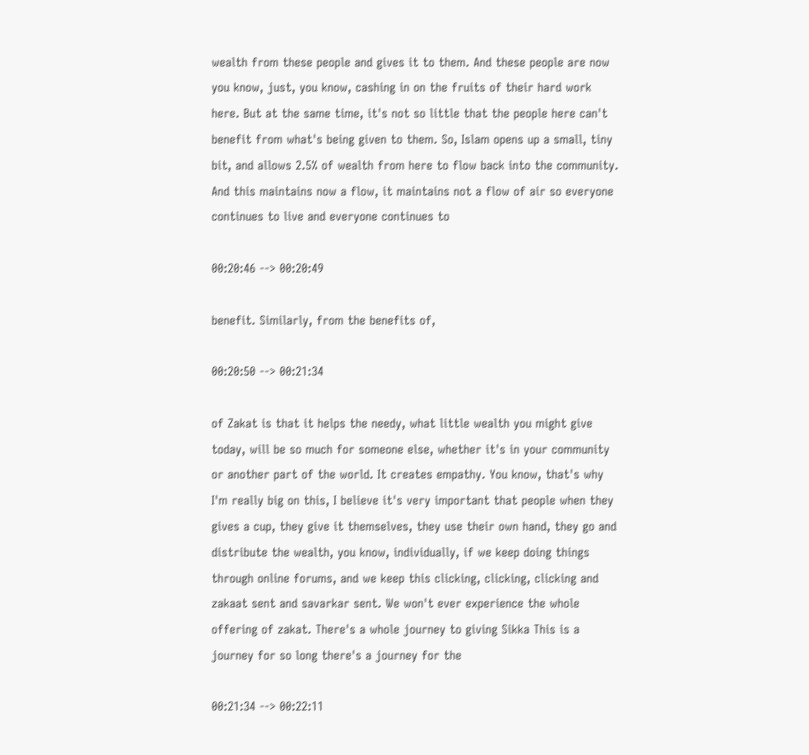wealth from these people and gives it to them. And these people are now you know, just, you know, cashing in on the fruits of their hard work here. But at the same time, it's not so little that the people here can't benefit from what's being given to them. So, Islam opens up a small, tiny bit, and allows 2.5% of wealth from here to flow back into the community. And this maintains now a flow, it maintains not a flow of air so everyone continues to live and everyone continues to

00:20:46 --> 00:20:49

benefit. Similarly, from the benefits of,

00:20:50 --> 00:21:34

of Zakat is that it helps the needy, what little wealth you might give today, will be so much for someone else, whether it's in your community or another part of the world. It creates empathy. You know, that's why I'm really big on this, I believe it's very important that people when they gives a cup, they give it themselves, they use their own hand, they go and distribute the wealth, you know, individually, if we keep doing things through online forums, and we keep this clicking, clicking, clicking and zakaat sent and savarkar sent. We won't ever experience the whole offering of zakat. There's a whole journey to giving Sikka This is a journey for so long there's a journey for the

00:21:34 --> 00:22:11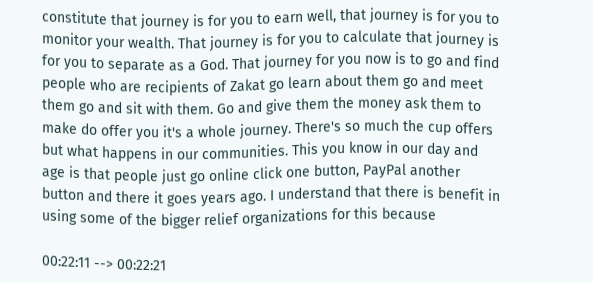constitute that journey is for you to earn well, that journey is for you to monitor your wealth. That journey is for you to calculate that journey is for you to separate as a God. That journey for you now is to go and find people who are recipients of Zakat go learn about them go and meet them go and sit with them. Go and give them the money ask them to make do offer you it's a whole journey. There's so much the cup offers but what happens in our communities. This you know in our day and age is that people just go online click one button, PayPal another button and there it goes years ago. I understand that there is benefit in using some of the bigger relief organizations for this because

00:22:11 --> 00:22:21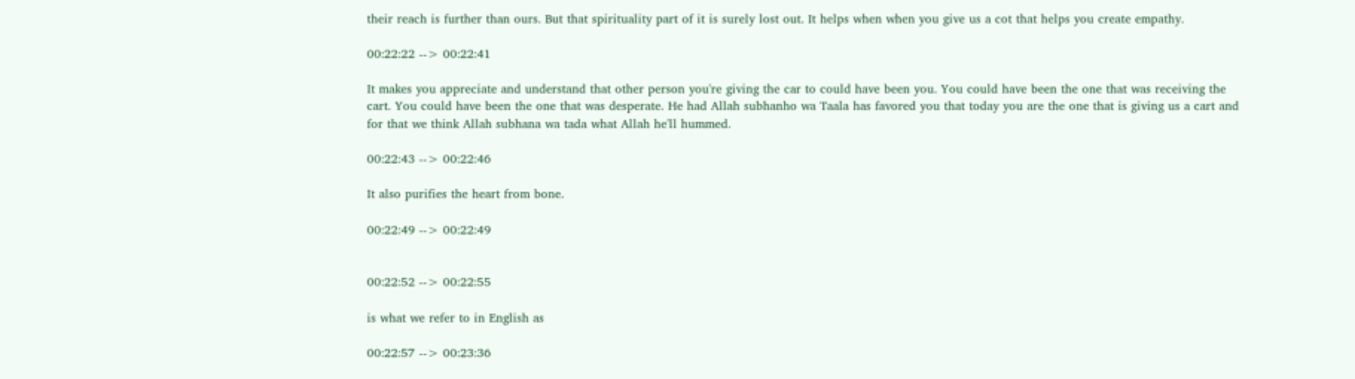their reach is further than ours. But that spirituality part of it is surely lost out. It helps when when you give us a cot that helps you create empathy.

00:22:22 --> 00:22:41

It makes you appreciate and understand that other person you're giving the car to could have been you. You could have been the one that was receiving the cart. You could have been the one that was desperate. He had Allah subhanho wa Taala has favored you that today you are the one that is giving us a cart and for that we think Allah subhana wa tada what Allah he'll hummed.

00:22:43 --> 00:22:46

It also purifies the heart from bone.

00:22:49 --> 00:22:49


00:22:52 --> 00:22:55

is what we refer to in English as

00:22:57 --> 00:23:36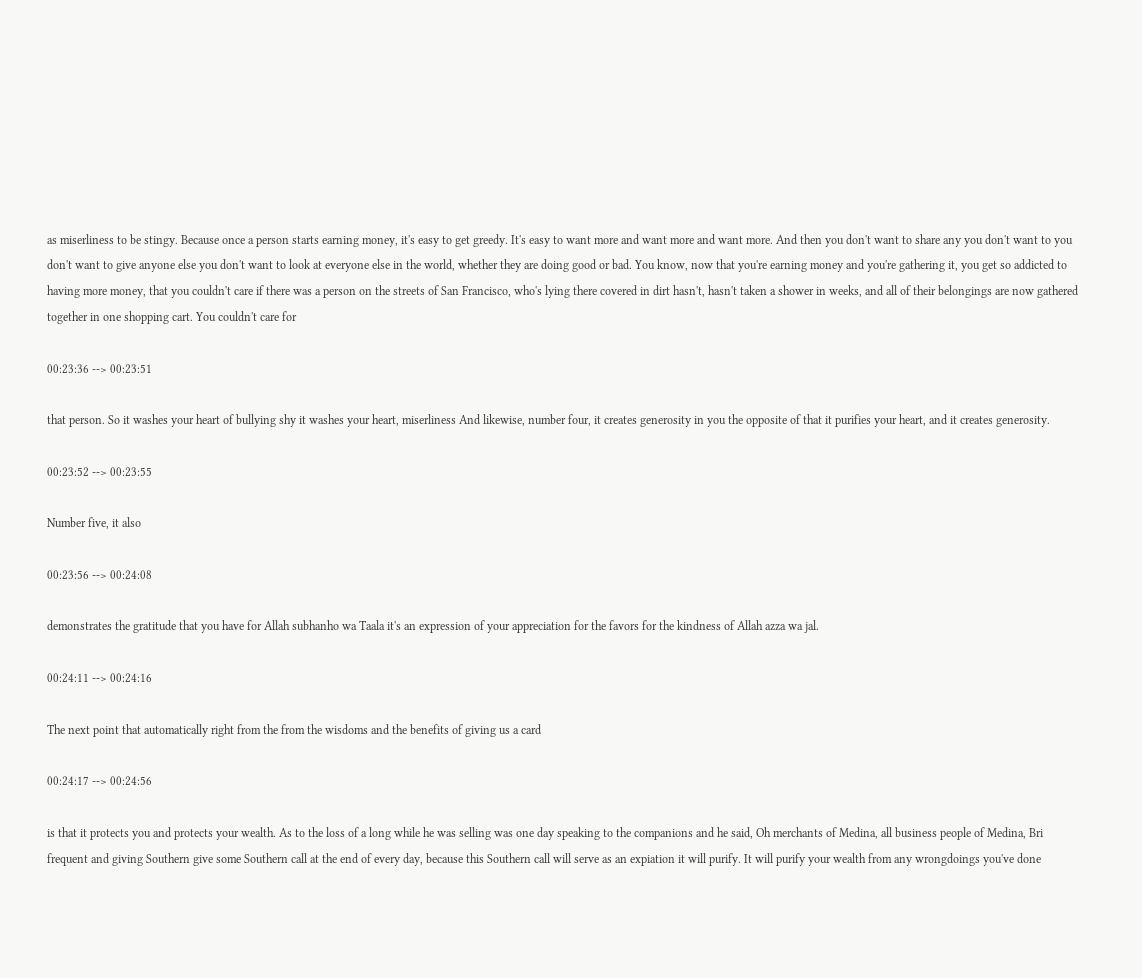as miserliness to be stingy. Because once a person starts earning money, it's easy to get greedy. It's easy to want more and want more and want more. And then you don't want to share any you don't want to you don't want to give anyone else you don't want to look at everyone else in the world, whether they are doing good or bad. You know, now that you're earning money and you're gathering it, you get so addicted to having more money, that you couldn't care if there was a person on the streets of San Francisco, who's lying there covered in dirt hasn't, hasn't taken a shower in weeks, and all of their belongings are now gathered together in one shopping cart. You couldn't care for

00:23:36 --> 00:23:51

that person. So it washes your heart of bullying shy it washes your heart, miserliness And likewise, number four, it creates generosity in you the opposite of that it purifies your heart, and it creates generosity.

00:23:52 --> 00:23:55

Number five, it also

00:23:56 --> 00:24:08

demonstrates the gratitude that you have for Allah subhanho wa Taala it's an expression of your appreciation for the favors for the kindness of Allah azza wa jal.

00:24:11 --> 00:24:16

The next point that automatically right from the from the wisdoms and the benefits of giving us a card

00:24:17 --> 00:24:56

is that it protects you and protects your wealth. As to the loss of a long while he was selling was one day speaking to the companions and he said, Oh merchants of Medina, all business people of Medina, Bri frequent and giving Southern give some Southern call at the end of every day, because this Southern call will serve as an expiation it will purify. It will purify your wealth from any wrongdoings you've done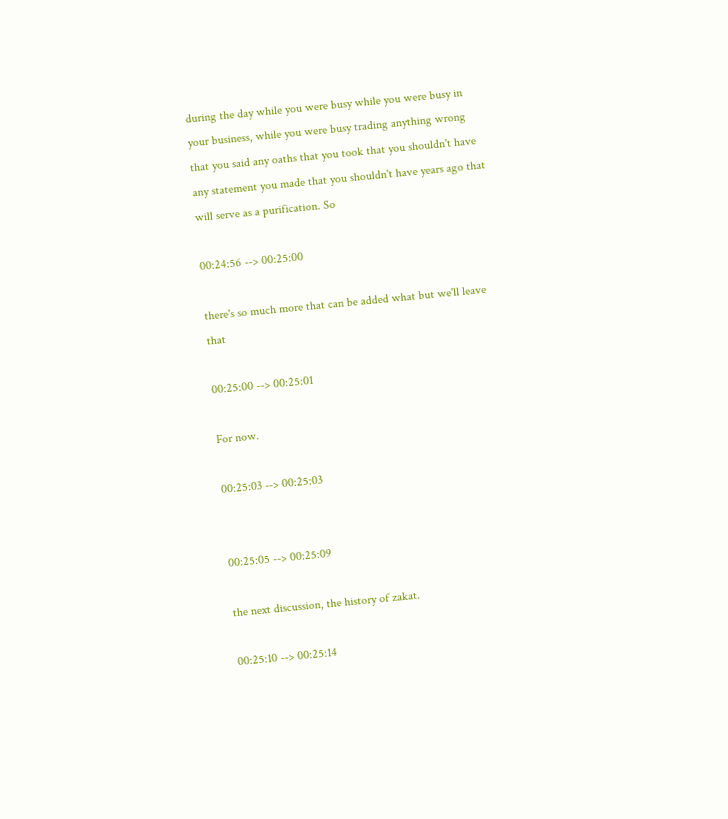during the day while you were busy while you were busy in your business, while you were busy trading anything wrong that you said any oaths that you took that you shouldn't have any statement you made that you shouldn't have years ago that will serve as a purification. So

00:24:56 --> 00:25:00

there's so much more that can be added what but we'll leave that

00:25:00 --> 00:25:01

For now.

00:25:03 --> 00:25:03


00:25:05 --> 00:25:09

the next discussion, the history of zakat.

00:25:10 --> 00:25:14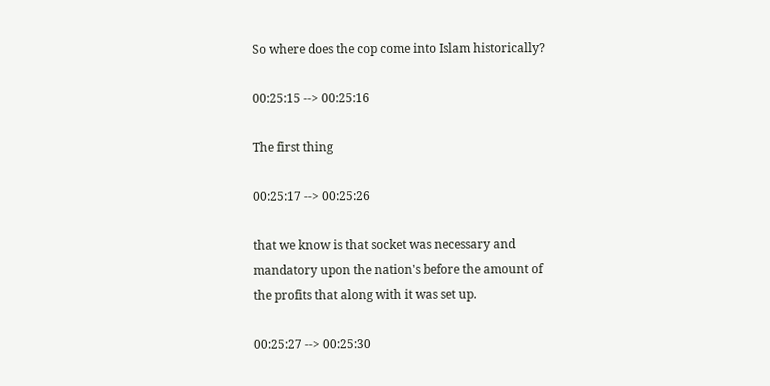So where does the cop come into Islam historically?

00:25:15 --> 00:25:16

The first thing

00:25:17 --> 00:25:26

that we know is that socket was necessary and mandatory upon the nation's before the amount of the profits that along with it was set up.

00:25:27 --> 00:25:30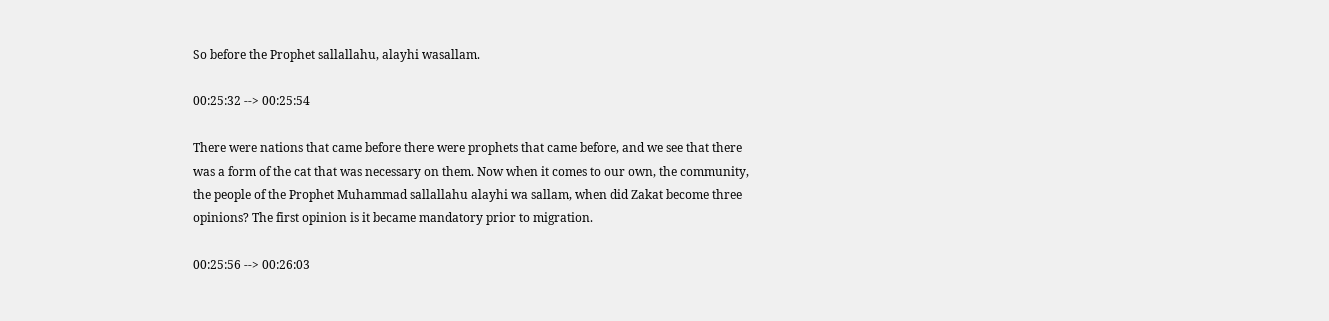So before the Prophet sallallahu, alayhi wasallam.

00:25:32 --> 00:25:54

There were nations that came before there were prophets that came before, and we see that there was a form of the cat that was necessary on them. Now when it comes to our own, the community, the people of the Prophet Muhammad sallallahu alayhi wa sallam, when did Zakat become three opinions? The first opinion is it became mandatory prior to migration.

00:25:56 --> 00:26:03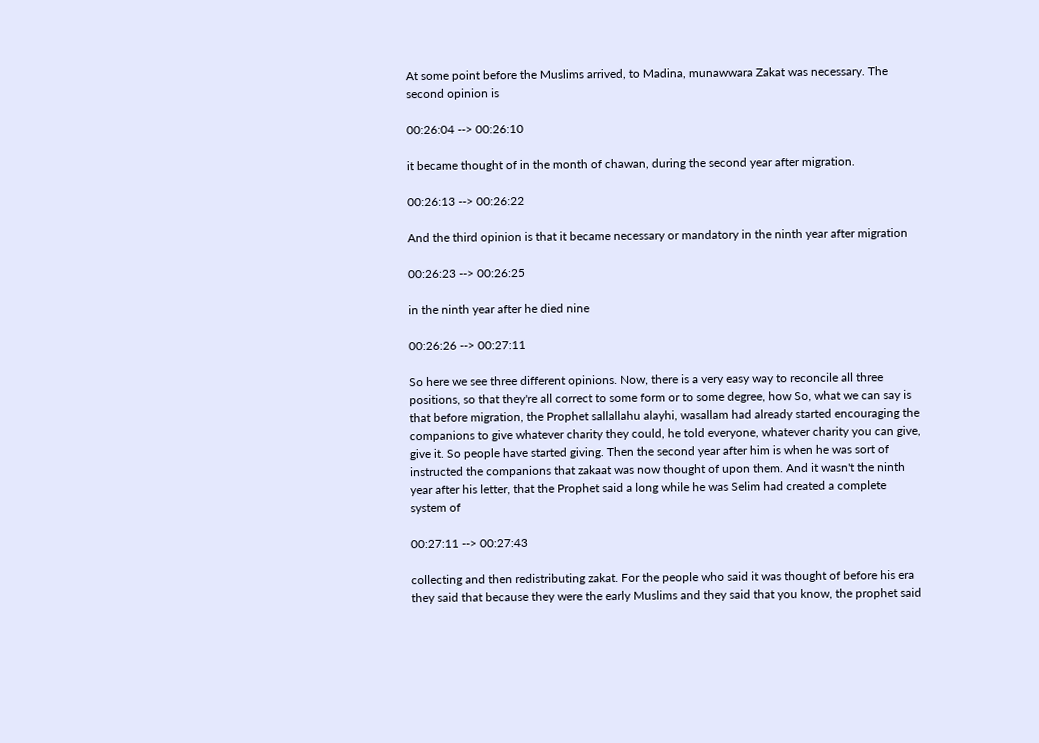At some point before the Muslims arrived, to Madina, munawwara Zakat was necessary. The second opinion is

00:26:04 --> 00:26:10

it became thought of in the month of chawan, during the second year after migration.

00:26:13 --> 00:26:22

And the third opinion is that it became necessary or mandatory in the ninth year after migration

00:26:23 --> 00:26:25

in the ninth year after he died nine

00:26:26 --> 00:27:11

So here we see three different opinions. Now, there is a very easy way to reconcile all three positions, so that they're all correct to some form or to some degree, how So, what we can say is that before migration, the Prophet sallallahu alayhi, wasallam had already started encouraging the companions to give whatever charity they could, he told everyone, whatever charity you can give, give it. So people have started giving. Then the second year after him is when he was sort of instructed the companions that zakaat was now thought of upon them. And it wasn't the ninth year after his letter, that the Prophet said a long while he was Selim had created a complete system of

00:27:11 --> 00:27:43

collecting and then redistributing zakat. For the people who said it was thought of before his era they said that because they were the early Muslims and they said that you know, the prophet said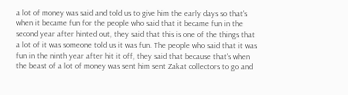a lot of money was said and told us to give him the early days so that's when it became fun for the people who said that it became fun in the second year after hinted out, they said that this is one of the things that a lot of it was someone told us it was fun. The people who said that it was fun in the ninth year after hit it off, they said that because that's when the beast of a lot of money was sent him sent Zakat collectors to go and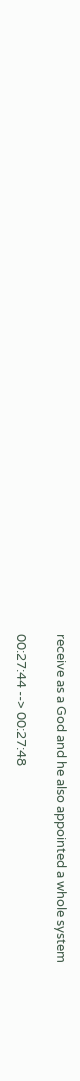receive as a God and he also appointed a whole system

00:27:44 --> 00:27:48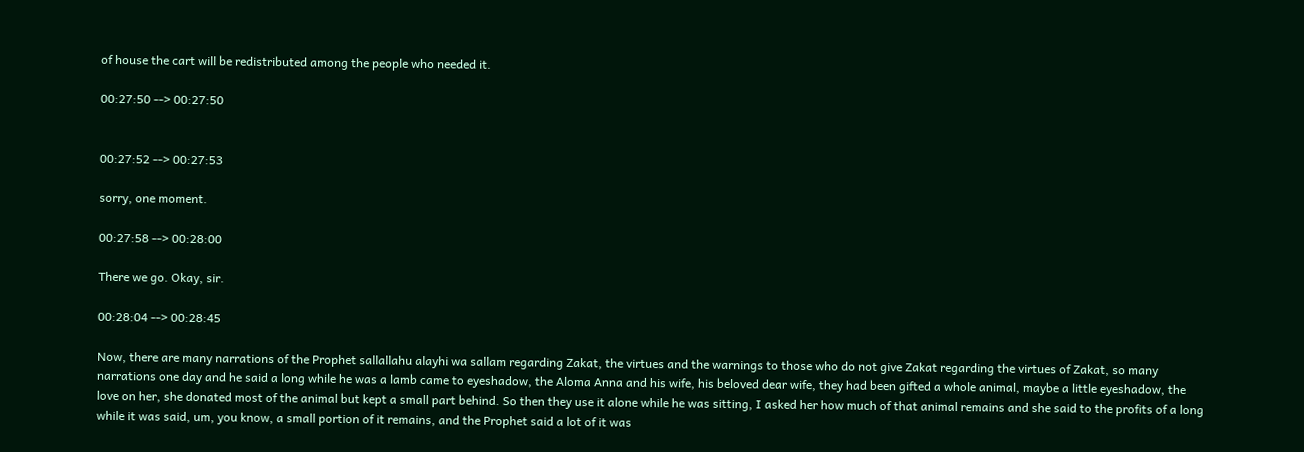of house the cart will be redistributed among the people who needed it.

00:27:50 --> 00:27:50


00:27:52 --> 00:27:53

sorry, one moment.

00:27:58 --> 00:28:00

There we go. Okay, sir.

00:28:04 --> 00:28:45

Now, there are many narrations of the Prophet sallallahu alayhi wa sallam regarding Zakat, the virtues and the warnings to those who do not give Zakat regarding the virtues of Zakat, so many narrations one day and he said a long while he was a lamb came to eyeshadow, the Aloma Anna and his wife, his beloved dear wife, they had been gifted a whole animal, maybe a little eyeshadow, the love on her, she donated most of the animal but kept a small part behind. So then they use it alone while he was sitting, I asked her how much of that animal remains and she said to the profits of a long while it was said, um, you know, a small portion of it remains, and the Prophet said a lot of it was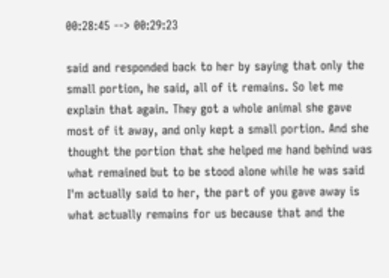00:28:45 --> 00:29:23

said and responded back to her by saying that only the small portion, he said, all of it remains. So let me explain that again. They got a whole animal she gave most of it away, and only kept a small portion. And she thought the portion that she helped me hand behind was what remained but to be stood alone while he was said I'm actually said to her, the part of you gave away is what actually remains for us because that and the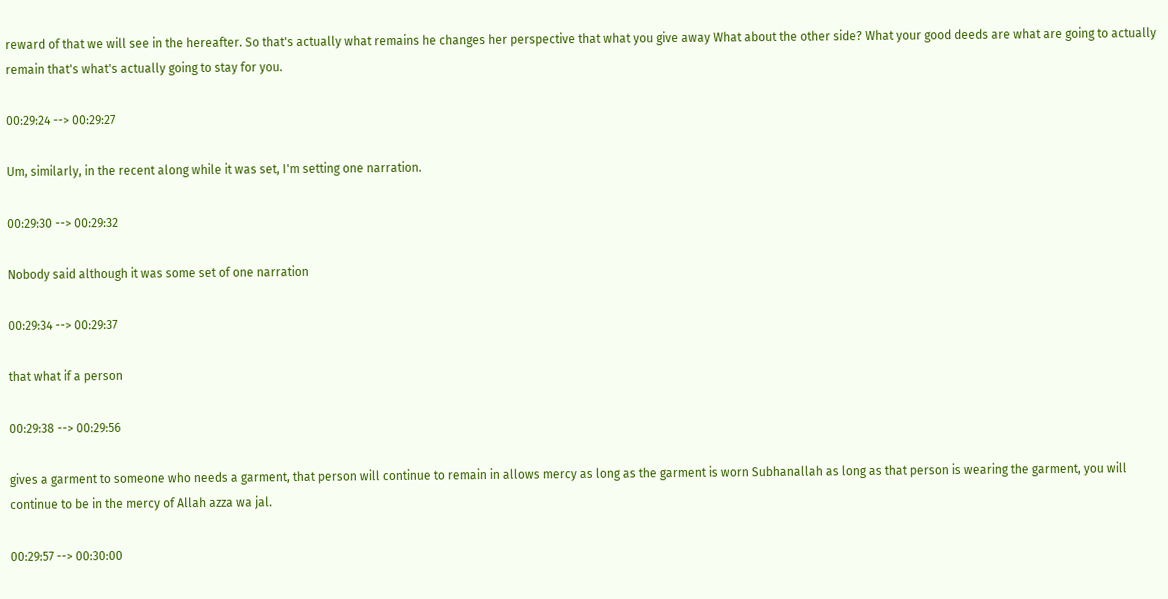reward of that we will see in the hereafter. So that's actually what remains he changes her perspective that what you give away What about the other side? What your good deeds are what are going to actually remain that's what's actually going to stay for you.

00:29:24 --> 00:29:27

Um, similarly, in the recent along while it was set, I'm setting one narration.

00:29:30 --> 00:29:32

Nobody said although it was some set of one narration

00:29:34 --> 00:29:37

that what if a person

00:29:38 --> 00:29:56

gives a garment to someone who needs a garment, that person will continue to remain in allows mercy as long as the garment is worn Subhanallah as long as that person is wearing the garment, you will continue to be in the mercy of Allah azza wa jal.

00:29:57 --> 00:30:00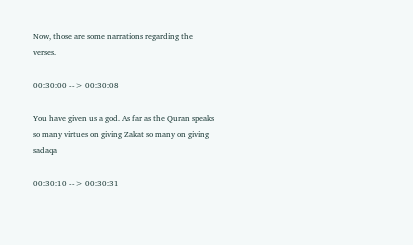Now, those are some narrations regarding the verses.

00:30:00 --> 00:30:08

You have given us a god. As far as the Quran speaks so many virtues on giving Zakat so many on giving sadaqa

00:30:10 --> 00:30:31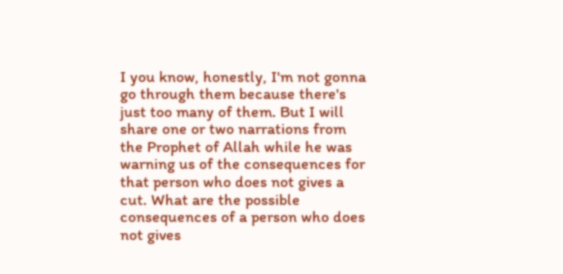I you know, honestly, I'm not gonna go through them because there's just too many of them. But I will share one or two narrations from the Prophet of Allah while he was warning us of the consequences for that person who does not gives a cut. What are the possible consequences of a person who does not gives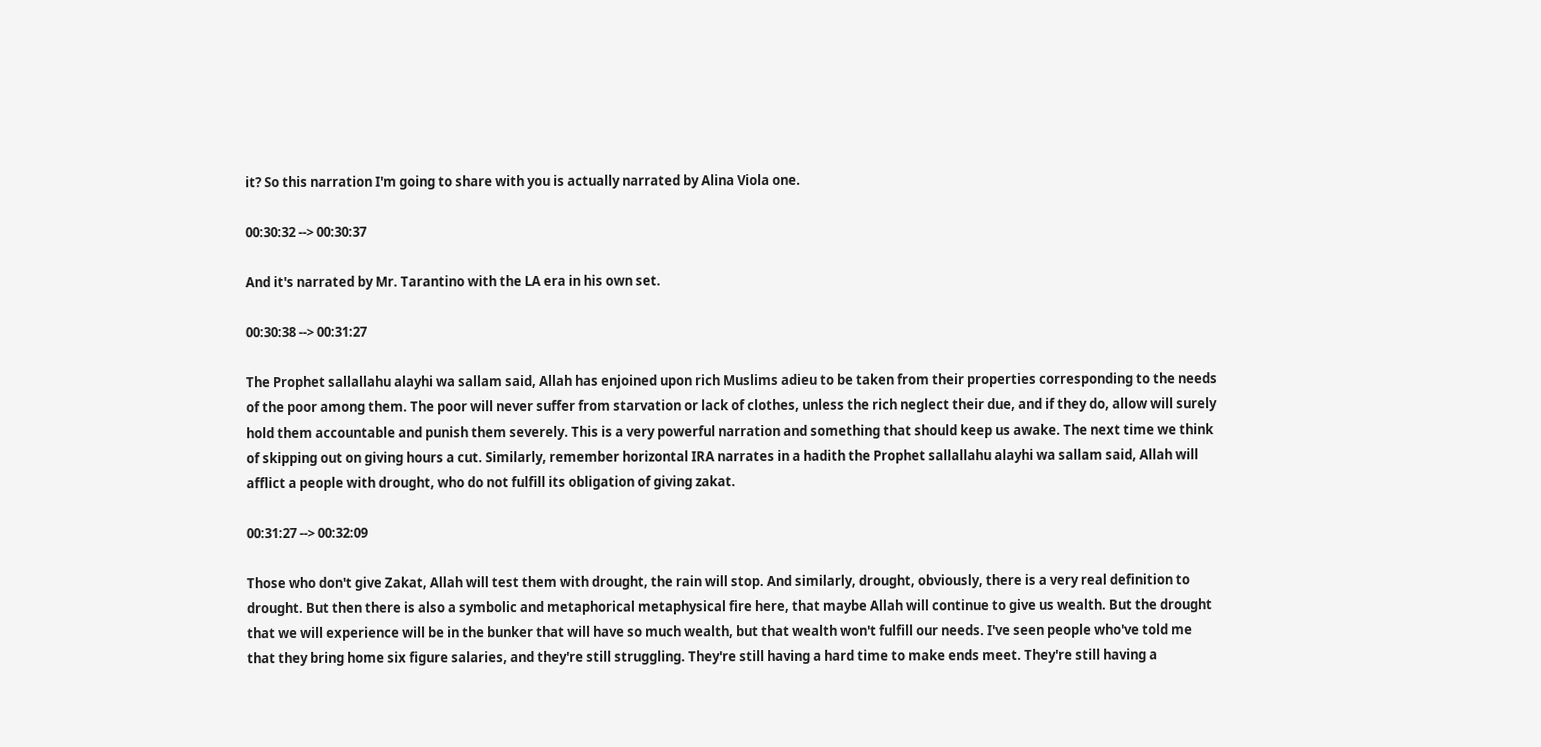it? So this narration I'm going to share with you is actually narrated by Alina Viola one.

00:30:32 --> 00:30:37

And it's narrated by Mr. Tarantino with the LA era in his own set.

00:30:38 --> 00:31:27

The Prophet sallallahu alayhi wa sallam said, Allah has enjoined upon rich Muslims adieu to be taken from their properties corresponding to the needs of the poor among them. The poor will never suffer from starvation or lack of clothes, unless the rich neglect their due, and if they do, allow will surely hold them accountable and punish them severely. This is a very powerful narration and something that should keep us awake. The next time we think of skipping out on giving hours a cut. Similarly, remember horizontal IRA narrates in a hadith the Prophet sallallahu alayhi wa sallam said, Allah will afflict a people with drought, who do not fulfill its obligation of giving zakat.

00:31:27 --> 00:32:09

Those who don't give Zakat, Allah will test them with drought, the rain will stop. And similarly, drought, obviously, there is a very real definition to drought. But then there is also a symbolic and metaphorical metaphysical fire here, that maybe Allah will continue to give us wealth. But the drought that we will experience will be in the bunker that will have so much wealth, but that wealth won't fulfill our needs. I've seen people who've told me that they bring home six figure salaries, and they're still struggling. They're still having a hard time to make ends meet. They're still having a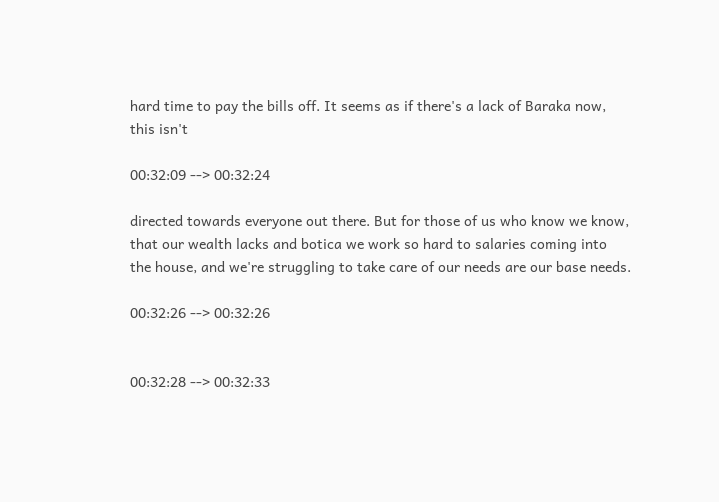hard time to pay the bills off. It seems as if there's a lack of Baraka now, this isn't

00:32:09 --> 00:32:24

directed towards everyone out there. But for those of us who know we know, that our wealth lacks and botica we work so hard to salaries coming into the house, and we're struggling to take care of our needs are our base needs.

00:32:26 --> 00:32:26


00:32:28 --> 00:32:33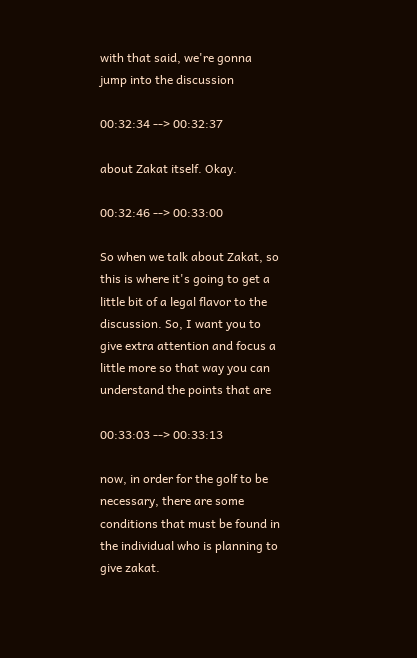with that said, we're gonna jump into the discussion

00:32:34 --> 00:32:37

about Zakat itself. Okay.

00:32:46 --> 00:33:00

So when we talk about Zakat, so this is where it's going to get a little bit of a legal flavor to the discussion. So, I want you to give extra attention and focus a little more so that way you can understand the points that are

00:33:03 --> 00:33:13

now, in order for the golf to be necessary, there are some conditions that must be found in the individual who is planning to give zakat.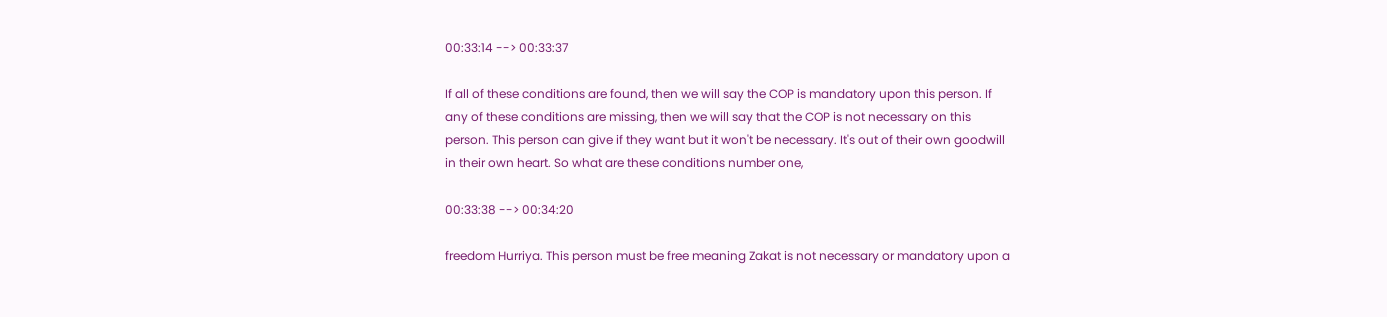00:33:14 --> 00:33:37

If all of these conditions are found, then we will say the COP is mandatory upon this person. If any of these conditions are missing, then we will say that the COP is not necessary on this person. This person can give if they want but it won't be necessary. It's out of their own goodwill in their own heart. So what are these conditions number one,

00:33:38 --> 00:34:20

freedom Hurriya. This person must be free meaning Zakat is not necessary or mandatory upon a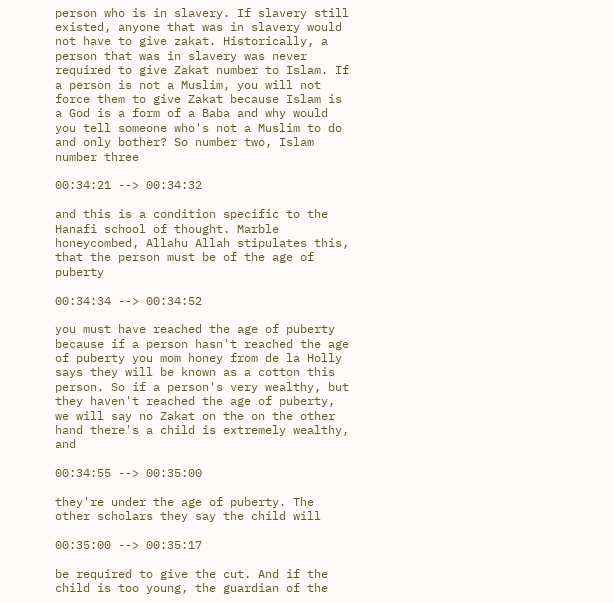person who is in slavery. If slavery still existed, anyone that was in slavery would not have to give zakat. Historically, a person that was in slavery was never required to give Zakat number to Islam. If a person is not a Muslim, you will not force them to give Zakat because Islam is a God is a form of a Baba and why would you tell someone who's not a Muslim to do and only bother? So number two, Islam number three

00:34:21 --> 00:34:32

and this is a condition specific to the Hanafi school of thought. Marble honeycombed, Allahu Allah stipulates this, that the person must be of the age of puberty

00:34:34 --> 00:34:52

you must have reached the age of puberty because if a person hasn't reached the age of puberty you mom honey from de la Holly says they will be known as a cotton this person. So if a person's very wealthy, but they haven't reached the age of puberty, we will say no Zakat on the on the other hand there's a child is extremely wealthy, and

00:34:55 --> 00:35:00

they're under the age of puberty. The other scholars they say the child will

00:35:00 --> 00:35:17

be required to give the cut. And if the child is too young, the guardian of the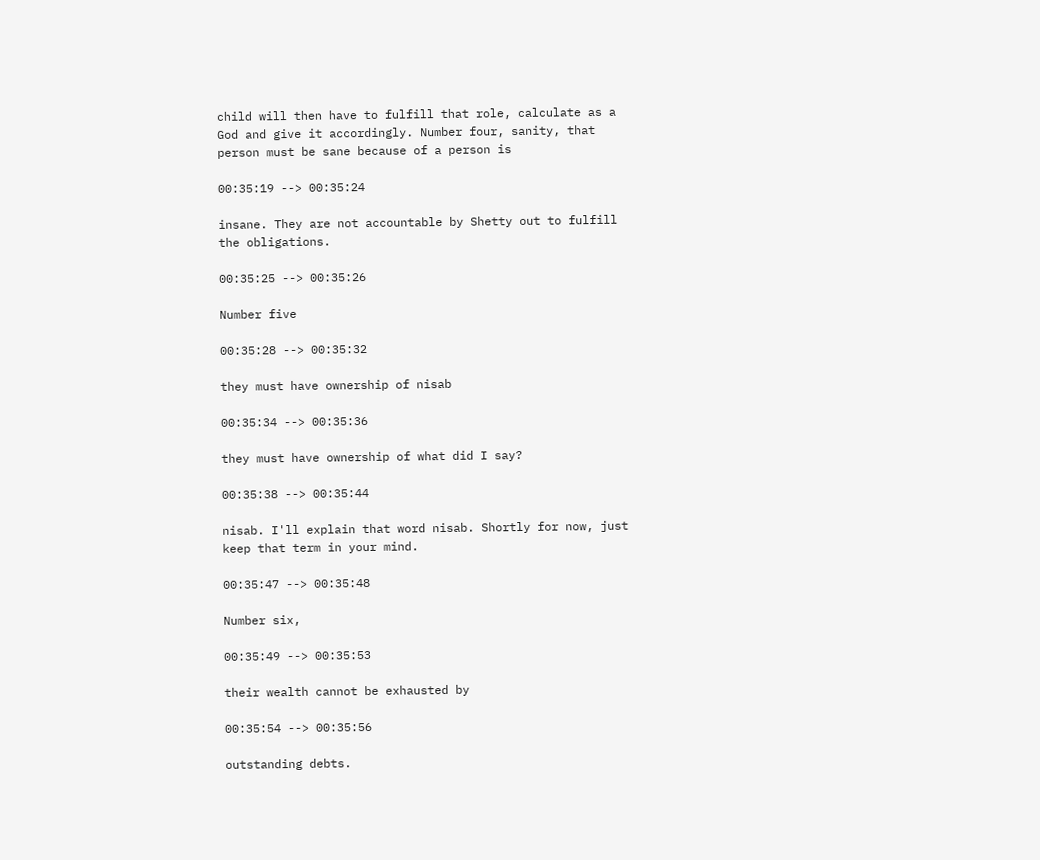child will then have to fulfill that role, calculate as a God and give it accordingly. Number four, sanity, that person must be sane because of a person is

00:35:19 --> 00:35:24

insane. They are not accountable by Shetty out to fulfill the obligations.

00:35:25 --> 00:35:26

Number five

00:35:28 --> 00:35:32

they must have ownership of nisab

00:35:34 --> 00:35:36

they must have ownership of what did I say?

00:35:38 --> 00:35:44

nisab. I'll explain that word nisab. Shortly for now, just keep that term in your mind.

00:35:47 --> 00:35:48

Number six,

00:35:49 --> 00:35:53

their wealth cannot be exhausted by

00:35:54 --> 00:35:56

outstanding debts.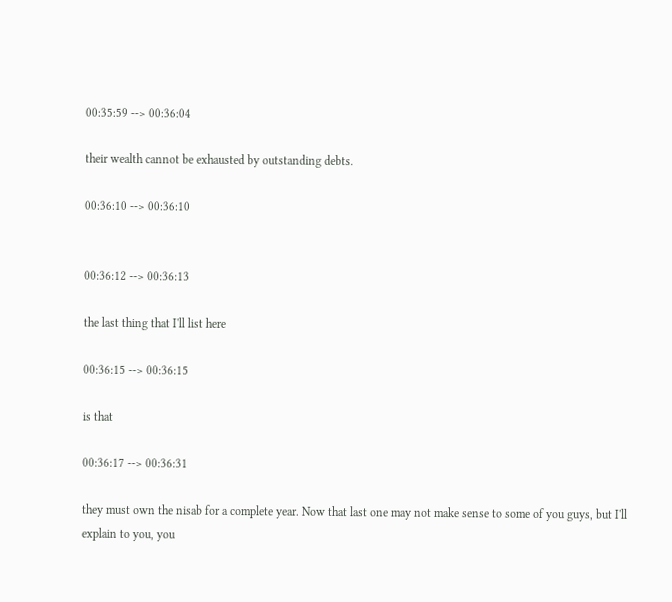00:35:59 --> 00:36:04

their wealth cannot be exhausted by outstanding debts.

00:36:10 --> 00:36:10


00:36:12 --> 00:36:13

the last thing that I'll list here

00:36:15 --> 00:36:15

is that

00:36:17 --> 00:36:31

they must own the nisab for a complete year. Now that last one may not make sense to some of you guys, but I'll explain to you, you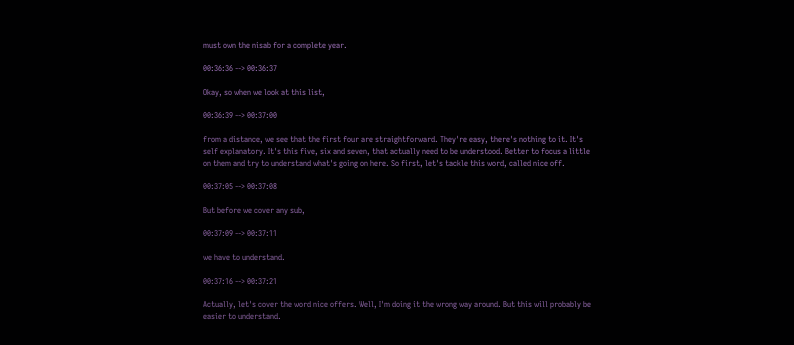must own the nisab for a complete year.

00:36:36 --> 00:36:37

Okay, so when we look at this list,

00:36:39 --> 00:37:00

from a distance, we see that the first four are straightforward. They're easy, there's nothing to it. It's self explanatory. It's this five, six and seven, that actually need to be understood. Better to focus a little on them and try to understand what's going on here. So first, let's tackle this word, called nice off.

00:37:05 --> 00:37:08

But before we cover any sub,

00:37:09 --> 00:37:11

we have to understand.

00:37:16 --> 00:37:21

Actually, let's cover the word nice offers. Well, I'm doing it the wrong way around. But this will probably be easier to understand.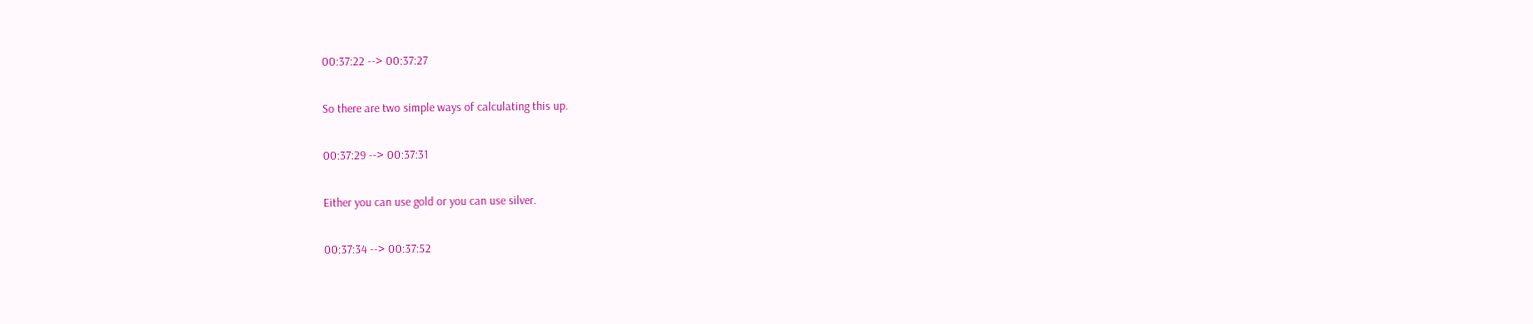00:37:22 --> 00:37:27

So there are two simple ways of calculating this up.

00:37:29 --> 00:37:31

Either you can use gold or you can use silver.

00:37:34 --> 00:37:52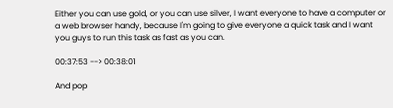Either you can use gold, or you can use silver, I want everyone to have a computer or a web browser handy, because I'm going to give everyone a quick task and I want you guys to run this task as fast as you can.

00:37:53 --> 00:38:01

And pop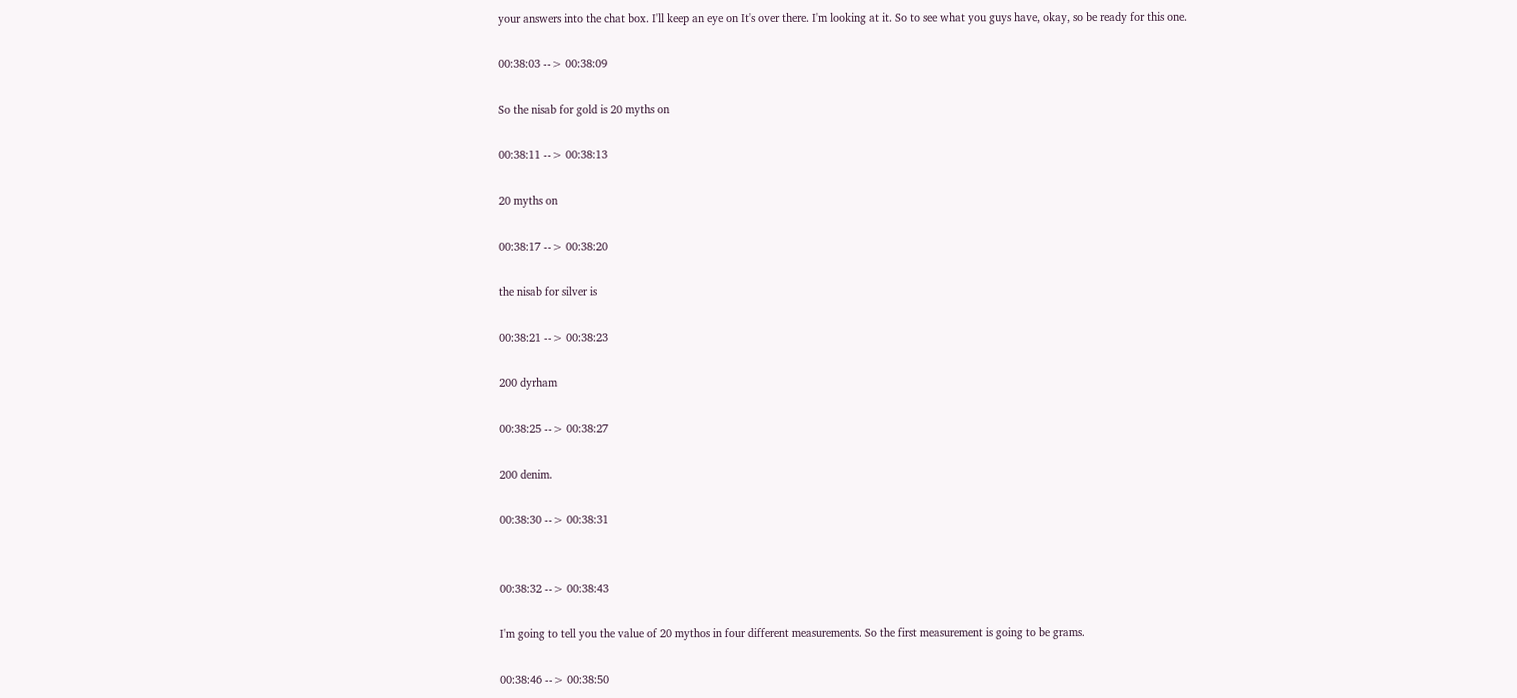your answers into the chat box. I'll keep an eye on It's over there. I'm looking at it. So to see what you guys have, okay, so be ready for this one.

00:38:03 --> 00:38:09

So the nisab for gold is 20 myths on

00:38:11 --> 00:38:13

20 myths on

00:38:17 --> 00:38:20

the nisab for silver is

00:38:21 --> 00:38:23

200 dyrham

00:38:25 --> 00:38:27

200 denim.

00:38:30 --> 00:38:31


00:38:32 --> 00:38:43

I'm going to tell you the value of 20 mythos in four different measurements. So the first measurement is going to be grams.

00:38:46 --> 00:38:50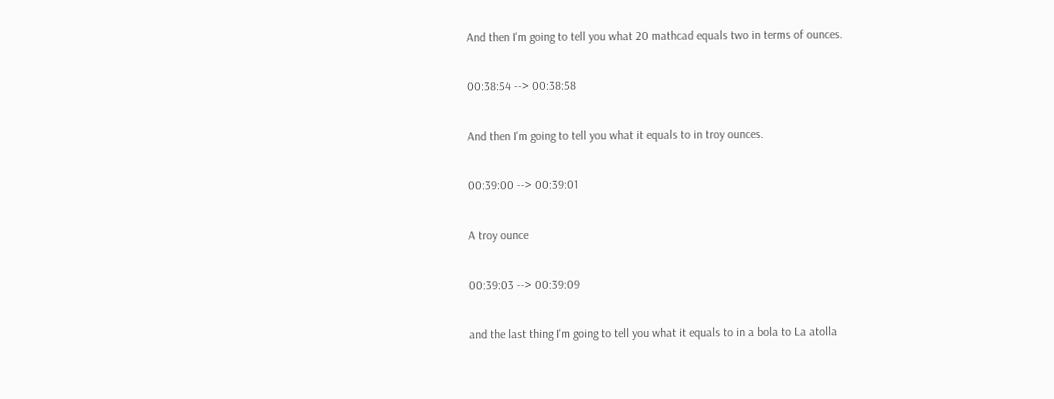And then I'm going to tell you what 20 mathcad equals two in terms of ounces.

00:38:54 --> 00:38:58

And then I'm going to tell you what it equals to in troy ounces.

00:39:00 --> 00:39:01

A troy ounce

00:39:03 --> 00:39:09

and the last thing I'm going to tell you what it equals to in a bola to La atolla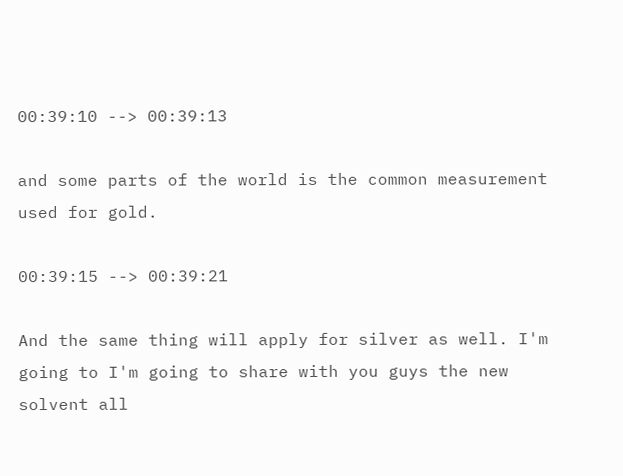00:39:10 --> 00:39:13

and some parts of the world is the common measurement used for gold.

00:39:15 --> 00:39:21

And the same thing will apply for silver as well. I'm going to I'm going to share with you guys the new solvent all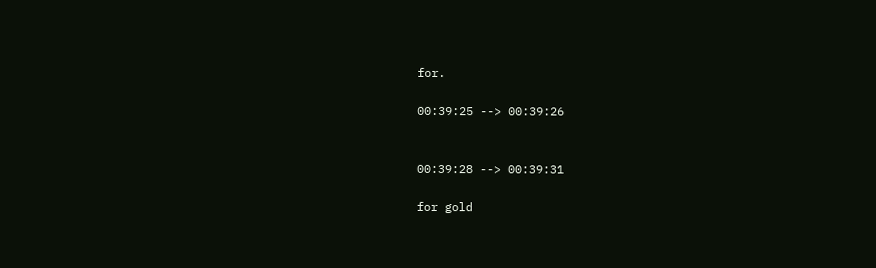for.

00:39:25 --> 00:39:26


00:39:28 --> 00:39:31

for gold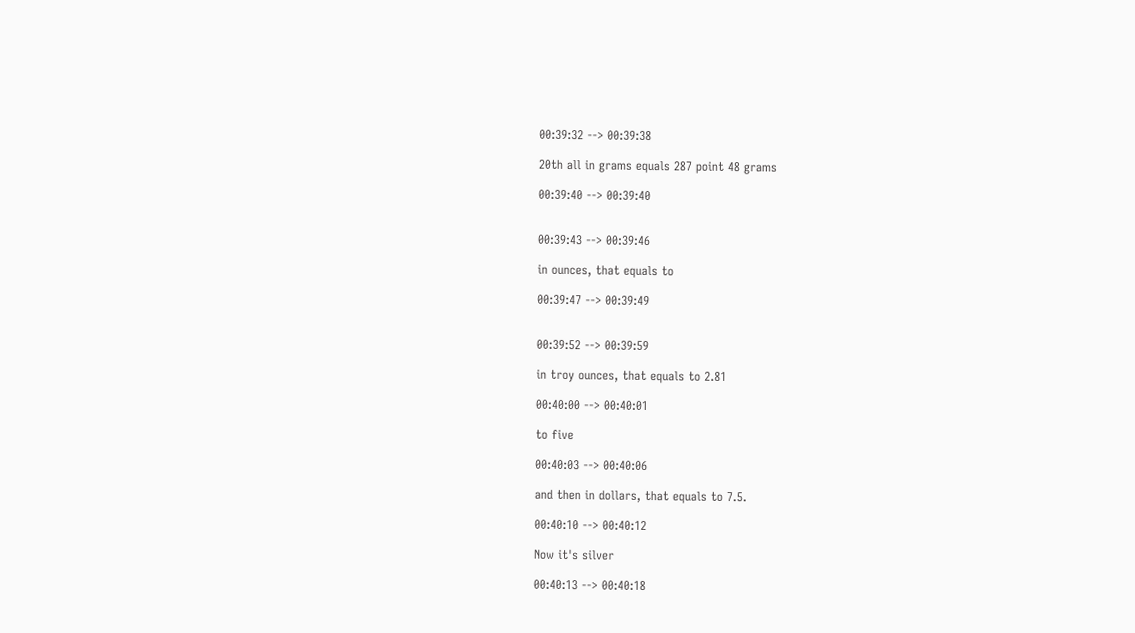00:39:32 --> 00:39:38

20th all in grams equals 287 point 48 grams

00:39:40 --> 00:39:40


00:39:43 --> 00:39:46

in ounces, that equals to

00:39:47 --> 00:39:49


00:39:52 --> 00:39:59

in troy ounces, that equals to 2.81

00:40:00 --> 00:40:01

to five

00:40:03 --> 00:40:06

and then in dollars, that equals to 7.5.

00:40:10 --> 00:40:12

Now it's silver

00:40:13 --> 00:40:18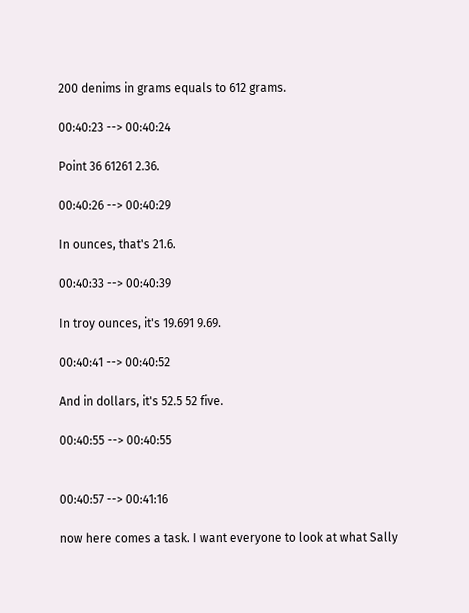200 denims in grams equals to 612 grams.

00:40:23 --> 00:40:24

Point 36 61261 2.36.

00:40:26 --> 00:40:29

In ounces, that's 21.6.

00:40:33 --> 00:40:39

In troy ounces, it's 19.691 9.69.

00:40:41 --> 00:40:52

And in dollars, it's 52.5 52 five.

00:40:55 --> 00:40:55


00:40:57 --> 00:41:16

now here comes a task. I want everyone to look at what Sally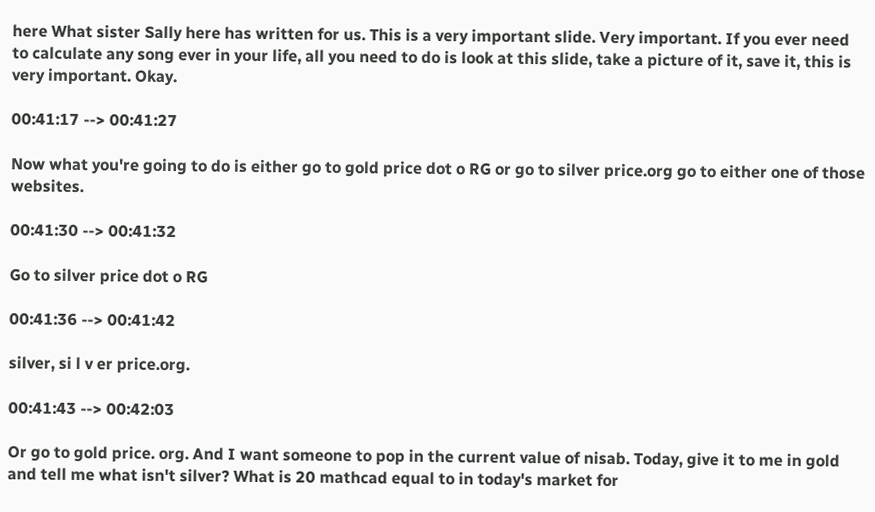here What sister Sally here has written for us. This is a very important slide. Very important. If you ever need to calculate any song ever in your life, all you need to do is look at this slide, take a picture of it, save it, this is very important. Okay.

00:41:17 --> 00:41:27

Now what you're going to do is either go to gold price dot o RG or go to silver price.org go to either one of those websites.

00:41:30 --> 00:41:32

Go to silver price dot o RG

00:41:36 --> 00:41:42

silver, si l v er price.org.

00:41:43 --> 00:42:03

Or go to gold price. org. And I want someone to pop in the current value of nisab. Today, give it to me in gold and tell me what isn't silver? What is 20 mathcad equal to in today's market for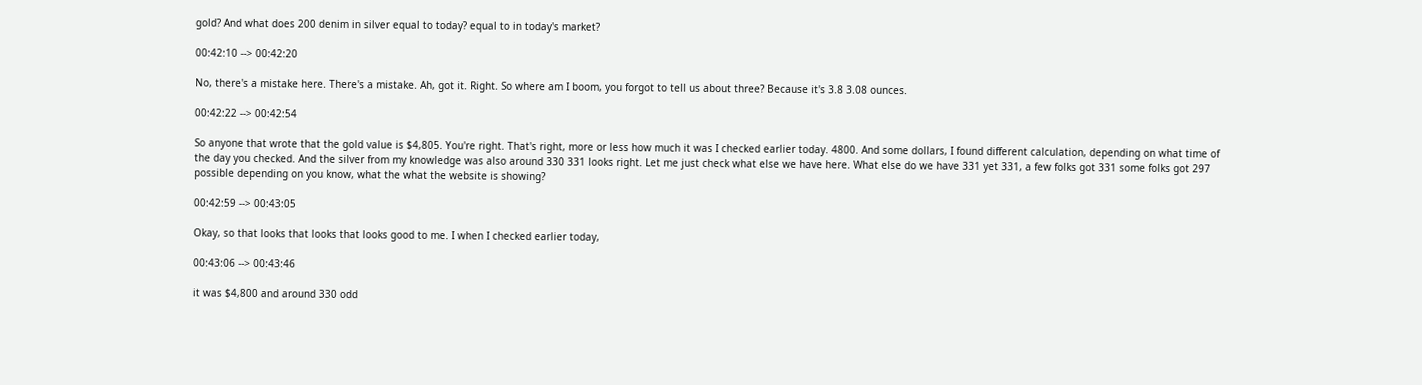gold? And what does 200 denim in silver equal to today? equal to in today's market?

00:42:10 --> 00:42:20

No, there's a mistake here. There's a mistake. Ah, got it. Right. So where am I boom, you forgot to tell us about three? Because it's 3.8 3.08 ounces.

00:42:22 --> 00:42:54

So anyone that wrote that the gold value is $4,805. You're right. That's right, more or less how much it was I checked earlier today. 4800. And some dollars, I found different calculation, depending on what time of the day you checked. And the silver from my knowledge was also around 330 331 looks right. Let me just check what else we have here. What else do we have 331 yet 331, a few folks got 331 some folks got 297 possible depending on you know, what the what the website is showing?

00:42:59 --> 00:43:05

Okay, so that looks that looks that looks good to me. I when I checked earlier today,

00:43:06 --> 00:43:46

it was $4,800 and around 330 odd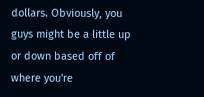dollars. Obviously, you guys might be a little up or down based off of where you're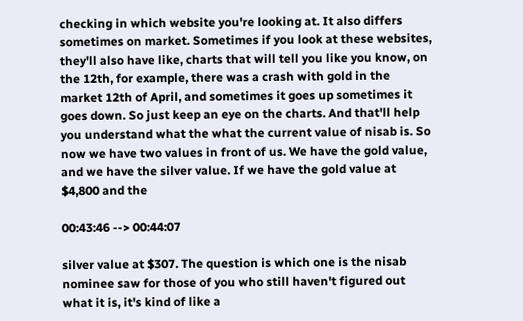checking in which website you're looking at. It also differs sometimes on market. Sometimes if you look at these websites, they'll also have like, charts that will tell you like you know, on the 12th, for example, there was a crash with gold in the market 12th of April, and sometimes it goes up sometimes it goes down. So just keep an eye on the charts. And that'll help you understand what the what the current value of nisab is. So now we have two values in front of us. We have the gold value, and we have the silver value. If we have the gold value at $4,800 and the

00:43:46 --> 00:44:07

silver value at $307. The question is which one is the nisab nominee saw for those of you who still haven't figured out what it is, it's kind of like a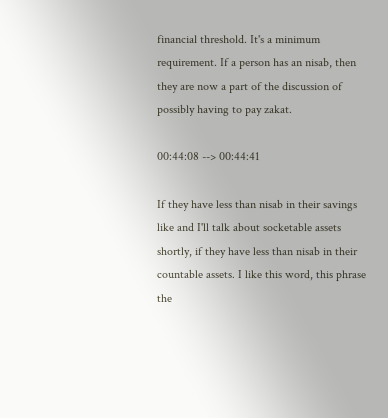financial threshold. It's a minimum requirement. If a person has an nisab, then they are now a part of the discussion of possibly having to pay zakat.

00:44:08 --> 00:44:41

If they have less than nisab in their savings like and I'll talk about socketable assets shortly, if they have less than nisab in their countable assets. I like this word, this phrase the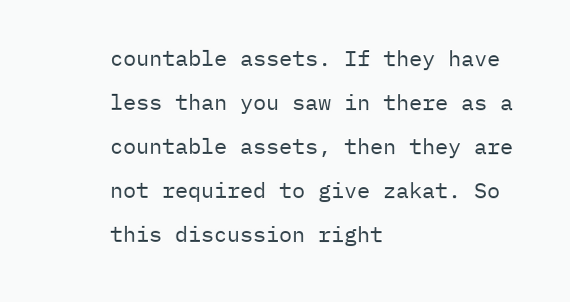countable assets. If they have less than you saw in there as a countable assets, then they are not required to give zakat. So this discussion right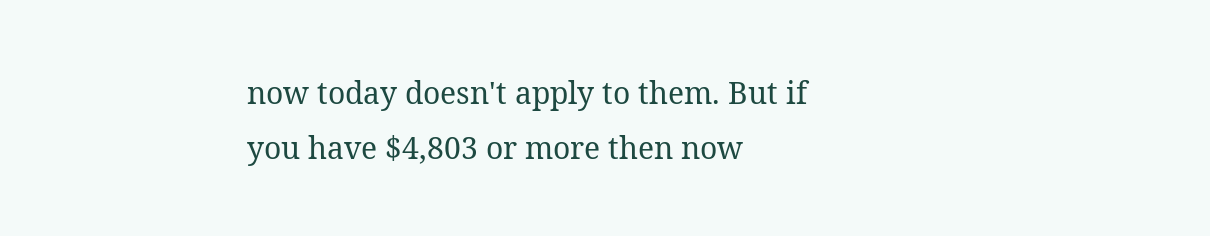now today doesn't apply to them. But if you have $4,803 or more then now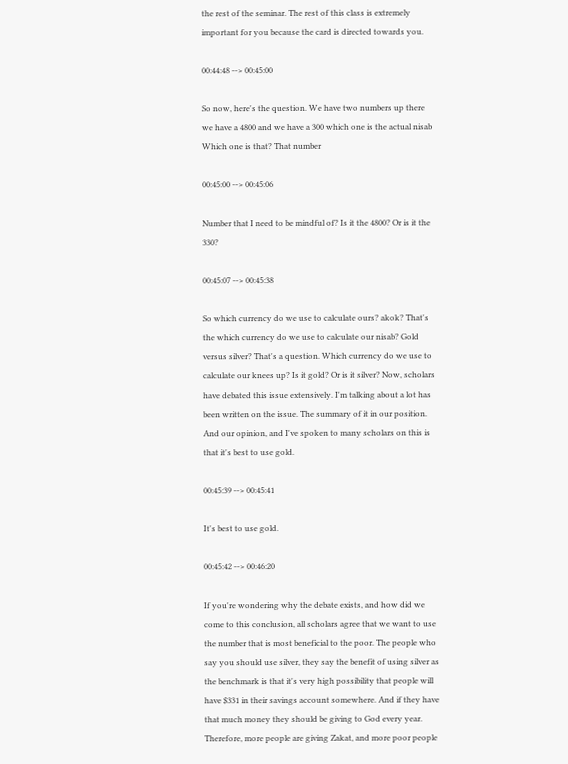the rest of the seminar. The rest of this class is extremely important for you because the card is directed towards you.

00:44:48 --> 00:45:00

So now, here's the question. We have two numbers up there we have a 4800 and we have a 300 which one is the actual nisab Which one is that? That number

00:45:00 --> 00:45:06

Number that I need to be mindful of? Is it the 4800? Or is it the 330?

00:45:07 --> 00:45:38

So which currency do we use to calculate ours? akok? That's the which currency do we use to calculate our nisab? Gold versus silver? That's a question. Which currency do we use to calculate our knees up? Is it gold? Or is it silver? Now, scholars have debated this issue extensively. I'm talking about a lot has been written on the issue. The summary of it in our position. And our opinion, and I've spoken to many scholars on this is that it's best to use gold.

00:45:39 --> 00:45:41

It's best to use gold.

00:45:42 --> 00:46:20

If you're wondering why the debate exists, and how did we come to this conclusion, all scholars agree that we want to use the number that is most beneficial to the poor. The people who say you should use silver, they say the benefit of using silver as the benchmark is that it's very high possibility that people will have $331 in their savings account somewhere. And if they have that much money they should be giving to God every year. Therefore, more people are giving Zakat, and more poor people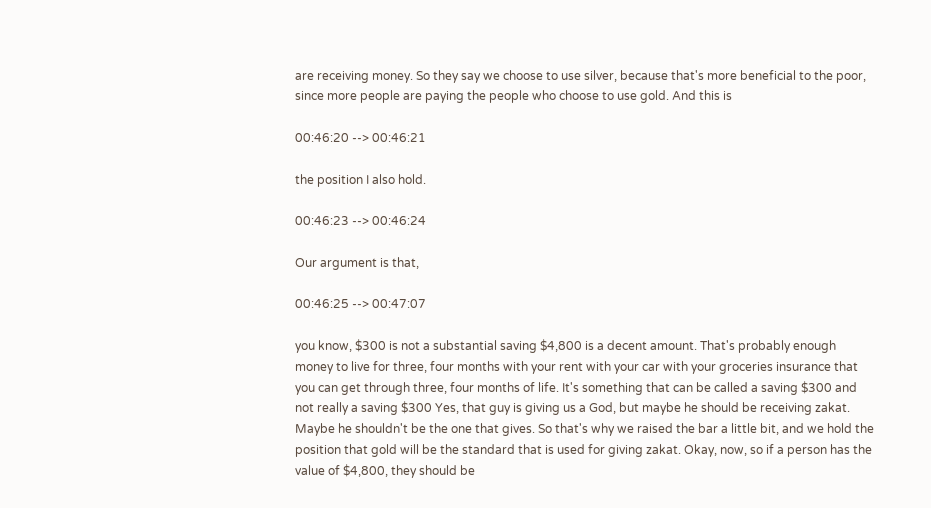are receiving money. So they say we choose to use silver, because that's more beneficial to the poor, since more people are paying the people who choose to use gold. And this is

00:46:20 --> 00:46:21

the position I also hold.

00:46:23 --> 00:46:24

Our argument is that,

00:46:25 --> 00:47:07

you know, $300 is not a substantial saving $4,800 is a decent amount. That's probably enough money to live for three, four months with your rent with your car with your groceries insurance that you can get through three, four months of life. It's something that can be called a saving $300 and not really a saving $300 Yes, that guy is giving us a God, but maybe he should be receiving zakat. Maybe he shouldn't be the one that gives. So that's why we raised the bar a little bit, and we hold the position that gold will be the standard that is used for giving zakat. Okay, now, so if a person has the value of $4,800, they should be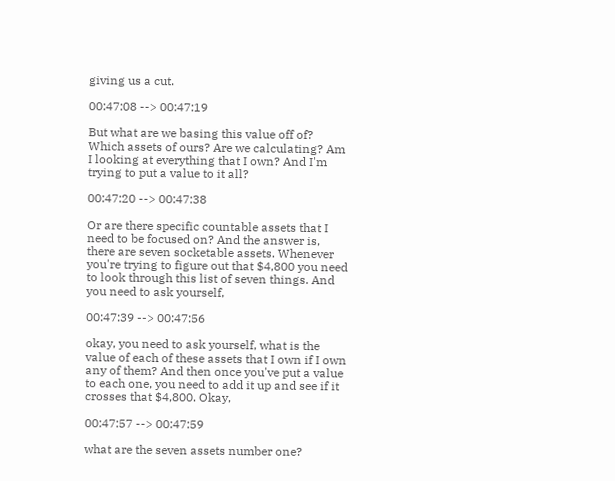giving us a cut.

00:47:08 --> 00:47:19

But what are we basing this value off of? Which assets of ours? Are we calculating? Am I looking at everything that I own? And I'm trying to put a value to it all?

00:47:20 --> 00:47:38

Or are there specific countable assets that I need to be focused on? And the answer is, there are seven socketable assets. Whenever you're trying to figure out that $4,800 you need to look through this list of seven things. And you need to ask yourself,

00:47:39 --> 00:47:56

okay, you need to ask yourself, what is the value of each of these assets that I own if I own any of them? And then once you've put a value to each one, you need to add it up and see if it crosses that $4,800. Okay,

00:47:57 --> 00:47:59

what are the seven assets number one?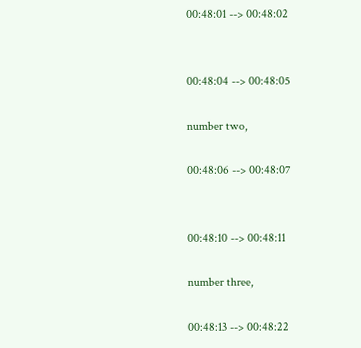00:48:01 --> 00:48:02


00:48:04 --> 00:48:05

number two,

00:48:06 --> 00:48:07


00:48:10 --> 00:48:11

number three,

00:48:13 --> 00:48:22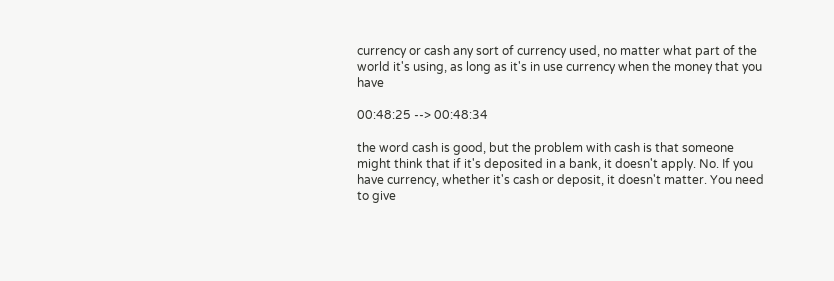currency or cash any sort of currency used, no matter what part of the world it's using, as long as it's in use currency when the money that you have

00:48:25 --> 00:48:34

the word cash is good, but the problem with cash is that someone might think that if it's deposited in a bank, it doesn't apply. No. If you have currency, whether it's cash or deposit, it doesn't matter. You need to give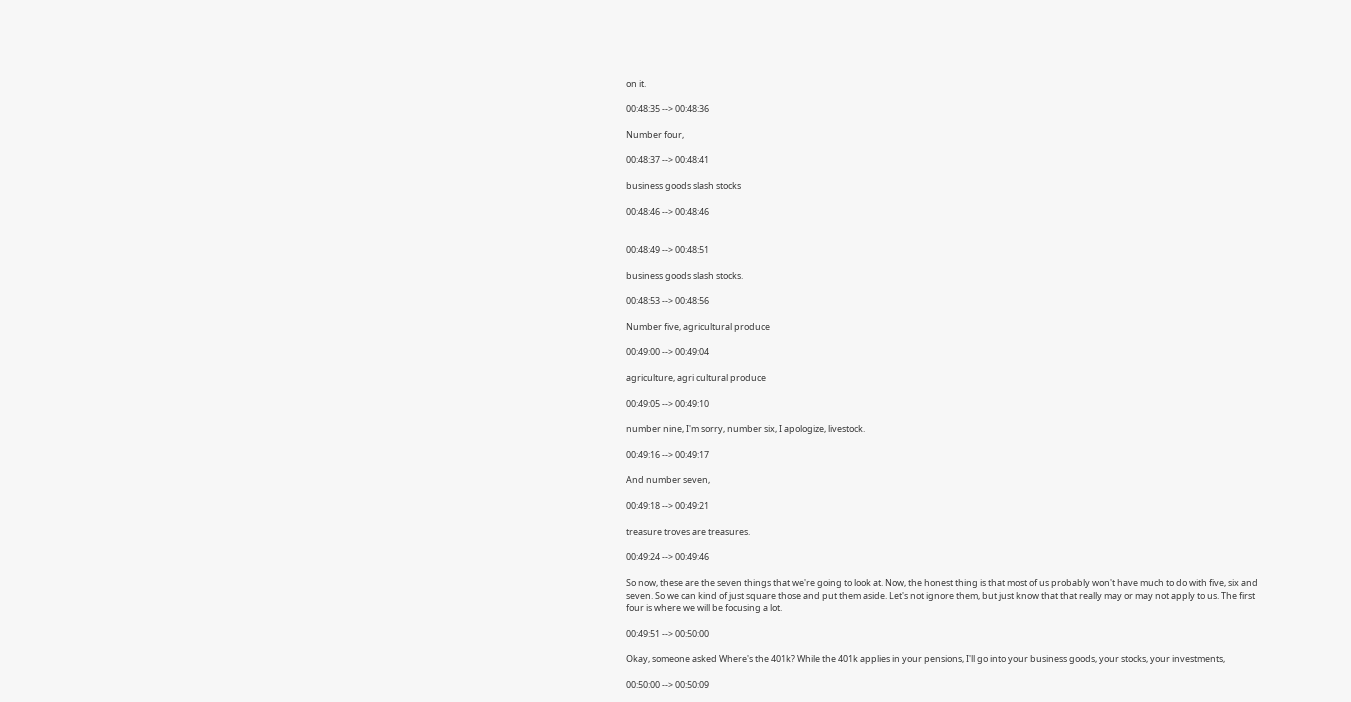on it.

00:48:35 --> 00:48:36

Number four,

00:48:37 --> 00:48:41

business goods slash stocks

00:48:46 --> 00:48:46


00:48:49 --> 00:48:51

business goods slash stocks.

00:48:53 --> 00:48:56

Number five, agricultural produce

00:49:00 --> 00:49:04

agriculture, agri cultural produce

00:49:05 --> 00:49:10

number nine, I'm sorry, number six, I apologize, livestock.

00:49:16 --> 00:49:17

And number seven,

00:49:18 --> 00:49:21

treasure troves are treasures.

00:49:24 --> 00:49:46

So now, these are the seven things that we're going to look at. Now, the honest thing is that most of us probably won't have much to do with five, six and seven. So we can kind of just square those and put them aside. Let's not ignore them, but just know that that really may or may not apply to us. The first four is where we will be focusing a lot.

00:49:51 --> 00:50:00

Okay, someone asked Where's the 401k? While the 401k applies in your pensions, I'll go into your business goods, your stocks, your investments,

00:50:00 --> 00:50:09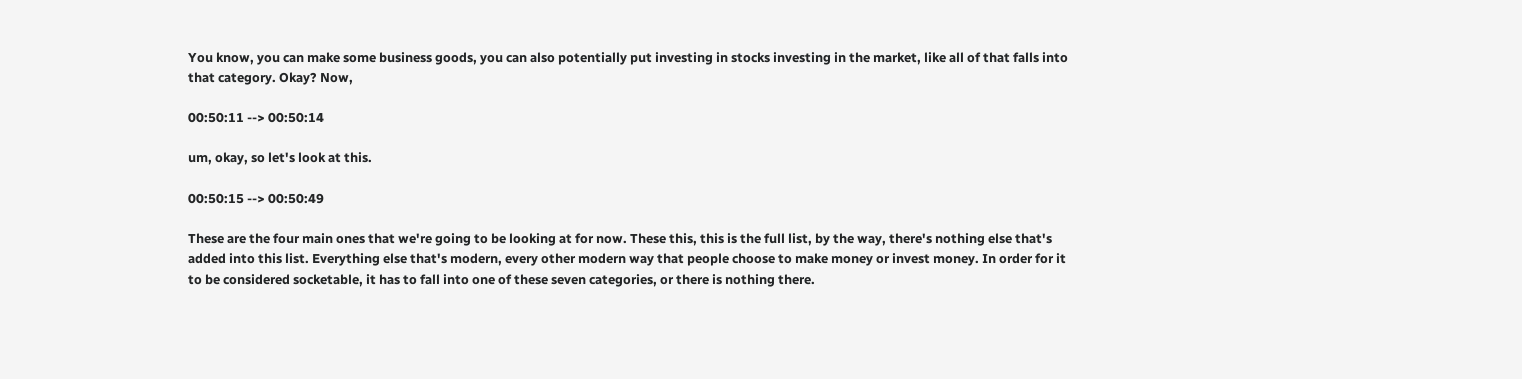You know, you can make some business goods, you can also potentially put investing in stocks investing in the market, like all of that falls into that category. Okay? Now,

00:50:11 --> 00:50:14

um, okay, so let's look at this.

00:50:15 --> 00:50:49

These are the four main ones that we're going to be looking at for now. These this, this is the full list, by the way, there's nothing else that's added into this list. Everything else that's modern, every other modern way that people choose to make money or invest money. In order for it to be considered socketable, it has to fall into one of these seven categories, or there is nothing there.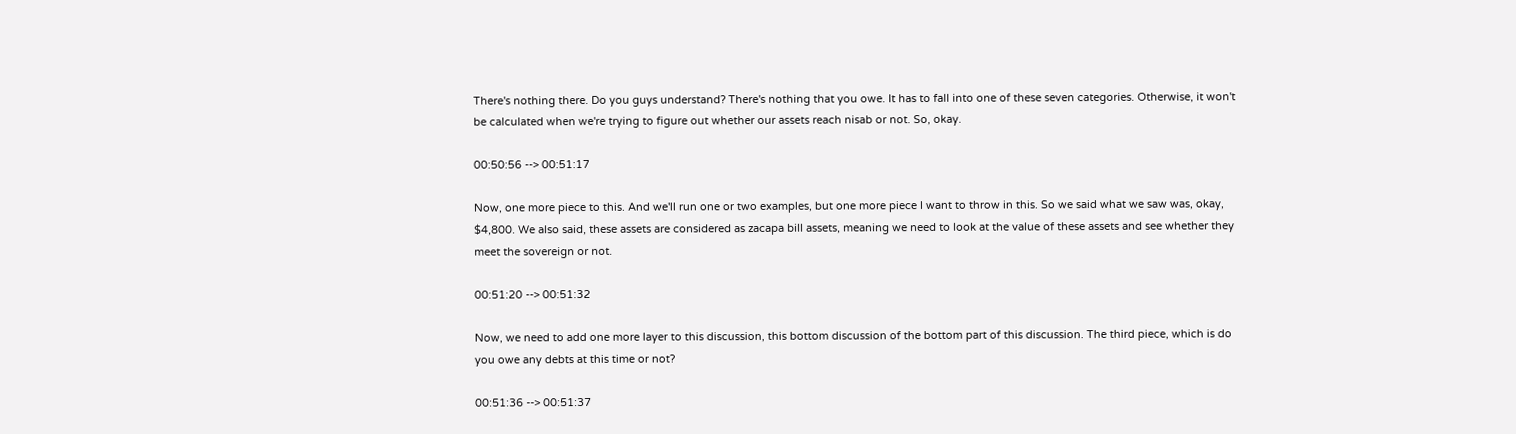There's nothing there. Do you guys understand? There's nothing that you owe. It has to fall into one of these seven categories. Otherwise, it won't be calculated when we're trying to figure out whether our assets reach nisab or not. So, okay.

00:50:56 --> 00:51:17

Now, one more piece to this. And we'll run one or two examples, but one more piece I want to throw in this. So we said what we saw was, okay, $4,800. We also said, these assets are considered as zacapa bill assets, meaning we need to look at the value of these assets and see whether they meet the sovereign or not.

00:51:20 --> 00:51:32

Now, we need to add one more layer to this discussion, this bottom discussion of the bottom part of this discussion. The third piece, which is do you owe any debts at this time or not?

00:51:36 --> 00:51:37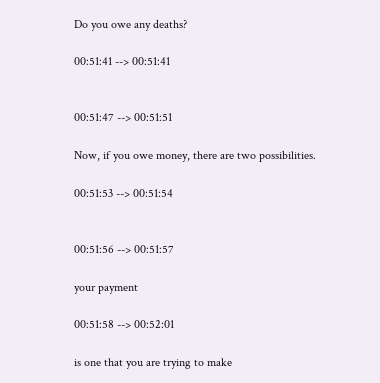Do you owe any deaths?

00:51:41 --> 00:51:41


00:51:47 --> 00:51:51

Now, if you owe money, there are two possibilities.

00:51:53 --> 00:51:54


00:51:56 --> 00:51:57

your payment

00:51:58 --> 00:52:01

is one that you are trying to make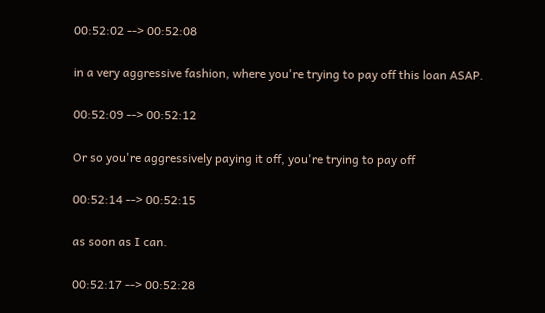00:52:02 --> 00:52:08

in a very aggressive fashion, where you're trying to pay off this loan ASAP.

00:52:09 --> 00:52:12

Or so you're aggressively paying it off, you're trying to pay off

00:52:14 --> 00:52:15

as soon as I can.

00:52:17 --> 00:52:28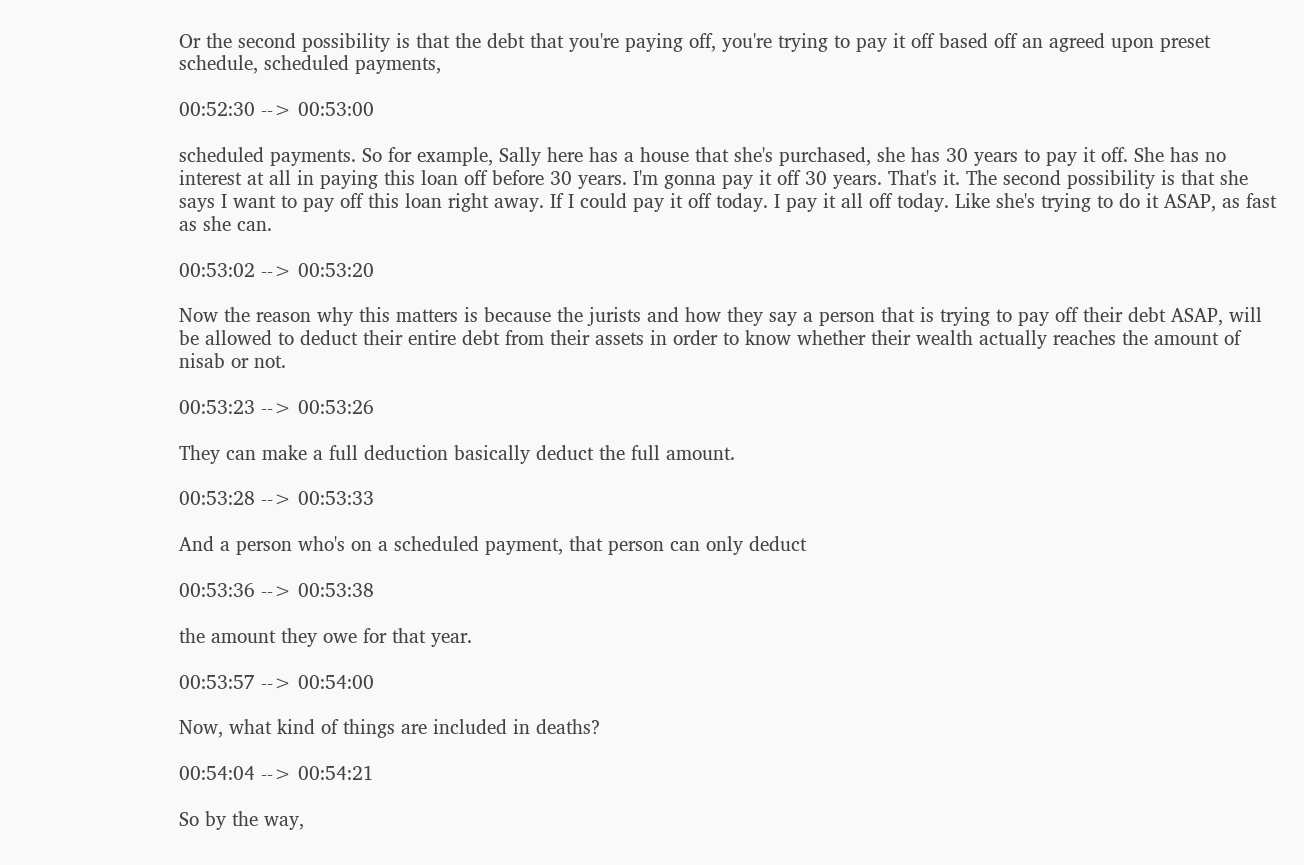Or the second possibility is that the debt that you're paying off, you're trying to pay it off based off an agreed upon preset schedule, scheduled payments,

00:52:30 --> 00:53:00

scheduled payments. So for example, Sally here has a house that she's purchased, she has 30 years to pay it off. She has no interest at all in paying this loan off before 30 years. I'm gonna pay it off 30 years. That's it. The second possibility is that she says I want to pay off this loan right away. If I could pay it off today. I pay it all off today. Like she's trying to do it ASAP, as fast as she can.

00:53:02 --> 00:53:20

Now the reason why this matters is because the jurists and how they say a person that is trying to pay off their debt ASAP, will be allowed to deduct their entire debt from their assets in order to know whether their wealth actually reaches the amount of nisab or not.

00:53:23 --> 00:53:26

They can make a full deduction basically deduct the full amount.

00:53:28 --> 00:53:33

And a person who's on a scheduled payment, that person can only deduct

00:53:36 --> 00:53:38

the amount they owe for that year.

00:53:57 --> 00:54:00

Now, what kind of things are included in deaths?

00:54:04 --> 00:54:21

So by the way,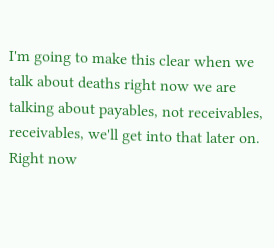I'm going to make this clear when we talk about deaths right now we are talking about payables, not receivables, receivables, we'll get into that later on. Right now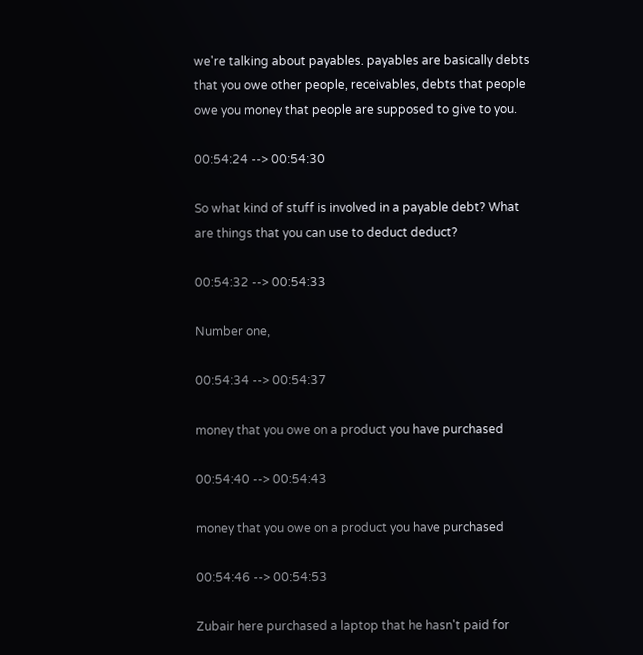we're talking about payables. payables are basically debts that you owe other people, receivables, debts that people owe you money that people are supposed to give to you.

00:54:24 --> 00:54:30

So what kind of stuff is involved in a payable debt? What are things that you can use to deduct deduct?

00:54:32 --> 00:54:33

Number one,

00:54:34 --> 00:54:37

money that you owe on a product you have purchased

00:54:40 --> 00:54:43

money that you owe on a product you have purchased

00:54:46 --> 00:54:53

Zubair here purchased a laptop that he hasn't paid for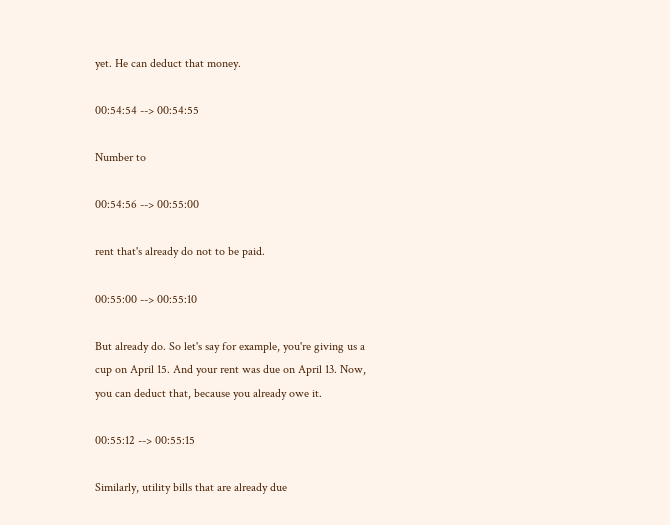yet. He can deduct that money.

00:54:54 --> 00:54:55

Number to

00:54:56 --> 00:55:00

rent that's already do not to be paid.

00:55:00 --> 00:55:10

But already do. So let's say for example, you're giving us a cup on April 15. And your rent was due on April 13. Now, you can deduct that, because you already owe it.

00:55:12 --> 00:55:15

Similarly, utility bills that are already due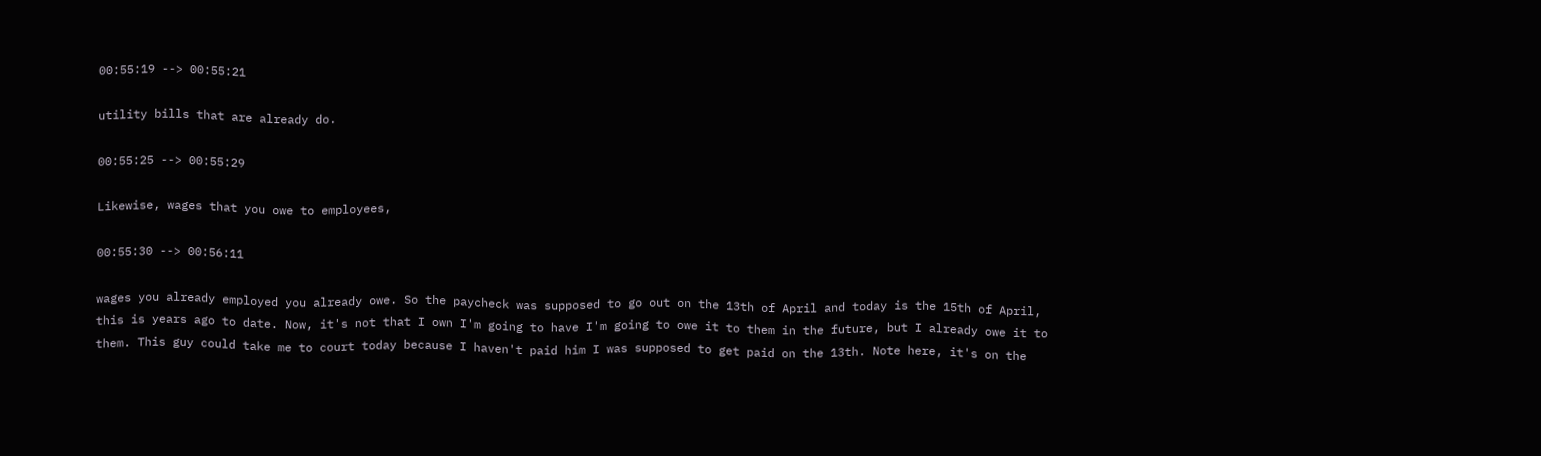00:55:19 --> 00:55:21

utility bills that are already do.

00:55:25 --> 00:55:29

Likewise, wages that you owe to employees,

00:55:30 --> 00:56:11

wages you already employed you already owe. So the paycheck was supposed to go out on the 13th of April and today is the 15th of April, this is years ago to date. Now, it's not that I own I'm going to have I'm going to owe it to them in the future, but I already owe it to them. This guy could take me to court today because I haven't paid him I was supposed to get paid on the 13th. Note here, it's on the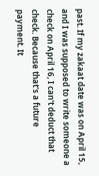past. If my zakaat date was on April 15, and I was supposed to write someone a check on April 16, I can't deduct that check. Because that's a future payment. It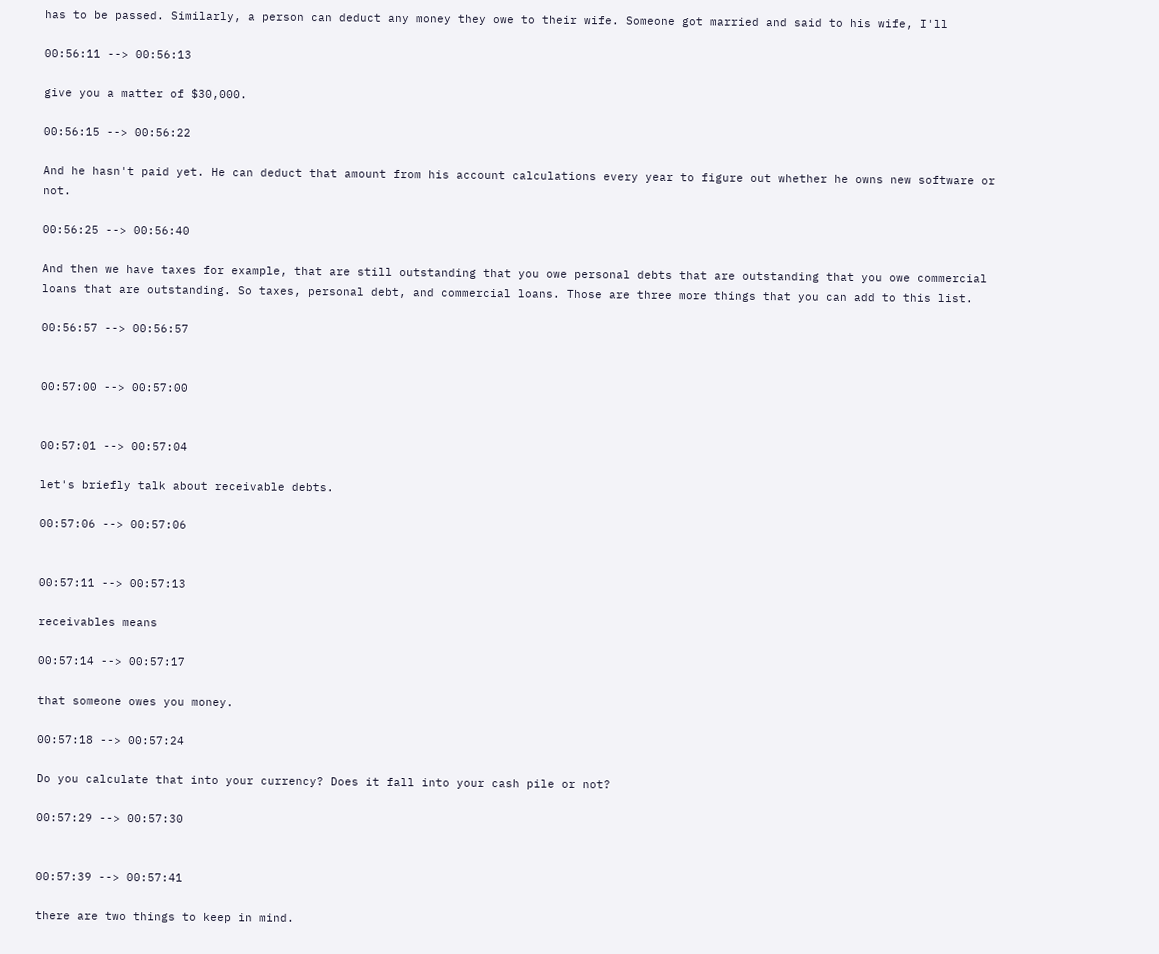has to be passed. Similarly, a person can deduct any money they owe to their wife. Someone got married and said to his wife, I'll

00:56:11 --> 00:56:13

give you a matter of $30,000.

00:56:15 --> 00:56:22

And he hasn't paid yet. He can deduct that amount from his account calculations every year to figure out whether he owns new software or not.

00:56:25 --> 00:56:40

And then we have taxes for example, that are still outstanding that you owe personal debts that are outstanding that you owe commercial loans that are outstanding. So taxes, personal debt, and commercial loans. Those are three more things that you can add to this list.

00:56:57 --> 00:56:57


00:57:00 --> 00:57:00


00:57:01 --> 00:57:04

let's briefly talk about receivable debts.

00:57:06 --> 00:57:06


00:57:11 --> 00:57:13

receivables means

00:57:14 --> 00:57:17

that someone owes you money.

00:57:18 --> 00:57:24

Do you calculate that into your currency? Does it fall into your cash pile or not?

00:57:29 --> 00:57:30


00:57:39 --> 00:57:41

there are two things to keep in mind.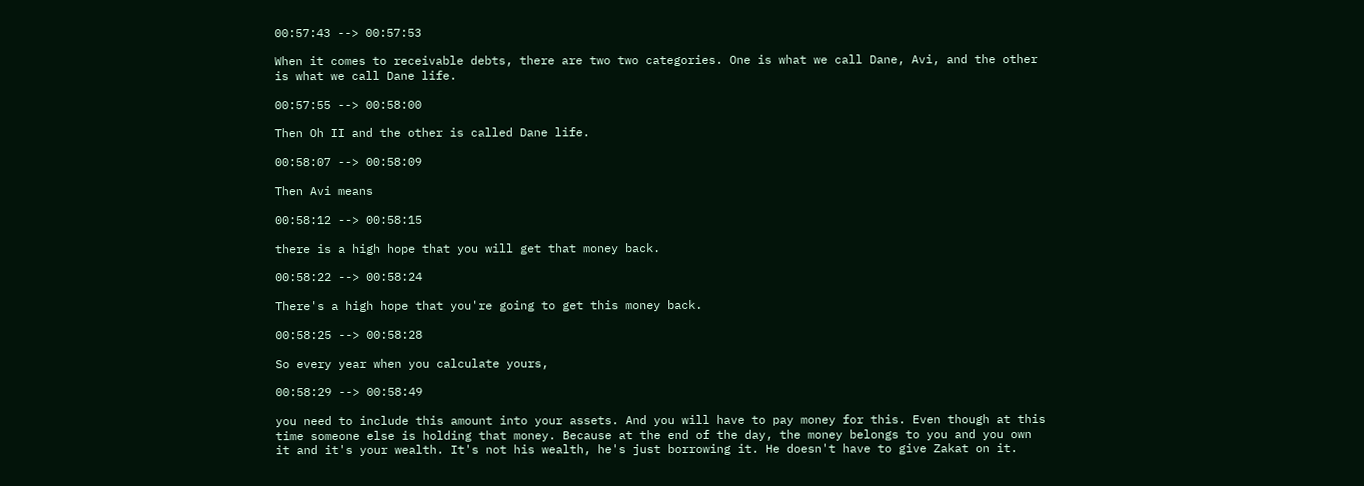00:57:43 --> 00:57:53

When it comes to receivable debts, there are two two categories. One is what we call Dane, Avi, and the other is what we call Dane life.

00:57:55 --> 00:58:00

Then Oh II and the other is called Dane life.

00:58:07 --> 00:58:09

Then Avi means

00:58:12 --> 00:58:15

there is a high hope that you will get that money back.

00:58:22 --> 00:58:24

There's a high hope that you're going to get this money back.

00:58:25 --> 00:58:28

So every year when you calculate yours,

00:58:29 --> 00:58:49

you need to include this amount into your assets. And you will have to pay money for this. Even though at this time someone else is holding that money. Because at the end of the day, the money belongs to you and you own it and it's your wealth. It's not his wealth, he's just borrowing it. He doesn't have to give Zakat on it.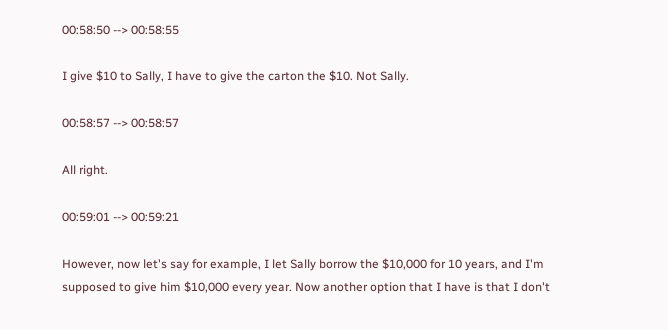00:58:50 --> 00:58:55

I give $10 to Sally, I have to give the carton the $10. Not Sally.

00:58:57 --> 00:58:57

All right.

00:59:01 --> 00:59:21

However, now let's say for example, I let Sally borrow the $10,000 for 10 years, and I'm supposed to give him $10,000 every year. Now another option that I have is that I don't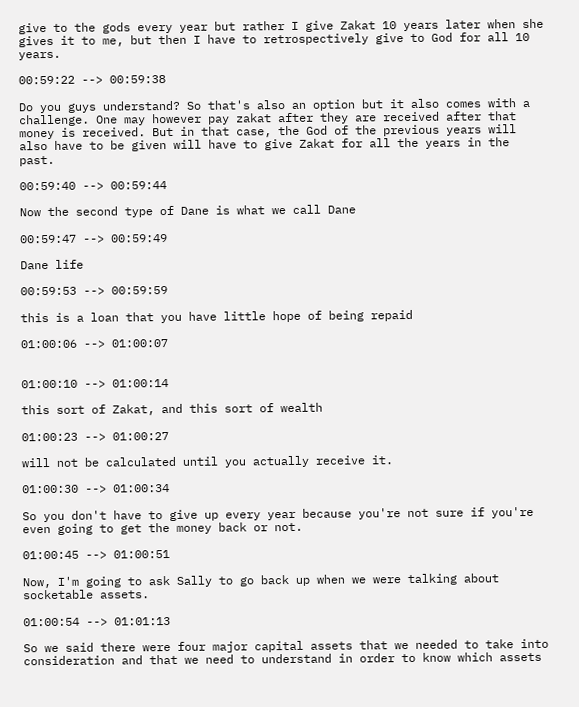give to the gods every year but rather I give Zakat 10 years later when she gives it to me, but then I have to retrospectively give to God for all 10 years.

00:59:22 --> 00:59:38

Do you guys understand? So that's also an option but it also comes with a challenge. One may however pay zakat after they are received after that money is received. But in that case, the God of the previous years will also have to be given will have to give Zakat for all the years in the past.

00:59:40 --> 00:59:44

Now the second type of Dane is what we call Dane

00:59:47 --> 00:59:49

Dane life

00:59:53 --> 00:59:59

this is a loan that you have little hope of being repaid

01:00:06 --> 01:00:07


01:00:10 --> 01:00:14

this sort of Zakat, and this sort of wealth

01:00:23 --> 01:00:27

will not be calculated until you actually receive it.

01:00:30 --> 01:00:34

So you don't have to give up every year because you're not sure if you're even going to get the money back or not.

01:00:45 --> 01:00:51

Now, I'm going to ask Sally to go back up when we were talking about socketable assets.

01:00:54 --> 01:01:13

So we said there were four major capital assets that we needed to take into consideration and that we need to understand in order to know which assets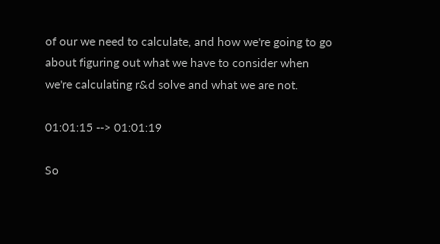of our we need to calculate, and how we're going to go about figuring out what we have to consider when we're calculating r&d solve and what we are not.

01:01:15 --> 01:01:19

So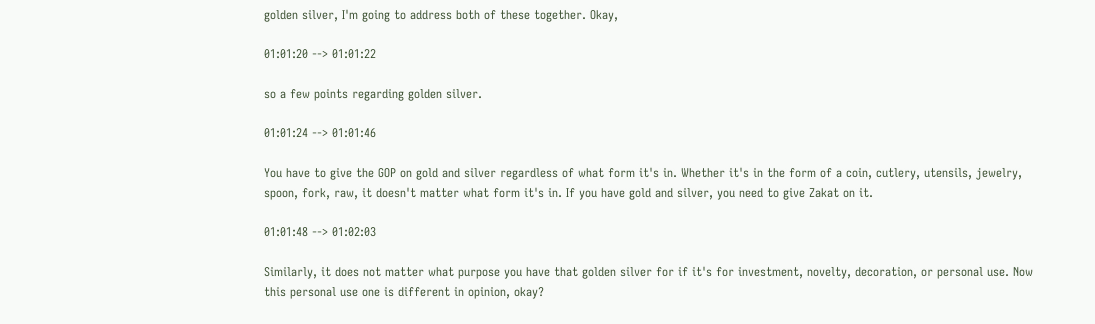golden silver, I'm going to address both of these together. Okay,

01:01:20 --> 01:01:22

so a few points regarding golden silver.

01:01:24 --> 01:01:46

You have to give the GOP on gold and silver regardless of what form it's in. Whether it's in the form of a coin, cutlery, utensils, jewelry, spoon, fork, raw, it doesn't matter what form it's in. If you have gold and silver, you need to give Zakat on it.

01:01:48 --> 01:02:03

Similarly, it does not matter what purpose you have that golden silver for if it's for investment, novelty, decoration, or personal use. Now this personal use one is different in opinion, okay?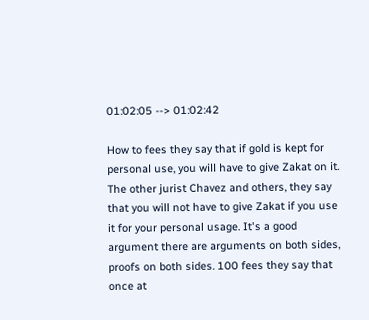01:02:05 --> 01:02:42

How to fees they say that if gold is kept for personal use, you will have to give Zakat on it. The other jurist Chavez and others, they say that you will not have to give Zakat if you use it for your personal usage. It's a good argument there are arguments on both sides, proofs on both sides. 100 fees they say that once at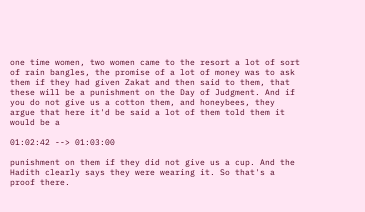one time women, two women came to the resort a lot of sort of rain bangles, the promise of a lot of money was to ask them if they had given Zakat and then said to them, that these will be a punishment on the Day of Judgment. And if you do not give us a cotton them, and honeybees, they argue that here it'd be said a lot of them told them it would be a

01:02:42 --> 01:03:00

punishment on them if they did not give us a cup. And the Hadith clearly says they were wearing it. So that's a proof there.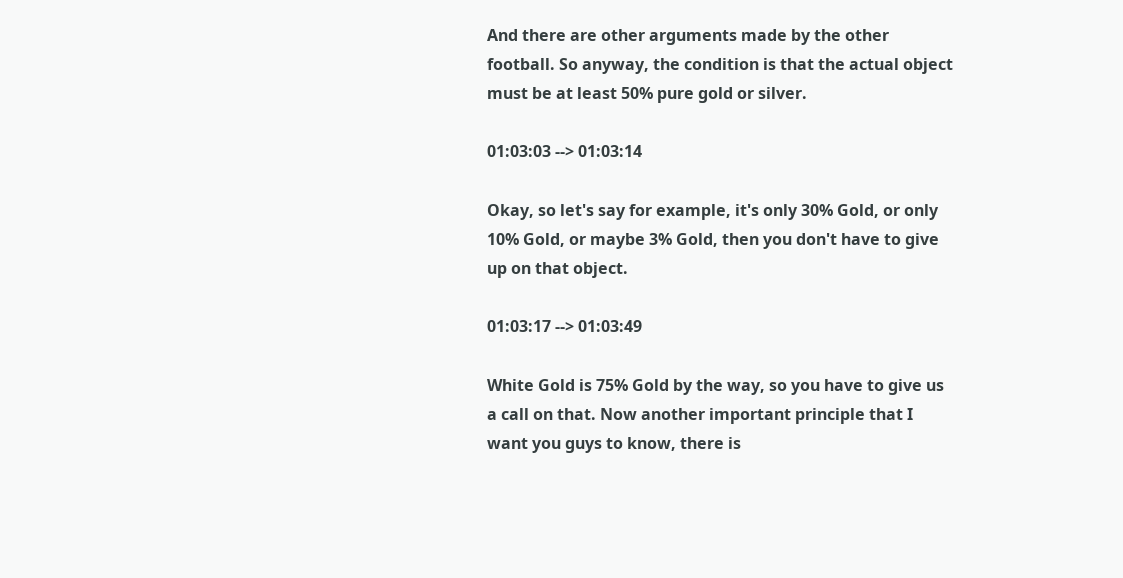And there are other arguments made by the other football. So anyway, the condition is that the actual object must be at least 50% pure gold or silver.

01:03:03 --> 01:03:14

Okay, so let's say for example, it's only 30% Gold, or only 10% Gold, or maybe 3% Gold, then you don't have to give up on that object.

01:03:17 --> 01:03:49

White Gold is 75% Gold by the way, so you have to give us a call on that. Now another important principle that I want you guys to know, there is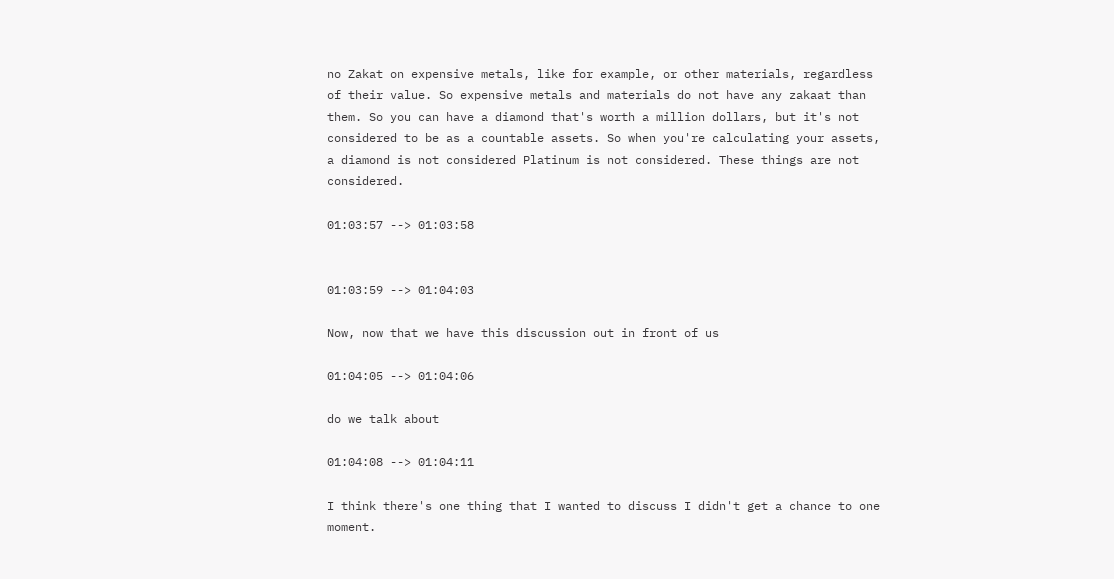no Zakat on expensive metals, like for example, or other materials, regardless of their value. So expensive metals and materials do not have any zakaat than them. So you can have a diamond that's worth a million dollars, but it's not considered to be as a countable assets. So when you're calculating your assets, a diamond is not considered Platinum is not considered. These things are not considered.

01:03:57 --> 01:03:58


01:03:59 --> 01:04:03

Now, now that we have this discussion out in front of us

01:04:05 --> 01:04:06

do we talk about

01:04:08 --> 01:04:11

I think there's one thing that I wanted to discuss I didn't get a chance to one moment.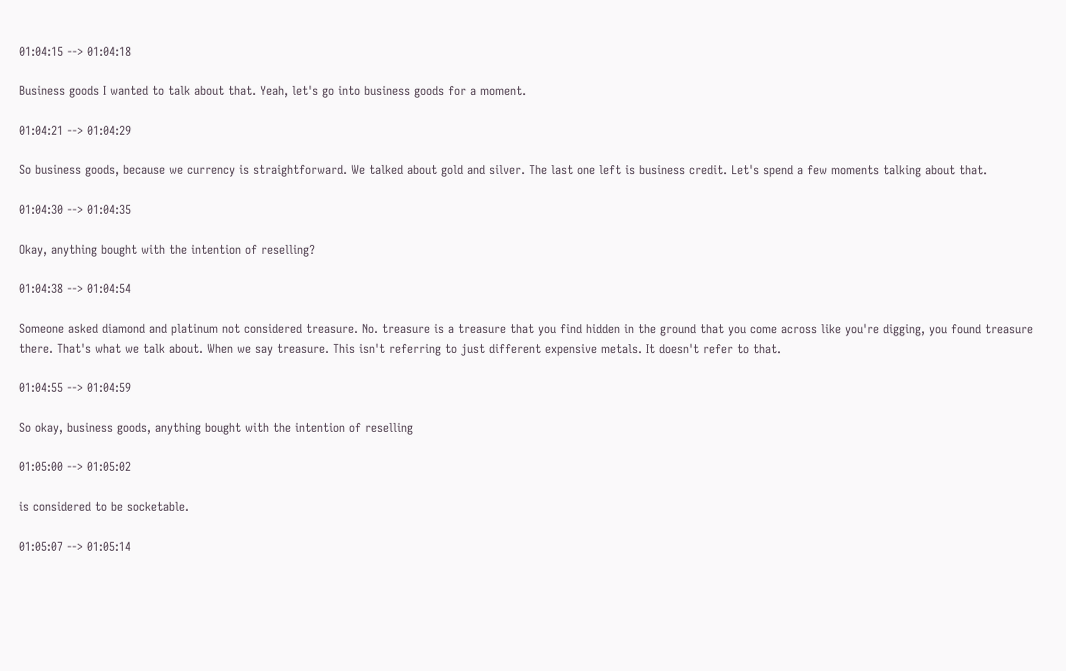01:04:15 --> 01:04:18

Business goods I wanted to talk about that. Yeah, let's go into business goods for a moment.

01:04:21 --> 01:04:29

So business goods, because we currency is straightforward. We talked about gold and silver. The last one left is business credit. Let's spend a few moments talking about that.

01:04:30 --> 01:04:35

Okay, anything bought with the intention of reselling?

01:04:38 --> 01:04:54

Someone asked diamond and platinum not considered treasure. No. treasure is a treasure that you find hidden in the ground that you come across like you're digging, you found treasure there. That's what we talk about. When we say treasure. This isn't referring to just different expensive metals. It doesn't refer to that.

01:04:55 --> 01:04:59

So okay, business goods, anything bought with the intention of reselling

01:05:00 --> 01:05:02

is considered to be socketable.

01:05:07 --> 01:05:14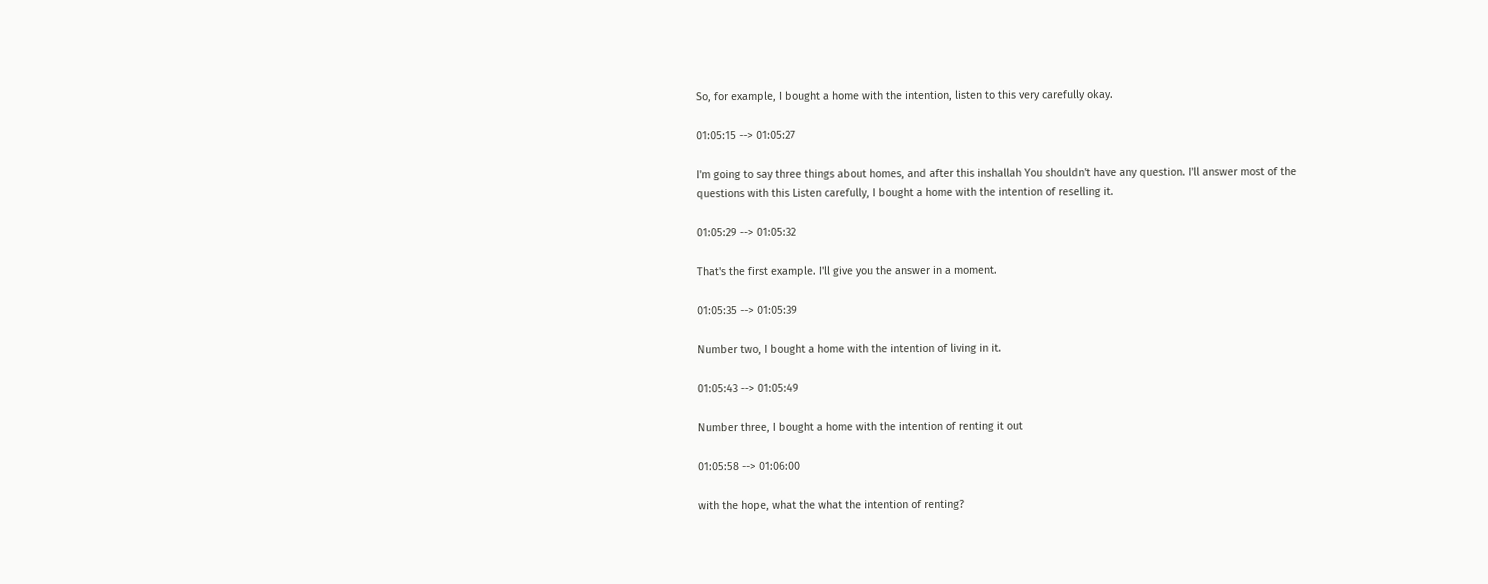So, for example, I bought a home with the intention, listen to this very carefully okay.

01:05:15 --> 01:05:27

I'm going to say three things about homes, and after this inshallah You shouldn't have any question. I'll answer most of the questions with this Listen carefully, I bought a home with the intention of reselling it.

01:05:29 --> 01:05:32

That's the first example. I'll give you the answer in a moment.

01:05:35 --> 01:05:39

Number two, I bought a home with the intention of living in it.

01:05:43 --> 01:05:49

Number three, I bought a home with the intention of renting it out

01:05:58 --> 01:06:00

with the hope, what the what the intention of renting?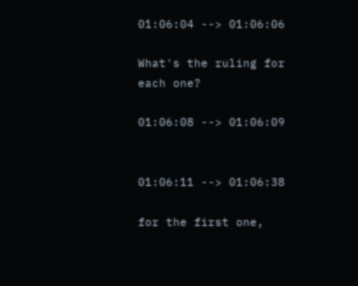01:06:04 --> 01:06:06

What's the ruling for each one?

01:06:08 --> 01:06:09


01:06:11 --> 01:06:38

for the first one,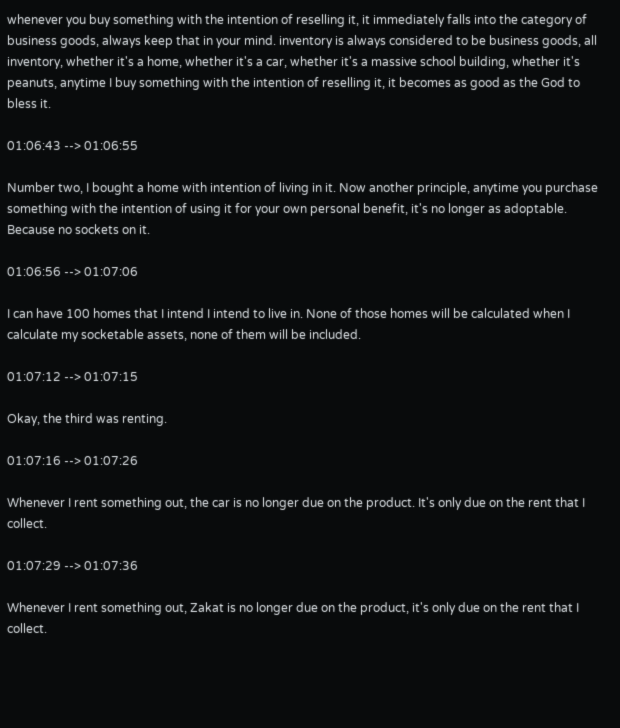whenever you buy something with the intention of reselling it, it immediately falls into the category of business goods, always keep that in your mind. inventory is always considered to be business goods, all inventory, whether it's a home, whether it's a car, whether it's a massive school building, whether it's peanuts, anytime I buy something with the intention of reselling it, it becomes as good as the God to bless it.

01:06:43 --> 01:06:55

Number two, I bought a home with intention of living in it. Now another principle, anytime you purchase something with the intention of using it for your own personal benefit, it's no longer as adoptable. Because no sockets on it.

01:06:56 --> 01:07:06

I can have 100 homes that I intend I intend to live in. None of those homes will be calculated when I calculate my socketable assets, none of them will be included.

01:07:12 --> 01:07:15

Okay, the third was renting.

01:07:16 --> 01:07:26

Whenever I rent something out, the car is no longer due on the product. It's only due on the rent that I collect.

01:07:29 --> 01:07:36

Whenever I rent something out, Zakat is no longer due on the product, it's only due on the rent that I collect.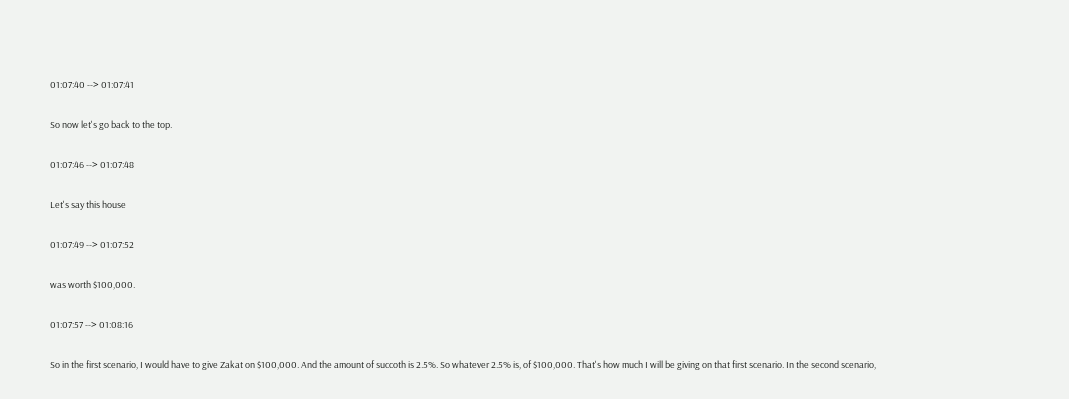01:07:40 --> 01:07:41

So now let's go back to the top.

01:07:46 --> 01:07:48

Let's say this house

01:07:49 --> 01:07:52

was worth $100,000.

01:07:57 --> 01:08:16

So in the first scenario, I would have to give Zakat on $100,000. And the amount of succoth is 2.5%. So whatever 2.5% is, of $100,000. That's how much I will be giving on that first scenario. In the second scenario,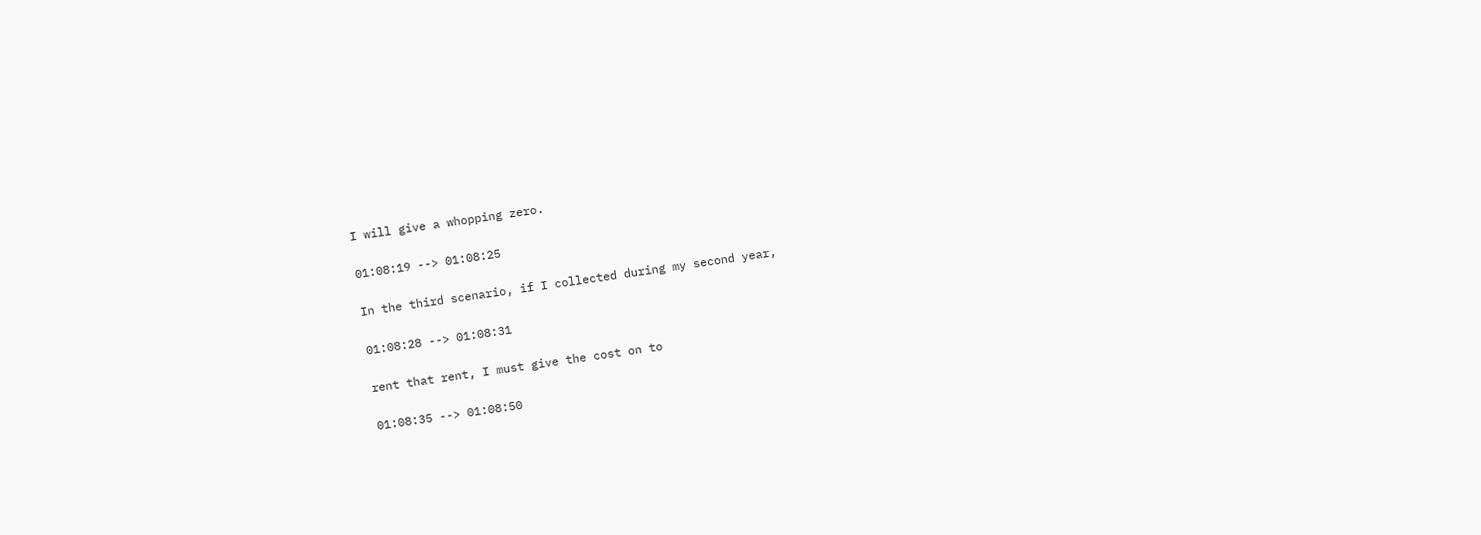I will give a whopping zero.

01:08:19 --> 01:08:25

In the third scenario, if I collected during my second year,

01:08:28 --> 01:08:31

rent that rent, I must give the cost on to

01:08:35 --> 01:08:50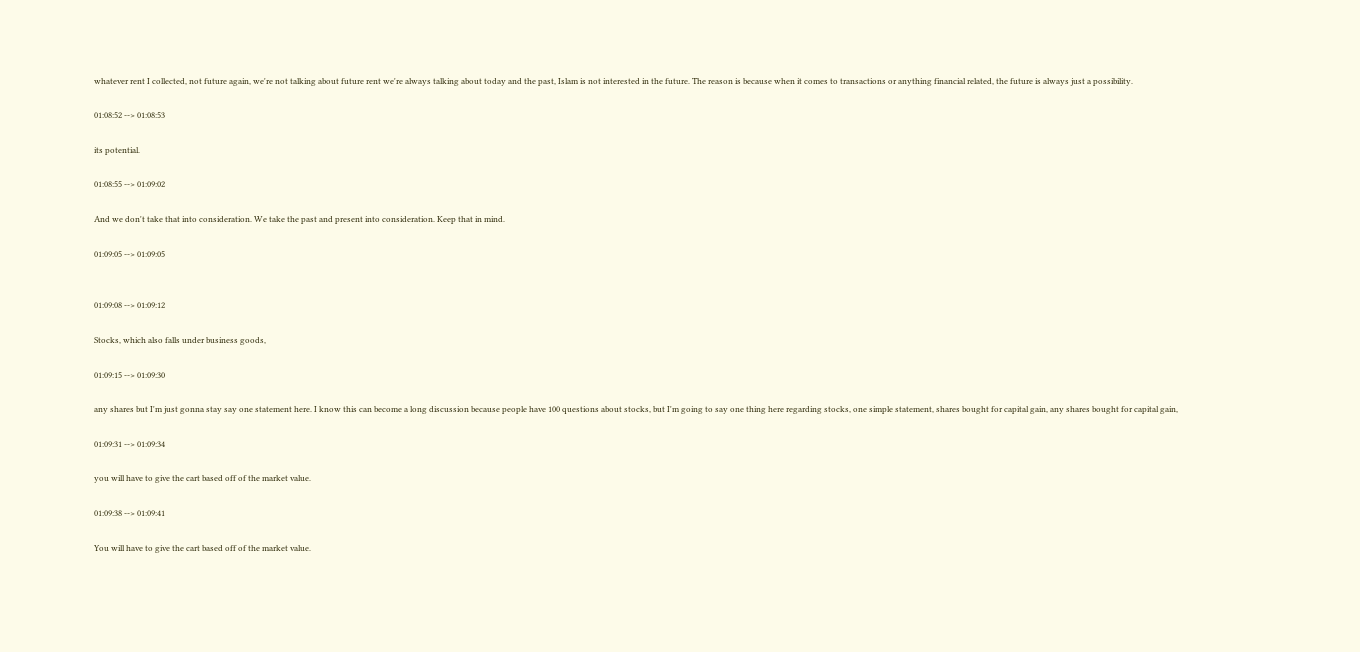whatever rent I collected, not future again, we're not talking about future rent we're always talking about today and the past, Islam is not interested in the future. The reason is because when it comes to transactions or anything financial related, the future is always just a possibility.

01:08:52 --> 01:08:53

its potential.

01:08:55 --> 01:09:02

And we don't take that into consideration. We take the past and present into consideration. Keep that in mind.

01:09:05 --> 01:09:05


01:09:08 --> 01:09:12

Stocks, which also falls under business goods,

01:09:15 --> 01:09:30

any shares but I'm just gonna stay say one statement here. I know this can become a long discussion because people have 100 questions about stocks, but I'm going to say one thing here regarding stocks, one simple statement, shares bought for capital gain, any shares bought for capital gain,

01:09:31 --> 01:09:34

you will have to give the cart based off of the market value.

01:09:38 --> 01:09:41

You will have to give the cart based off of the market value.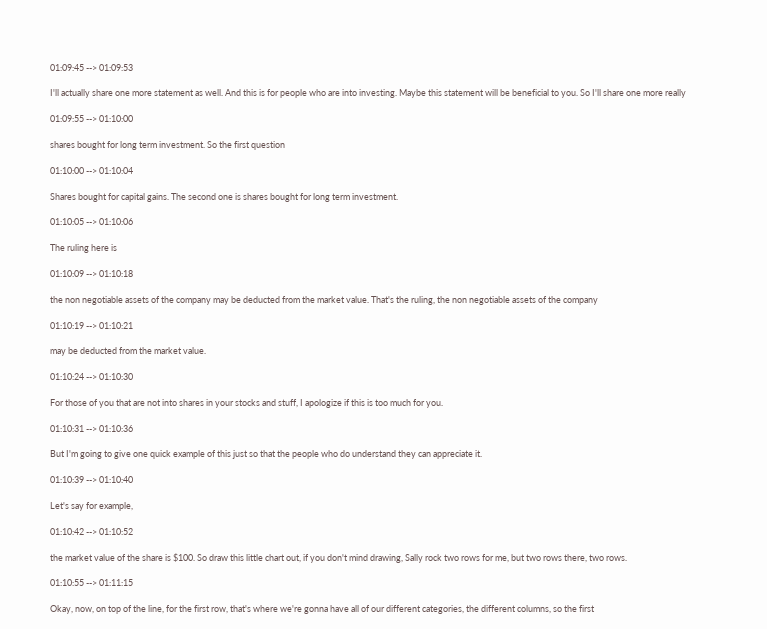01:09:45 --> 01:09:53

I'll actually share one more statement as well. And this is for people who are into investing. Maybe this statement will be beneficial to you. So I'll share one more really

01:09:55 --> 01:10:00

shares bought for long term investment. So the first question

01:10:00 --> 01:10:04

Shares bought for capital gains. The second one is shares bought for long term investment.

01:10:05 --> 01:10:06

The ruling here is

01:10:09 --> 01:10:18

the non negotiable assets of the company may be deducted from the market value. That's the ruling, the non negotiable assets of the company

01:10:19 --> 01:10:21

may be deducted from the market value.

01:10:24 --> 01:10:30

For those of you that are not into shares in your stocks and stuff, I apologize if this is too much for you.

01:10:31 --> 01:10:36

But I'm going to give one quick example of this just so that the people who do understand they can appreciate it.

01:10:39 --> 01:10:40

Let's say for example,

01:10:42 --> 01:10:52

the market value of the share is $100. So draw this little chart out, if you don't mind drawing, Sally rock two rows for me, but two rows there, two rows.

01:10:55 --> 01:11:15

Okay, now, on top of the line, for the first row, that's where we're gonna have all of our different categories, the different columns, so the first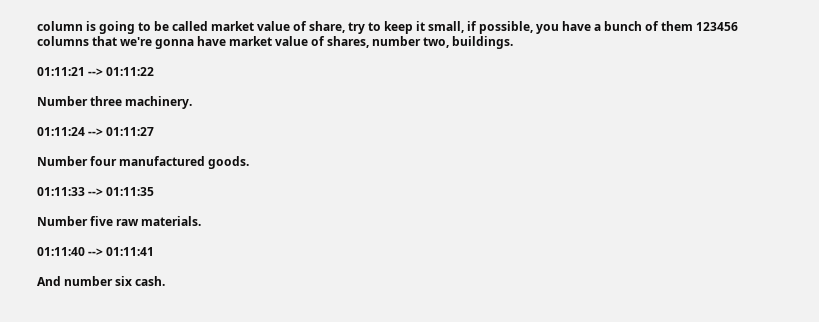column is going to be called market value of share, try to keep it small, if possible, you have a bunch of them 123456 columns that we're gonna have market value of shares, number two, buildings.

01:11:21 --> 01:11:22

Number three machinery.

01:11:24 --> 01:11:27

Number four manufactured goods.

01:11:33 --> 01:11:35

Number five raw materials.

01:11:40 --> 01:11:41

And number six cash.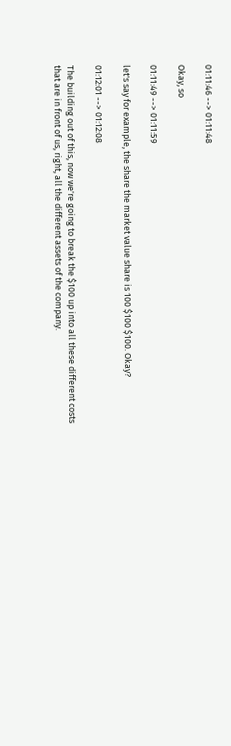01:11:46 --> 01:11:48

Okay, so

01:11:49 --> 01:11:59

let's say for example, the share the market value share is 100 $100 $100. Okay?

01:12:01 --> 01:12:08

The building out of this, now we're going to break the $100 up into all these different costs that are in front of us, right, all the different assets of the company.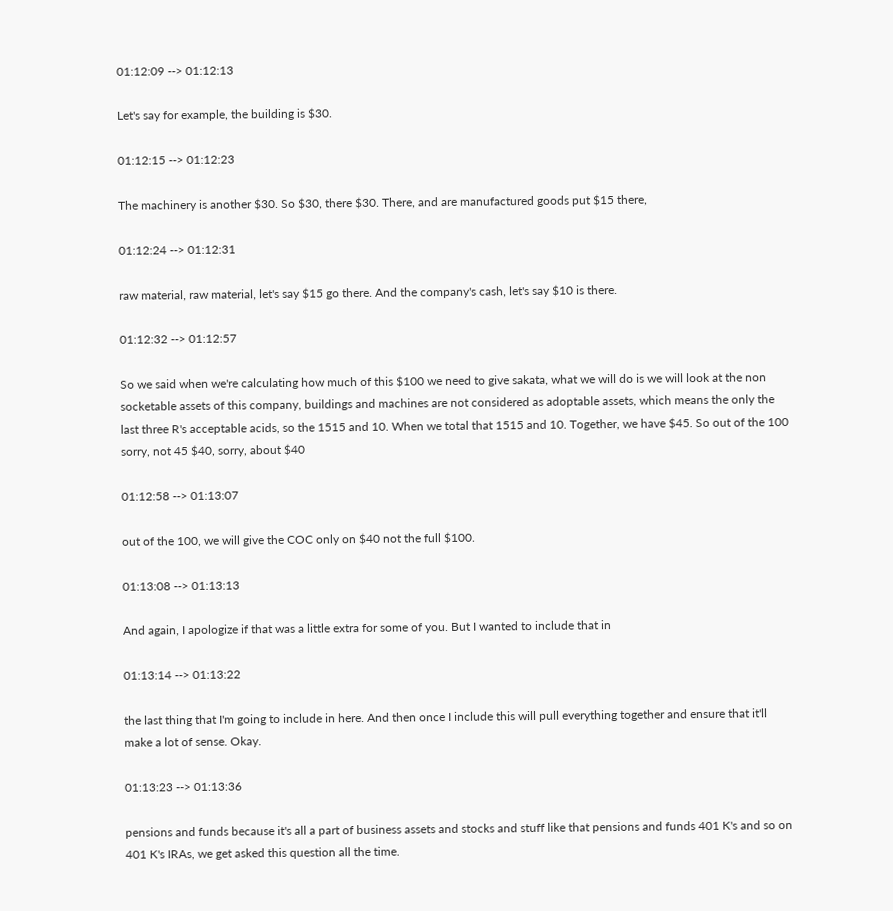01:12:09 --> 01:12:13

Let's say for example, the building is $30.

01:12:15 --> 01:12:23

The machinery is another $30. So $30, there $30. There, and are manufactured goods put $15 there,

01:12:24 --> 01:12:31

raw material, raw material, let's say $15 go there. And the company's cash, let's say $10 is there.

01:12:32 --> 01:12:57

So we said when we're calculating how much of this $100 we need to give sakata, what we will do is we will look at the non socketable assets of this company, buildings and machines are not considered as adoptable assets, which means the only the last three R's acceptable acids, so the 1515 and 10. When we total that 1515 and 10. Together, we have $45. So out of the 100 sorry, not 45 $40, sorry, about $40

01:12:58 --> 01:13:07

out of the 100, we will give the COC only on $40 not the full $100.

01:13:08 --> 01:13:13

And again, I apologize if that was a little extra for some of you. But I wanted to include that in

01:13:14 --> 01:13:22

the last thing that I'm going to include in here. And then once I include this will pull everything together and ensure that it'll make a lot of sense. Okay.

01:13:23 --> 01:13:36

pensions and funds because it's all a part of business assets and stocks and stuff like that pensions and funds 401 K's and so on 401 K's IRAs, we get asked this question all the time.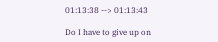01:13:38 --> 01:13:43

Do I have to give up on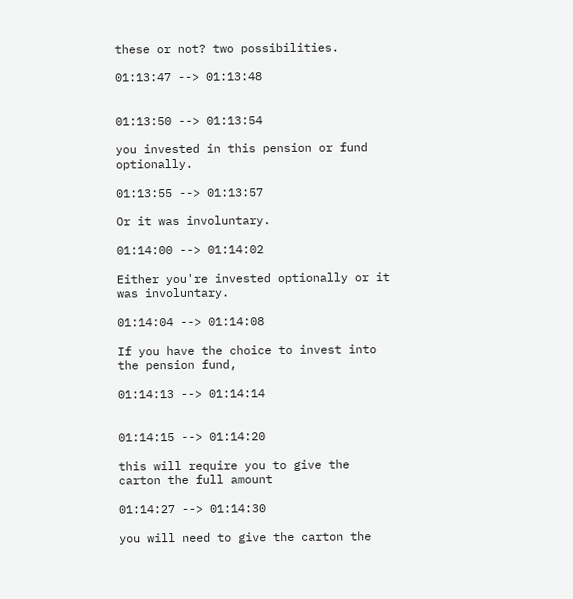these or not? two possibilities.

01:13:47 --> 01:13:48


01:13:50 --> 01:13:54

you invested in this pension or fund optionally.

01:13:55 --> 01:13:57

Or it was involuntary.

01:14:00 --> 01:14:02

Either you're invested optionally or it was involuntary.

01:14:04 --> 01:14:08

If you have the choice to invest into the pension fund,

01:14:13 --> 01:14:14


01:14:15 --> 01:14:20

this will require you to give the carton the full amount

01:14:27 --> 01:14:30

you will need to give the carton the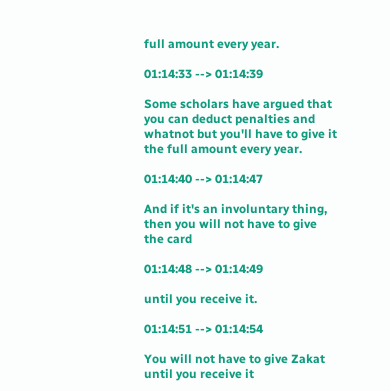full amount every year.

01:14:33 --> 01:14:39

Some scholars have argued that you can deduct penalties and whatnot but you'll have to give it the full amount every year.

01:14:40 --> 01:14:47

And if it's an involuntary thing, then you will not have to give the card

01:14:48 --> 01:14:49

until you receive it.

01:14:51 --> 01:14:54

You will not have to give Zakat until you receive it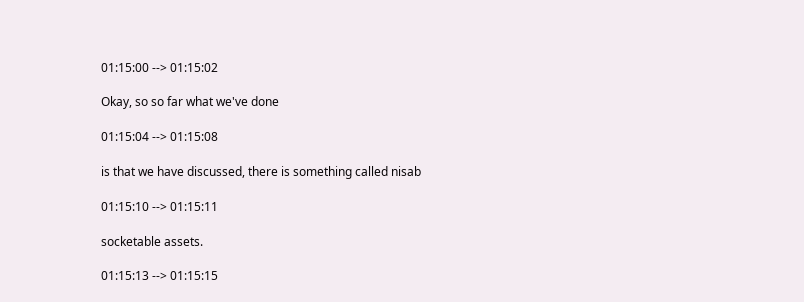01:15:00 --> 01:15:02

Okay, so so far what we've done

01:15:04 --> 01:15:08

is that we have discussed, there is something called nisab

01:15:10 --> 01:15:11

socketable assets.

01:15:13 --> 01:15:15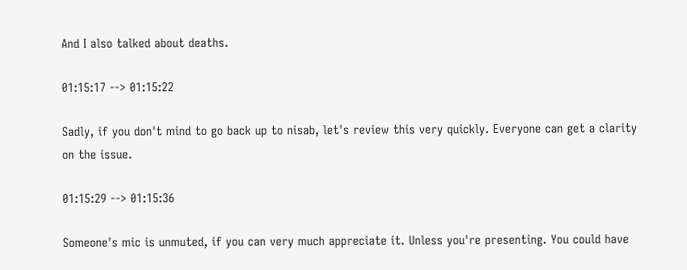And I also talked about deaths.

01:15:17 --> 01:15:22

Sadly, if you don't mind to go back up to nisab, let's review this very quickly. Everyone can get a clarity on the issue.

01:15:29 --> 01:15:36

Someone's mic is unmuted, if you can very much appreciate it. Unless you're presenting. You could have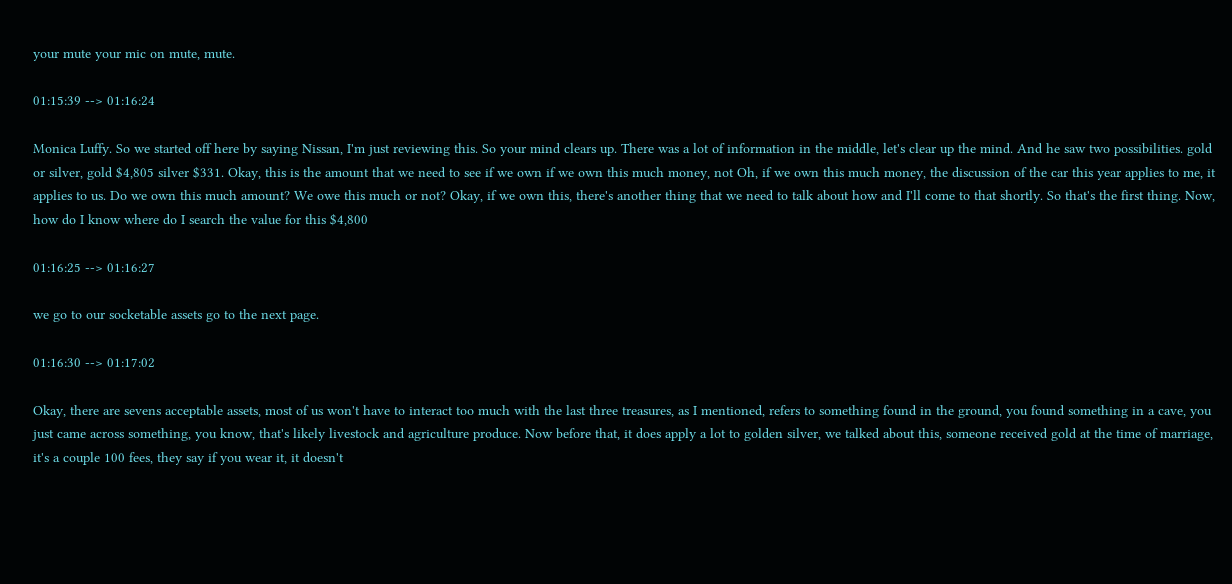your mute your mic on mute, mute.

01:15:39 --> 01:16:24

Monica Luffy. So we started off here by saying Nissan, I'm just reviewing this. So your mind clears up. There was a lot of information in the middle, let's clear up the mind. And he saw two possibilities. gold or silver, gold $4,805 silver $331. Okay, this is the amount that we need to see if we own if we own this much money, not Oh, if we own this much money, the discussion of the car this year applies to me, it applies to us. Do we own this much amount? We owe this much or not? Okay, if we own this, there's another thing that we need to talk about how and I'll come to that shortly. So that's the first thing. Now, how do I know where do I search the value for this $4,800

01:16:25 --> 01:16:27

we go to our socketable assets go to the next page.

01:16:30 --> 01:17:02

Okay, there are sevens acceptable assets, most of us won't have to interact too much with the last three treasures, as I mentioned, refers to something found in the ground, you found something in a cave, you just came across something, you know, that's likely livestock and agriculture produce. Now before that, it does apply a lot to golden silver, we talked about this, someone received gold at the time of marriage, it's a couple 100 fees, they say if you wear it, it doesn't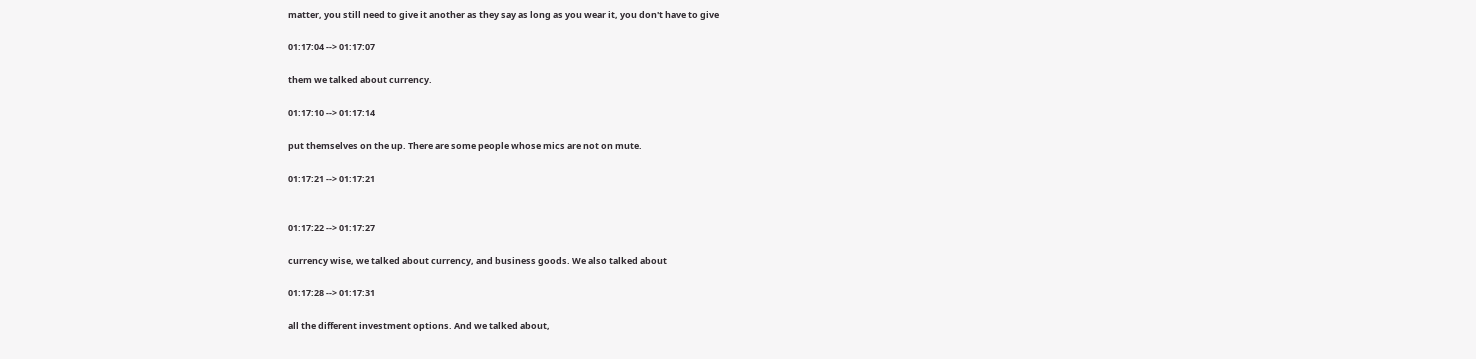matter, you still need to give it another as they say as long as you wear it, you don't have to give

01:17:04 --> 01:17:07

them we talked about currency.

01:17:10 --> 01:17:14

put themselves on the up. There are some people whose mics are not on mute.

01:17:21 --> 01:17:21


01:17:22 --> 01:17:27

currency wise, we talked about currency, and business goods. We also talked about

01:17:28 --> 01:17:31

all the different investment options. And we talked about,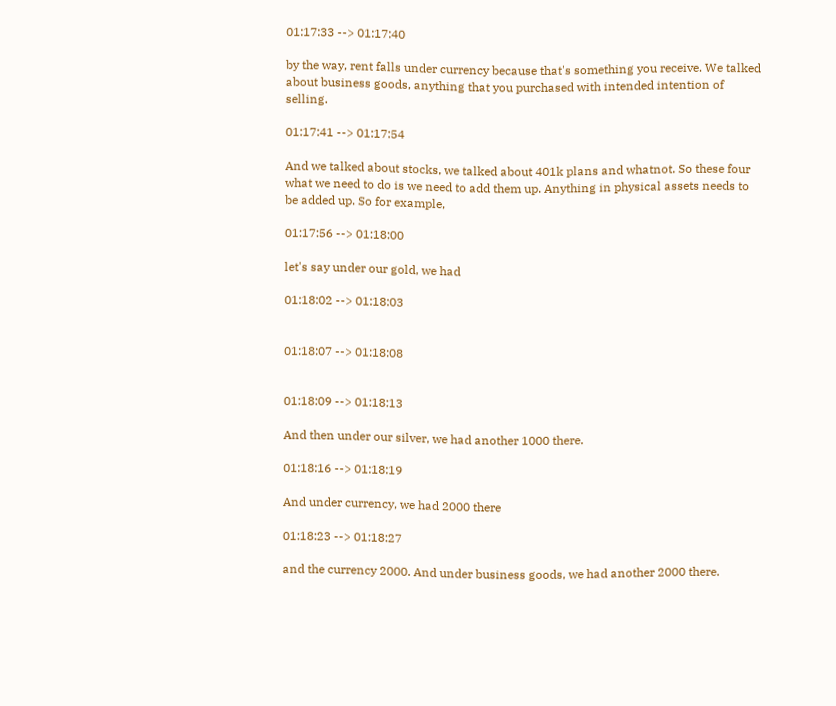01:17:33 --> 01:17:40

by the way, rent falls under currency because that's something you receive. We talked about business goods, anything that you purchased with intended intention of selling.

01:17:41 --> 01:17:54

And we talked about stocks, we talked about 401k plans and whatnot. So these four what we need to do is we need to add them up. Anything in physical assets needs to be added up. So for example,

01:17:56 --> 01:18:00

let's say under our gold, we had

01:18:02 --> 01:18:03


01:18:07 --> 01:18:08


01:18:09 --> 01:18:13

And then under our silver, we had another 1000 there.

01:18:16 --> 01:18:19

And under currency, we had 2000 there

01:18:23 --> 01:18:27

and the currency 2000. And under business goods, we had another 2000 there.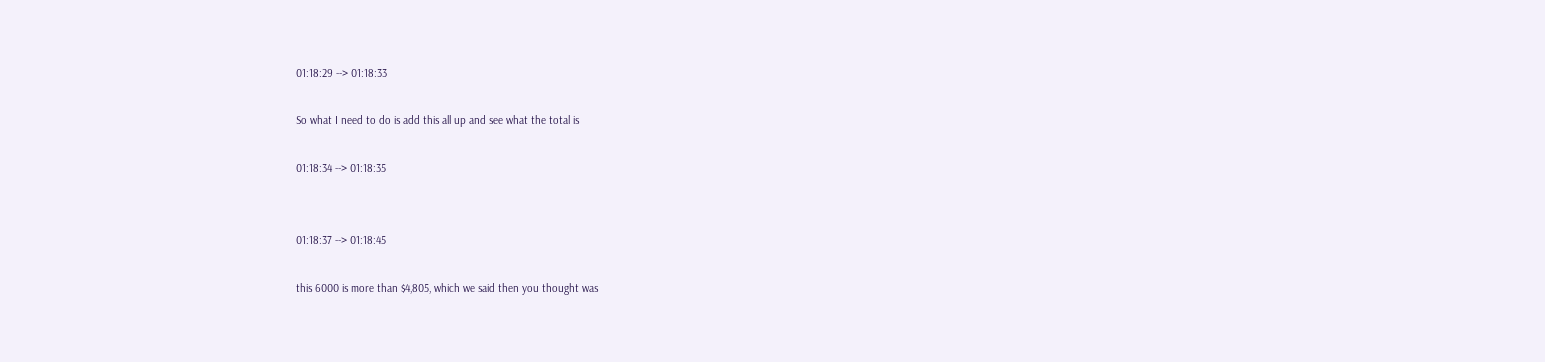01:18:29 --> 01:18:33

So what I need to do is add this all up and see what the total is

01:18:34 --> 01:18:35


01:18:37 --> 01:18:45

this 6000 is more than $4,805, which we said then you thought was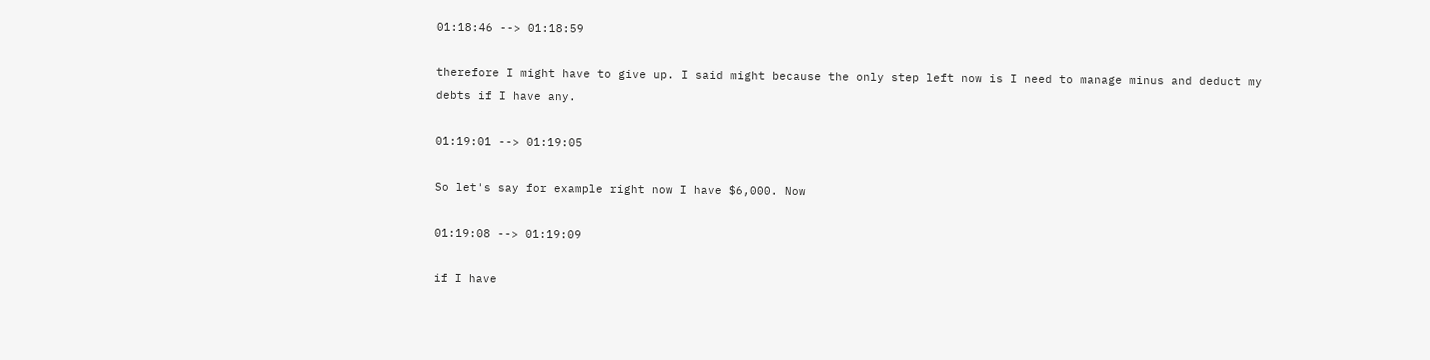01:18:46 --> 01:18:59

therefore I might have to give up. I said might because the only step left now is I need to manage minus and deduct my debts if I have any.

01:19:01 --> 01:19:05

So let's say for example right now I have $6,000. Now

01:19:08 --> 01:19:09

if I have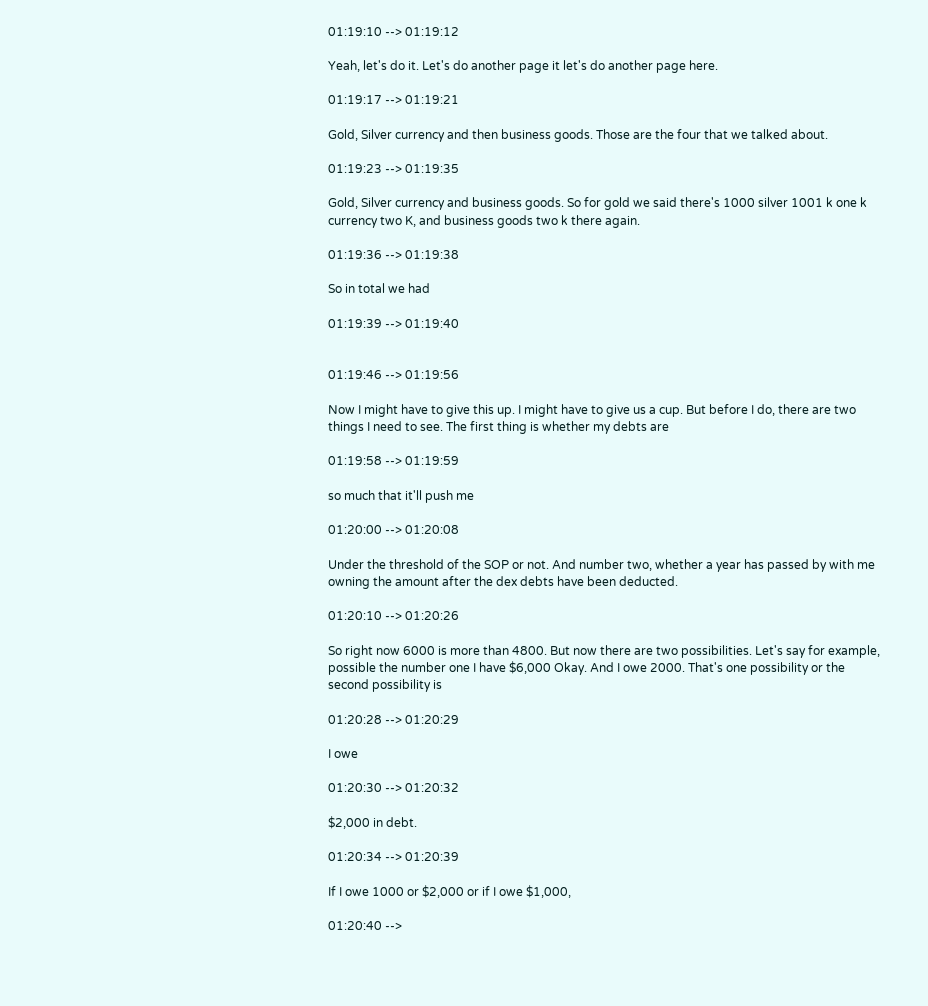01:19:10 --> 01:19:12

Yeah, let's do it. Let's do another page it let's do another page here.

01:19:17 --> 01:19:21

Gold, Silver currency and then business goods. Those are the four that we talked about.

01:19:23 --> 01:19:35

Gold, Silver currency and business goods. So for gold we said there's 1000 silver 1001 k one k currency two K, and business goods two k there again.

01:19:36 --> 01:19:38

So in total we had

01:19:39 --> 01:19:40


01:19:46 --> 01:19:56

Now I might have to give this up. I might have to give us a cup. But before I do, there are two things I need to see. The first thing is whether my debts are

01:19:58 --> 01:19:59

so much that it'll push me

01:20:00 --> 01:20:08

Under the threshold of the SOP or not. And number two, whether a year has passed by with me owning the amount after the dex debts have been deducted.

01:20:10 --> 01:20:26

So right now 6000 is more than 4800. But now there are two possibilities. Let's say for example, possible the number one I have $6,000 Okay. And I owe 2000. That's one possibility or the second possibility is

01:20:28 --> 01:20:29

I owe

01:20:30 --> 01:20:32

$2,000 in debt.

01:20:34 --> 01:20:39

If I owe 1000 or $2,000 or if I owe $1,000,

01:20:40 -->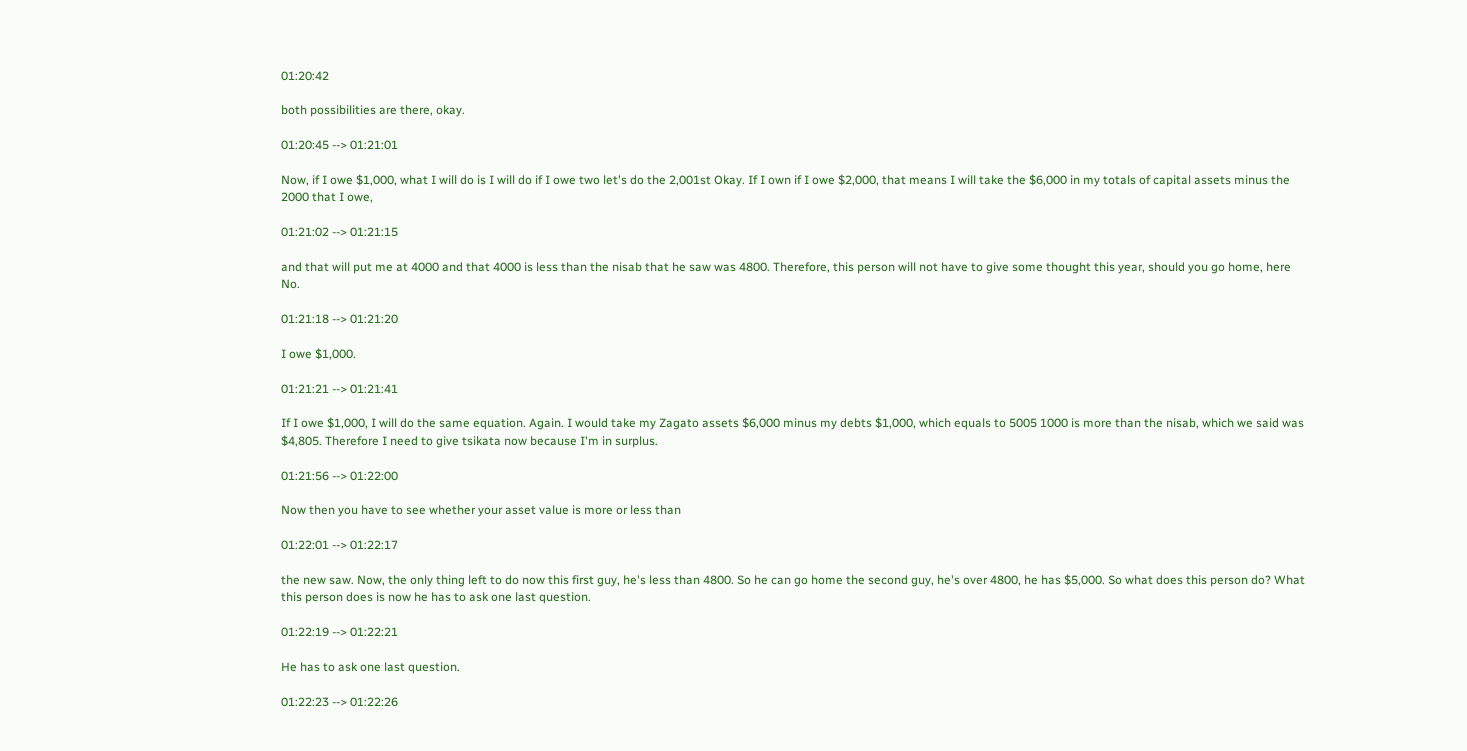01:20:42

both possibilities are there, okay.

01:20:45 --> 01:21:01

Now, if I owe $1,000, what I will do is I will do if I owe two let's do the 2,001st Okay. If I own if I owe $2,000, that means I will take the $6,000 in my totals of capital assets minus the 2000 that I owe,

01:21:02 --> 01:21:15

and that will put me at 4000 and that 4000 is less than the nisab that he saw was 4800. Therefore, this person will not have to give some thought this year, should you go home, here No.

01:21:18 --> 01:21:20

I owe $1,000.

01:21:21 --> 01:21:41

If I owe $1,000, I will do the same equation. Again. I would take my Zagato assets $6,000 minus my debts $1,000, which equals to 5005 1000 is more than the nisab, which we said was $4,805. Therefore I need to give tsikata now because I'm in surplus.

01:21:56 --> 01:22:00

Now then you have to see whether your asset value is more or less than

01:22:01 --> 01:22:17

the new saw. Now, the only thing left to do now this first guy, he's less than 4800. So he can go home the second guy, he's over 4800, he has $5,000. So what does this person do? What this person does is now he has to ask one last question.

01:22:19 --> 01:22:21

He has to ask one last question.

01:22:23 --> 01:22:26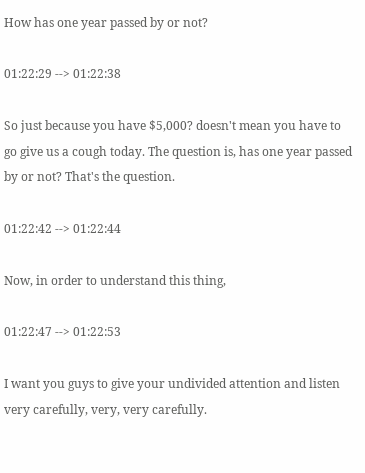How has one year passed by or not?

01:22:29 --> 01:22:38

So just because you have $5,000? doesn't mean you have to go give us a cough today. The question is, has one year passed by or not? That's the question.

01:22:42 --> 01:22:44

Now, in order to understand this thing,

01:22:47 --> 01:22:53

I want you guys to give your undivided attention and listen very carefully, very, very carefully.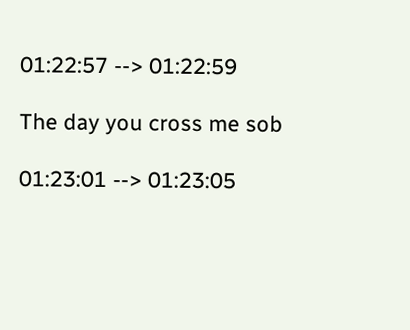01:22:57 --> 01:22:59

The day you cross me sob

01:23:01 --> 01:23:05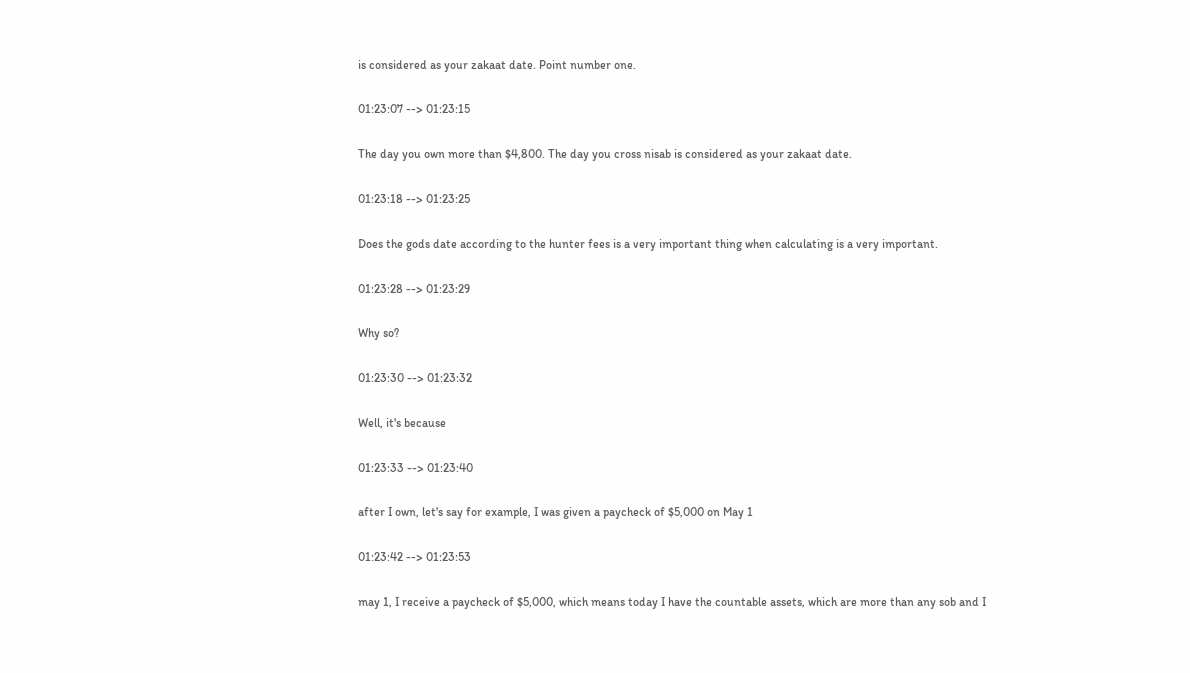is considered as your zakaat date. Point number one.

01:23:07 --> 01:23:15

The day you own more than $4,800. The day you cross nisab is considered as your zakaat date.

01:23:18 --> 01:23:25

Does the gods date according to the hunter fees is a very important thing when calculating is a very important.

01:23:28 --> 01:23:29

Why so?

01:23:30 --> 01:23:32

Well, it's because

01:23:33 --> 01:23:40

after I own, let's say for example, I was given a paycheck of $5,000 on May 1

01:23:42 --> 01:23:53

may 1, I receive a paycheck of $5,000, which means today I have the countable assets, which are more than any sob and I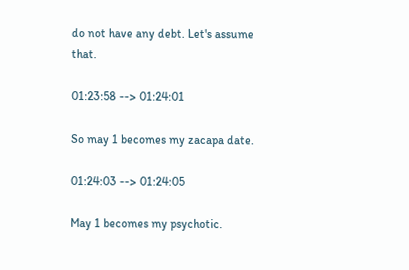do not have any debt. Let's assume that.

01:23:58 --> 01:24:01

So may 1 becomes my zacapa date.

01:24:03 --> 01:24:05

May 1 becomes my psychotic.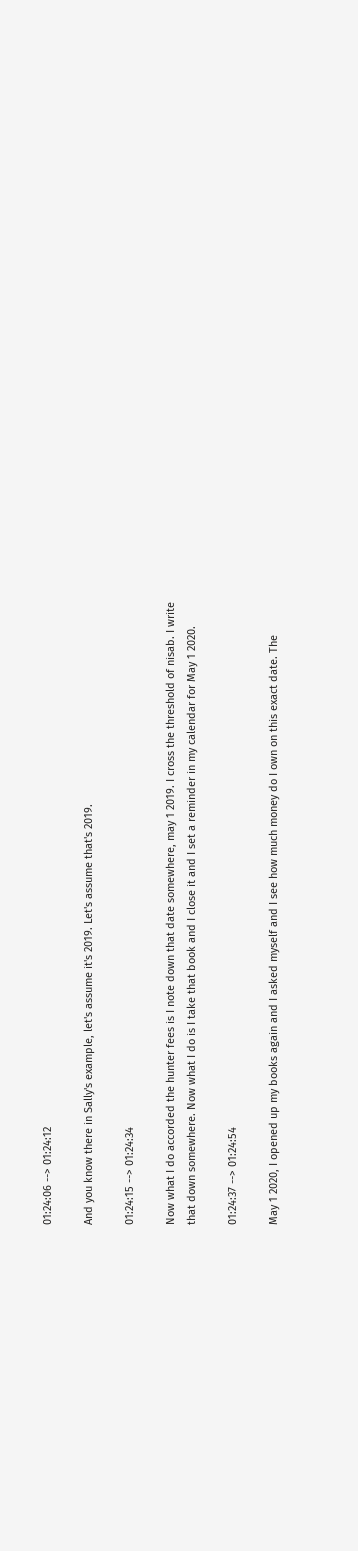01:24:06 --> 01:24:12

And you know there in Sally's example, let's assume it's 2019. Let's assume that's 2019.

01:24:15 --> 01:24:34

Now what I do accorded the hunter fees is I note down that date somewhere, may 1 2019. I cross the threshold of nisab. I write that down somewhere. Now what I do is I take that book and I close it and I set a reminder in my calendar for May 1 2020.

01:24:37 --> 01:24:54

May 1 2020, I opened up my books again and I asked myself and I see how much money do I own on this exact date. The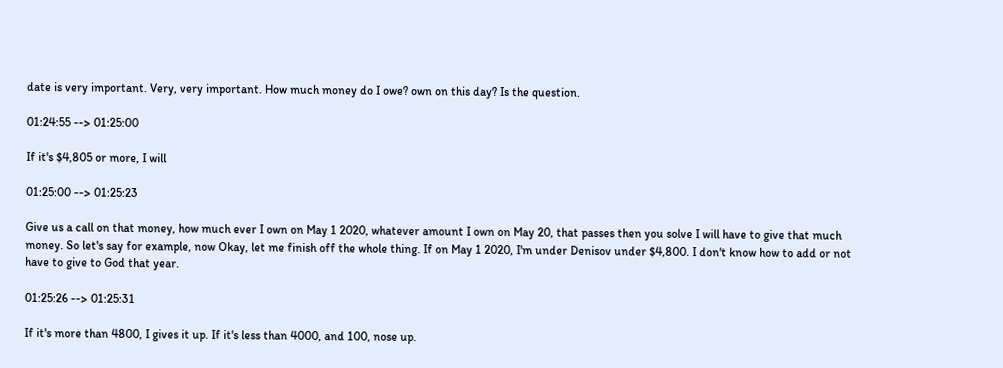date is very important. Very, very important. How much money do I owe? own on this day? Is the question.

01:24:55 --> 01:25:00

If it's $4,805 or more, I will

01:25:00 --> 01:25:23

Give us a call on that money, how much ever I own on May 1 2020, whatever amount I own on May 20, that passes then you solve I will have to give that much money. So let's say for example, now Okay, let me finish off the whole thing. If on May 1 2020, I'm under Denisov under $4,800. I don't know how to add or not have to give to God that year.

01:25:26 --> 01:25:31

If it's more than 4800, I gives it up. If it's less than 4000, and 100, nose up.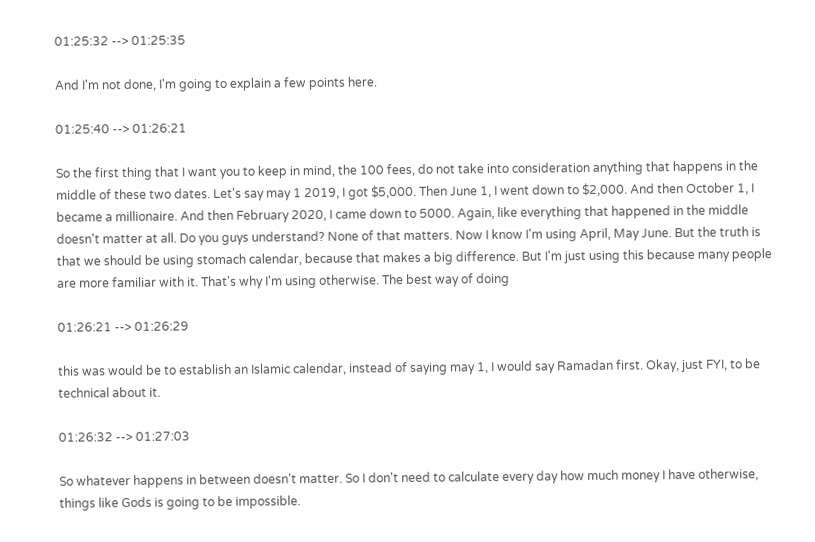01:25:32 --> 01:25:35

And I'm not done, I'm going to explain a few points here.

01:25:40 --> 01:26:21

So the first thing that I want you to keep in mind, the 100 fees, do not take into consideration anything that happens in the middle of these two dates. Let's say may 1 2019, I got $5,000. Then June 1, I went down to $2,000. And then October 1, I became a millionaire. And then February 2020, I came down to 5000. Again, like everything that happened in the middle doesn't matter at all. Do you guys understand? None of that matters. Now I know I'm using April, May June. But the truth is that we should be using stomach calendar, because that makes a big difference. But I'm just using this because many people are more familiar with it. That's why I'm using otherwise. The best way of doing

01:26:21 --> 01:26:29

this was would be to establish an Islamic calendar, instead of saying may 1, I would say Ramadan first. Okay, just FYI, to be technical about it.

01:26:32 --> 01:27:03

So whatever happens in between doesn't matter. So I don't need to calculate every day how much money I have otherwise, things like Gods is going to be impossible.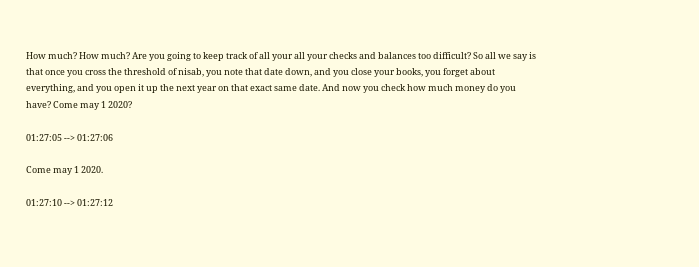How much? How much? Are you going to keep track of all your all your checks and balances too difficult? So all we say is that once you cross the threshold of nisab, you note that date down, and you close your books, you forget about everything, and you open it up the next year on that exact same date. And now you check how much money do you have? Come may 1 2020?

01:27:05 --> 01:27:06

Come may 1 2020.

01:27:10 --> 01:27:12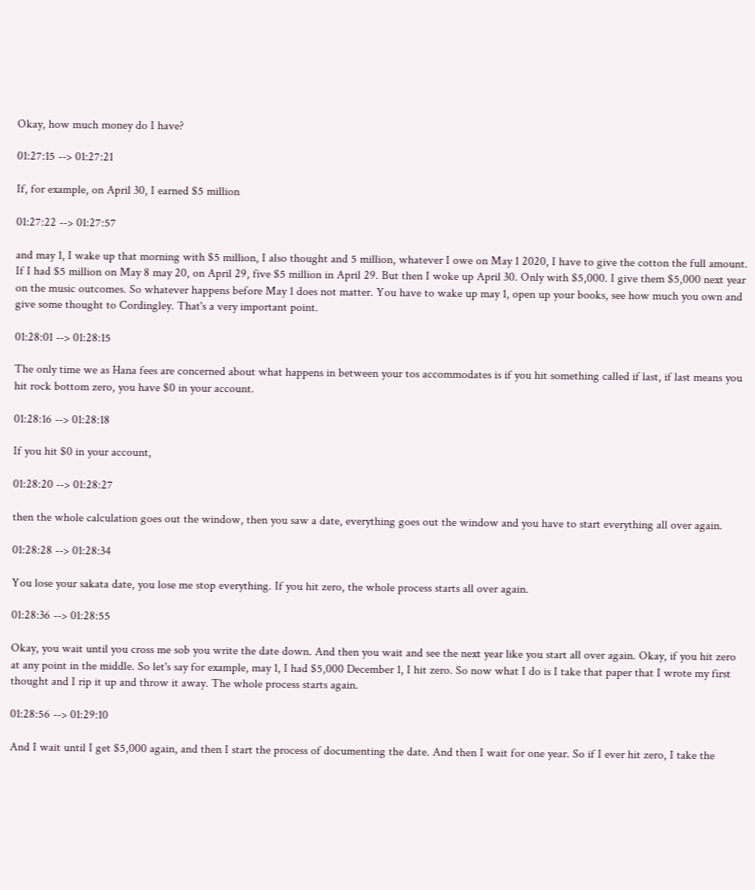Okay, how much money do I have?

01:27:15 --> 01:27:21

If, for example, on April 30, I earned $5 million

01:27:22 --> 01:27:57

and may 1, I wake up that morning with $5 million, I also thought and 5 million, whatever I owe on May 1 2020, I have to give the cotton the full amount. If I had $5 million on May 8 may 20, on April 29, five $5 million in April 29. But then I woke up April 30. Only with $5,000. I give them $5,000 next year on the music outcomes. So whatever happens before May 1 does not matter. You have to wake up may 1, open up your books, see how much you own and give some thought to Cordingley. That's a very important point.

01:28:01 --> 01:28:15

The only time we as Hana fees are concerned about what happens in between your tos accommodates is if you hit something called if last, if last means you hit rock bottom zero, you have $0 in your account.

01:28:16 --> 01:28:18

If you hit $0 in your account,

01:28:20 --> 01:28:27

then the whole calculation goes out the window, then you saw a date, everything goes out the window and you have to start everything all over again.

01:28:28 --> 01:28:34

You lose your sakata date, you lose me stop everything. If you hit zero, the whole process starts all over again.

01:28:36 --> 01:28:55

Okay, you wait until you cross me sob you write the date down. And then you wait and see the next year like you start all over again. Okay, if you hit zero at any point in the middle. So let's say for example, may 1, I had $5,000 December 1, I hit zero. So now what I do is I take that paper that I wrote my first thought and I rip it up and throw it away. The whole process starts again.

01:28:56 --> 01:29:10

And I wait until I get $5,000 again, and then I start the process of documenting the date. And then I wait for one year. So if I ever hit zero, I take the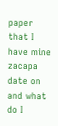paper that I have mine zacapa date on and what do I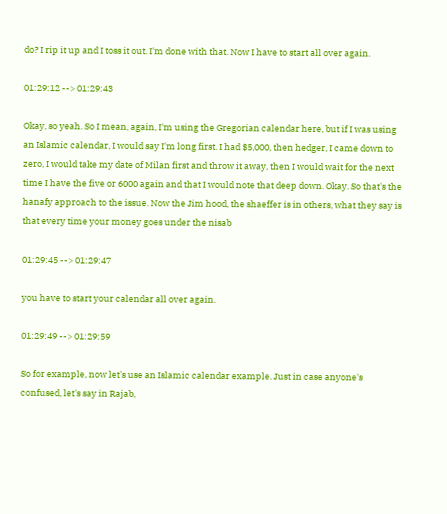do? I rip it up and I toss it out. I'm done with that. Now I have to start all over again.

01:29:12 --> 01:29:43

Okay, so yeah. So I mean, again, I'm using the Gregorian calendar here, but if I was using an Islamic calendar, I would say I'm long first. I had $5,000, then hedger, I came down to zero, I would take my date of Milan first and throw it away, then I would wait for the next time I have the five or 6000 again and that I would note that deep down. Okay. So that's the hanafy approach to the issue. Now the Jim hood, the shaeffer is in others, what they say is that every time your money goes under the nisab

01:29:45 --> 01:29:47

you have to start your calendar all over again.

01:29:49 --> 01:29:59

So for example, now let's use an Islamic calendar example. Just in case anyone's confused, let's say in Rajab,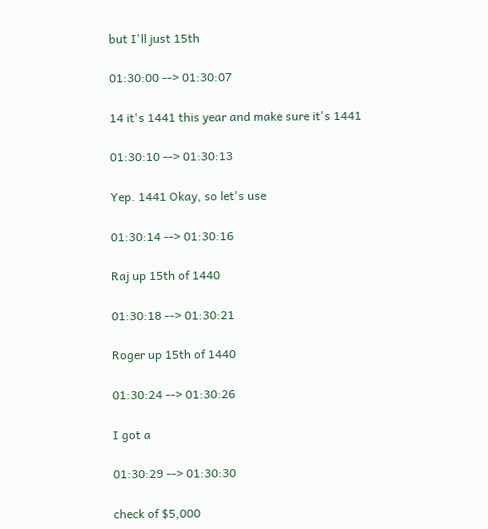but I'll just 15th

01:30:00 --> 01:30:07

14 it's 1441 this year and make sure it's 1441

01:30:10 --> 01:30:13

Yep. 1441 Okay, so let's use

01:30:14 --> 01:30:16

Raj up 15th of 1440

01:30:18 --> 01:30:21

Roger up 15th of 1440

01:30:24 --> 01:30:26

I got a

01:30:29 --> 01:30:30

check of $5,000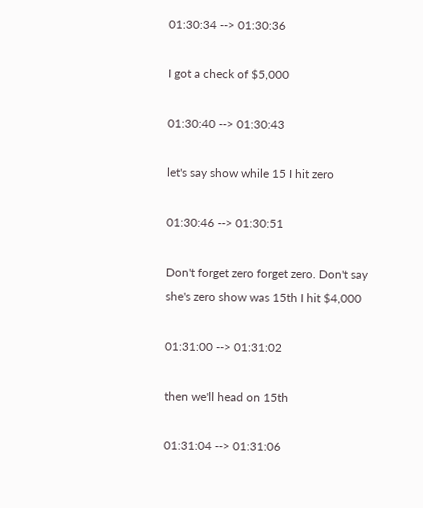01:30:34 --> 01:30:36

I got a check of $5,000

01:30:40 --> 01:30:43

let's say show while 15 I hit zero

01:30:46 --> 01:30:51

Don't forget zero forget zero. Don't say she's zero show was 15th I hit $4,000

01:31:00 --> 01:31:02

then we'll head on 15th

01:31:04 --> 01:31:06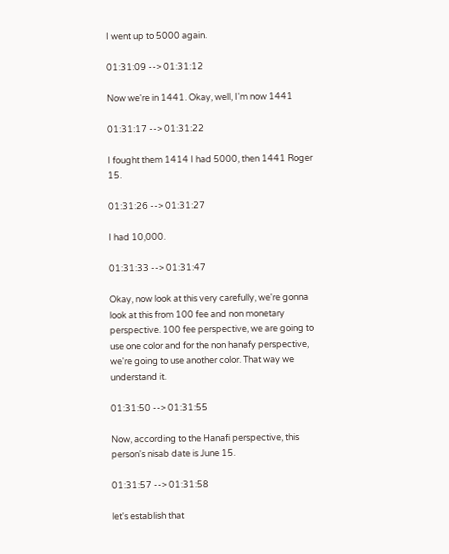I went up to 5000 again.

01:31:09 --> 01:31:12

Now we're in 1441. Okay, well, I'm now 1441

01:31:17 --> 01:31:22

I fought them 1414 I had 5000, then 1441 Roger 15.

01:31:26 --> 01:31:27

I had 10,000.

01:31:33 --> 01:31:47

Okay, now look at this very carefully, we're gonna look at this from 100 fee and non monetary perspective. 100 fee perspective, we are going to use one color and for the non hanafy perspective, we're going to use another color. That way we understand it.

01:31:50 --> 01:31:55

Now, according to the Hanafi perspective, this person's nisab date is June 15.

01:31:57 --> 01:31:58

let's establish that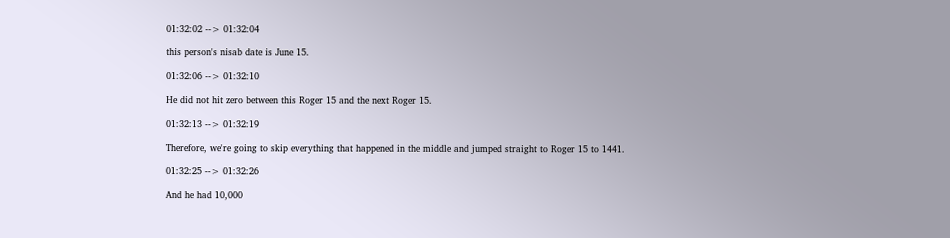01:32:02 --> 01:32:04

this person's nisab date is June 15.

01:32:06 --> 01:32:10

He did not hit zero between this Roger 15 and the next Roger 15.

01:32:13 --> 01:32:19

Therefore, we're going to skip everything that happened in the middle and jumped straight to Roger 15 to 1441.

01:32:25 --> 01:32:26

And he had 10,000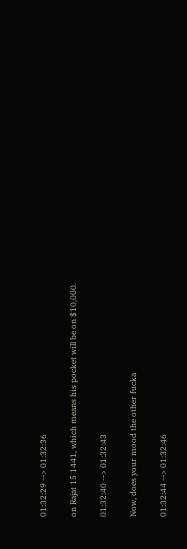01:32:29 --> 01:32:36

on Rajat 15 1441, which means his pocket will be on $10,000.

01:32:40 --> 01:32:43

Now, does your mood the other fucka

01:32:44 --> 01:32:46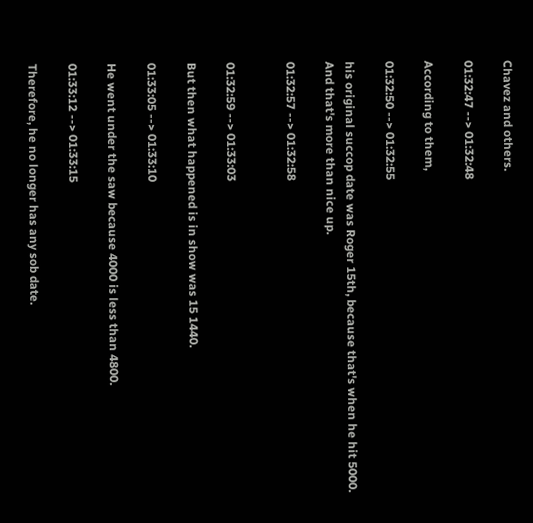Chavez and others.

01:32:47 --> 01:32:48

According to them,

01:32:50 --> 01:32:55

his original succop date was Roger 15th, because that's when he hit 5000. And that's more than nice up.

01:32:57 --> 01:32:58


01:32:59 --> 01:33:03

But then what happened is in show was 15 1440.

01:33:05 --> 01:33:10

He went under the saw because 4000 is less than 4800.

01:33:12 --> 01:33:15

Therefore, he no longer has any sob date.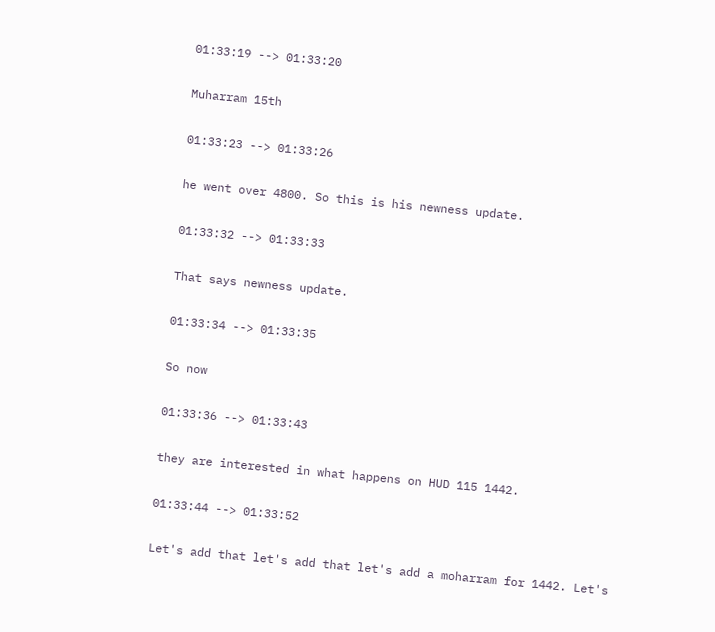01:33:19 --> 01:33:20

Muharram 15th

01:33:23 --> 01:33:26

he went over 4800. So this is his newness update.

01:33:32 --> 01:33:33

That says newness update.

01:33:34 --> 01:33:35

So now

01:33:36 --> 01:33:43

they are interested in what happens on HUD 115 1442.

01:33:44 --> 01:33:52

Let's add that let's add that let's add a moharram for 1442. Let's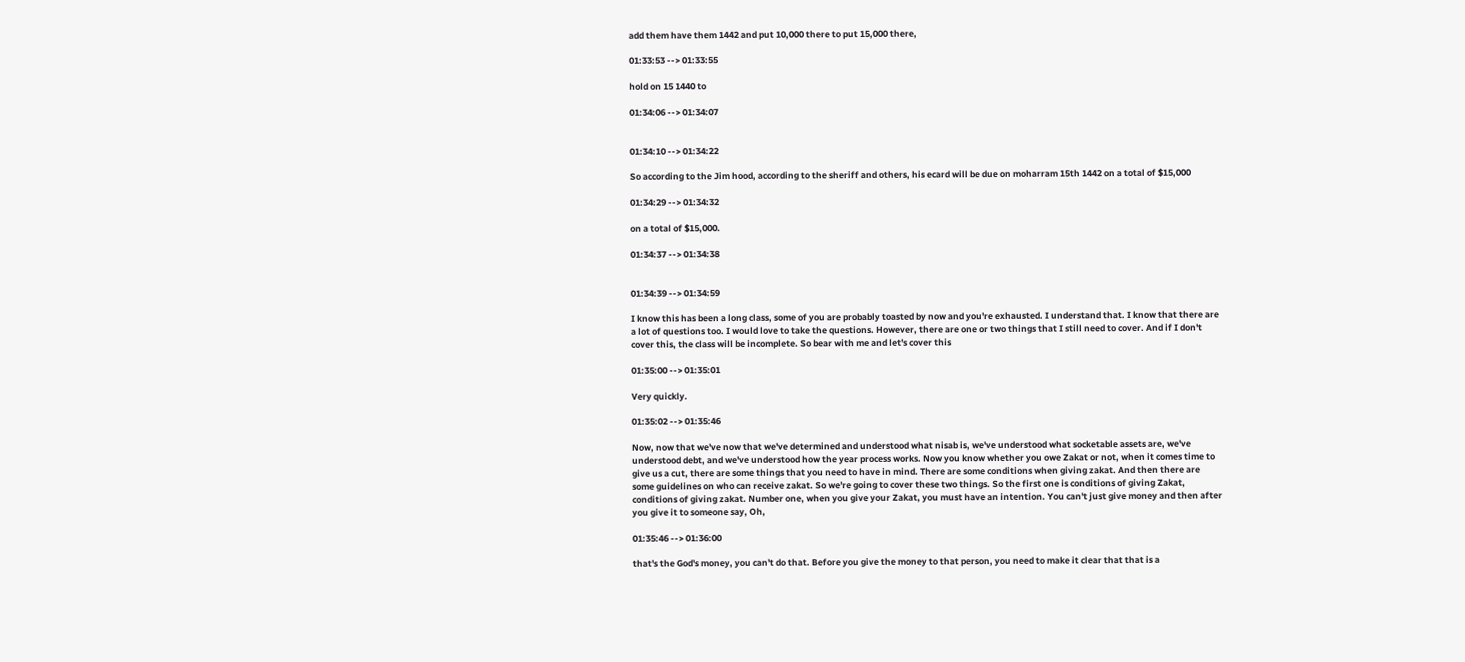add them have them 1442 and put 10,000 there to put 15,000 there,

01:33:53 --> 01:33:55

hold on 15 1440 to

01:34:06 --> 01:34:07


01:34:10 --> 01:34:22

So according to the Jim hood, according to the sheriff and others, his ecard will be due on moharram 15th 1442 on a total of $15,000

01:34:29 --> 01:34:32

on a total of $15,000.

01:34:37 --> 01:34:38


01:34:39 --> 01:34:59

I know this has been a long class, some of you are probably toasted by now and you're exhausted. I understand that. I know that there are a lot of questions too. I would love to take the questions. However, there are one or two things that I still need to cover. And if I don't cover this, the class will be incomplete. So bear with me and let's cover this

01:35:00 --> 01:35:01

Very quickly.

01:35:02 --> 01:35:46

Now, now that we've now that we've determined and understood what nisab is, we've understood what socketable assets are, we've understood debt, and we've understood how the year process works. Now you know whether you owe Zakat or not, when it comes time to give us a cut, there are some things that you need to have in mind. There are some conditions when giving zakat. And then there are some guidelines on who can receive zakat. So we're going to cover these two things. So the first one is conditions of giving Zakat, conditions of giving zakat. Number one, when you give your Zakat, you must have an intention. You can't just give money and then after you give it to someone say, Oh,

01:35:46 --> 01:36:00

that's the God's money, you can't do that. Before you give the money to that person, you need to make it clear that that is a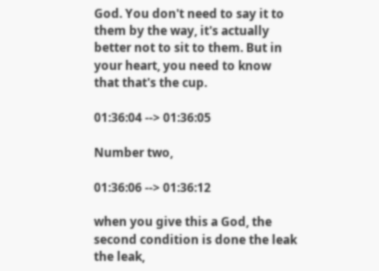God. You don't need to say it to them by the way, it's actually better not to sit to them. But in your heart, you need to know that that's the cup.

01:36:04 --> 01:36:05

Number two,

01:36:06 --> 01:36:12

when you give this a God, the second condition is done the leak the leak,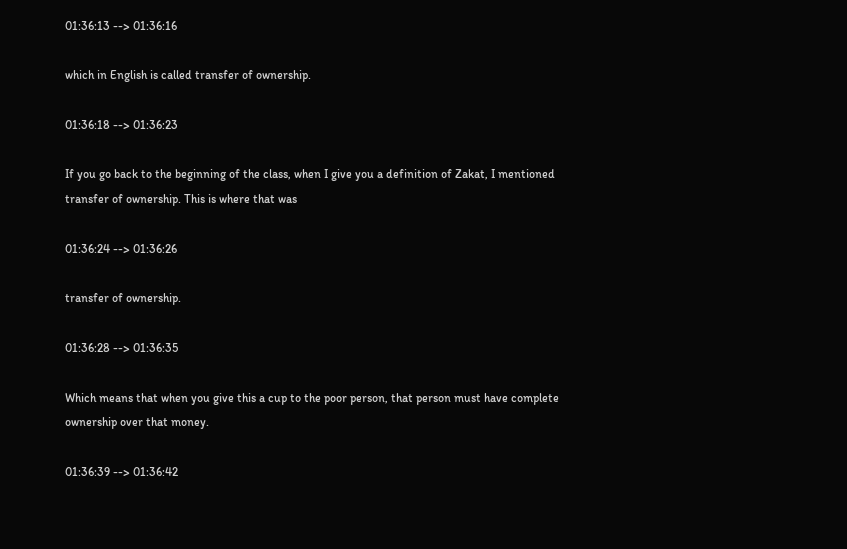01:36:13 --> 01:36:16

which in English is called transfer of ownership.

01:36:18 --> 01:36:23

If you go back to the beginning of the class, when I give you a definition of Zakat, I mentioned transfer of ownership. This is where that was

01:36:24 --> 01:36:26

transfer of ownership.

01:36:28 --> 01:36:35

Which means that when you give this a cup to the poor person, that person must have complete ownership over that money.

01:36:39 --> 01:36:42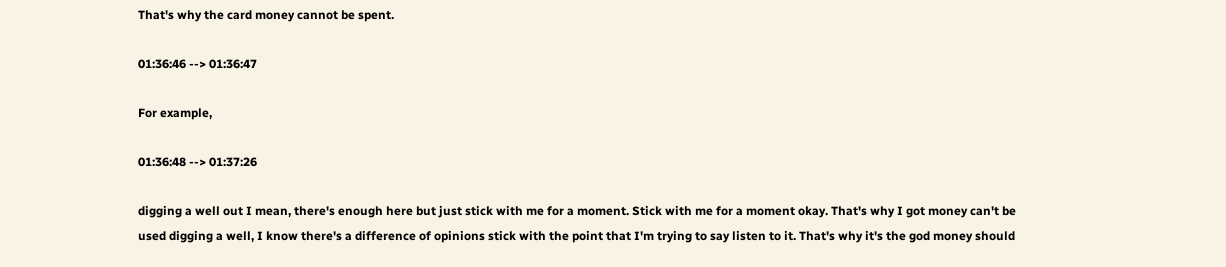That's why the card money cannot be spent.

01:36:46 --> 01:36:47

For example,

01:36:48 --> 01:37:26

digging a well out I mean, there's enough here but just stick with me for a moment. Stick with me for a moment okay. That's why I got money can't be used digging a well, I know there's a difference of opinions stick with the point that I'm trying to say listen to it. That's why it's the god money should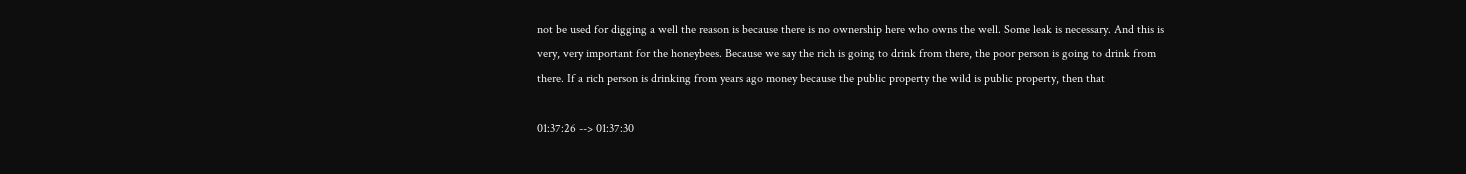not be used for digging a well the reason is because there is no ownership here who owns the well. Some leak is necessary. And this is very, very important for the honeybees. Because we say the rich is going to drink from there, the poor person is going to drink from there. If a rich person is drinking from years ago money because the public property the wild is public property, then that

01:37:26 --> 01:37:30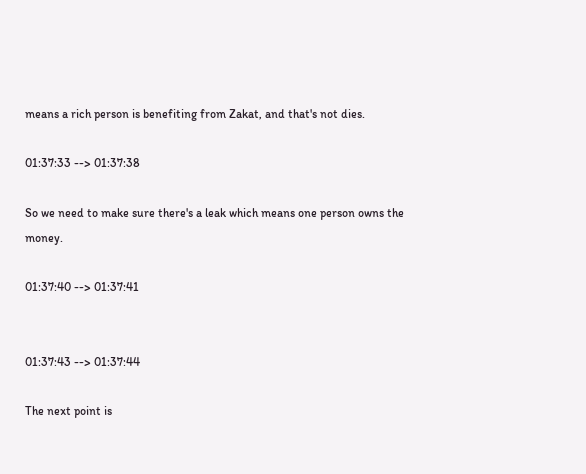means a rich person is benefiting from Zakat, and that's not dies.

01:37:33 --> 01:37:38

So we need to make sure there's a leak which means one person owns the money.

01:37:40 --> 01:37:41


01:37:43 --> 01:37:44

The next point is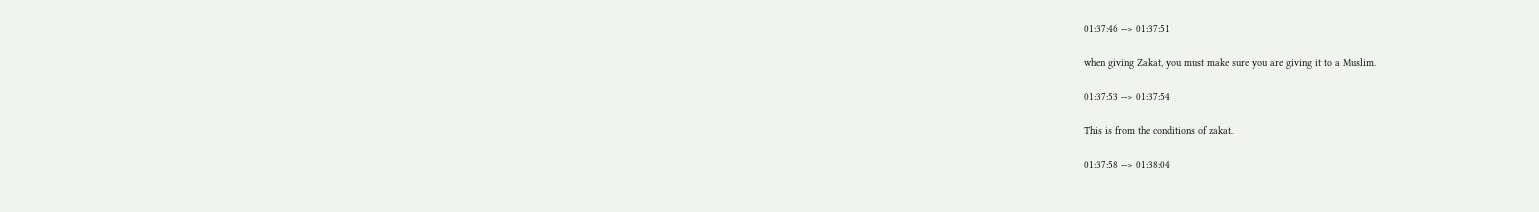01:37:46 --> 01:37:51

when giving Zakat, you must make sure you are giving it to a Muslim.

01:37:53 --> 01:37:54

This is from the conditions of zakat.

01:37:58 --> 01:38:04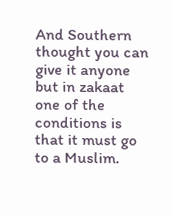And Southern thought you can give it anyone but in zakaat one of the conditions is that it must go to a Muslim.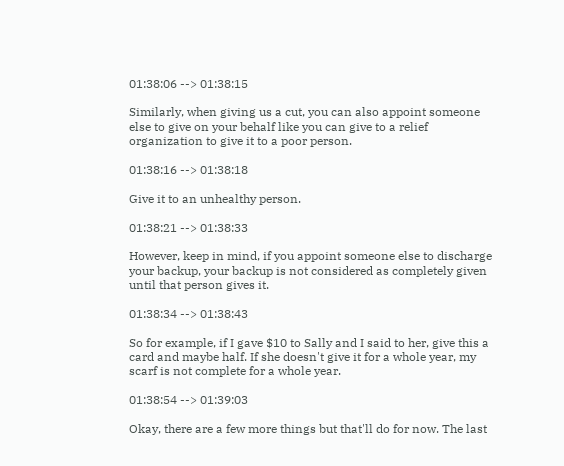01:38:06 --> 01:38:15

Similarly, when giving us a cut, you can also appoint someone else to give on your behalf like you can give to a relief organization to give it to a poor person.

01:38:16 --> 01:38:18

Give it to an unhealthy person.

01:38:21 --> 01:38:33

However, keep in mind, if you appoint someone else to discharge your backup, your backup is not considered as completely given until that person gives it.

01:38:34 --> 01:38:43

So for example, if I gave $10 to Sally and I said to her, give this a card and maybe half. If she doesn't give it for a whole year, my scarf is not complete for a whole year.

01:38:54 --> 01:39:03

Okay, there are a few more things but that'll do for now. The last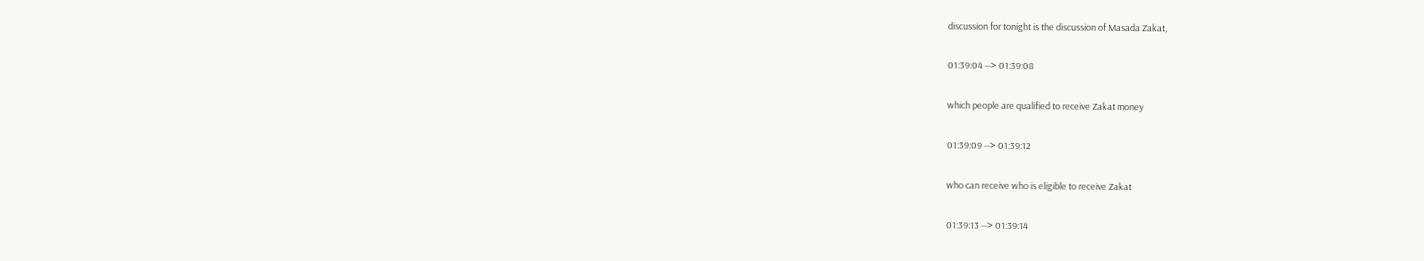discussion for tonight is the discussion of Masada Zakat,

01:39:04 --> 01:39:08

which people are qualified to receive Zakat money

01:39:09 --> 01:39:12

who can receive who is eligible to receive Zakat

01:39:13 --> 01:39:14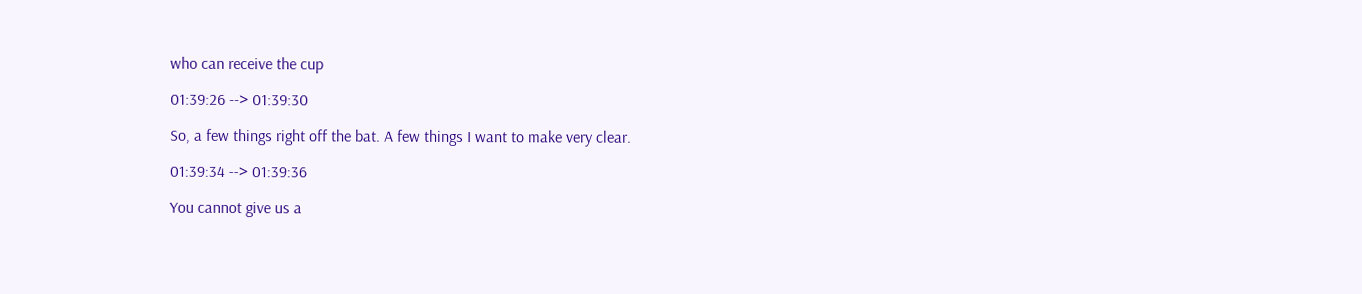who can receive the cup

01:39:26 --> 01:39:30

So, a few things right off the bat. A few things I want to make very clear.

01:39:34 --> 01:39:36

You cannot give us a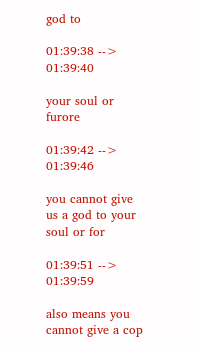god to

01:39:38 --> 01:39:40

your soul or furore

01:39:42 --> 01:39:46

you cannot give us a god to your soul or for

01:39:51 --> 01:39:59

also means you cannot give a cop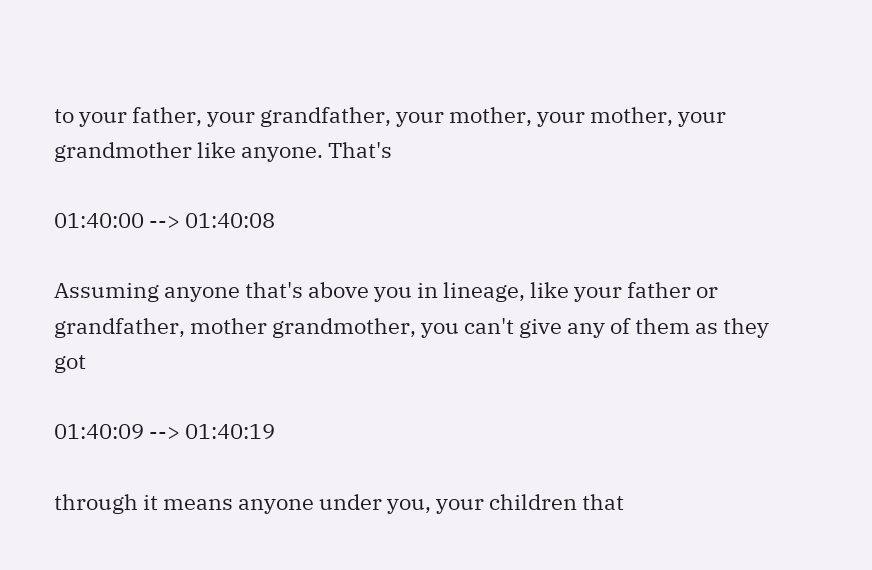to your father, your grandfather, your mother, your mother, your grandmother like anyone. That's

01:40:00 --> 01:40:08

Assuming anyone that's above you in lineage, like your father or grandfather, mother grandmother, you can't give any of them as they got

01:40:09 --> 01:40:19

through it means anyone under you, your children that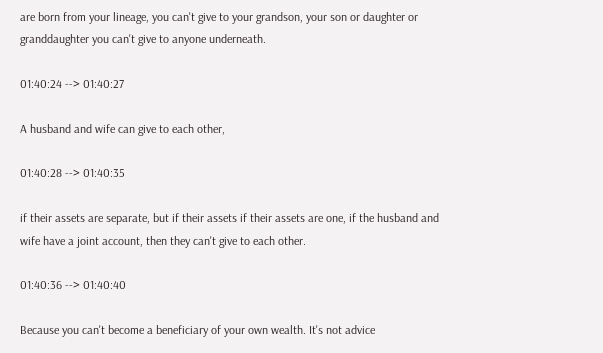are born from your lineage, you can't give to your grandson, your son or daughter or granddaughter you can't give to anyone underneath.

01:40:24 --> 01:40:27

A husband and wife can give to each other,

01:40:28 --> 01:40:35

if their assets are separate, but if their assets if their assets are one, if the husband and wife have a joint account, then they can't give to each other.

01:40:36 --> 01:40:40

Because you can't become a beneficiary of your own wealth. It's not advice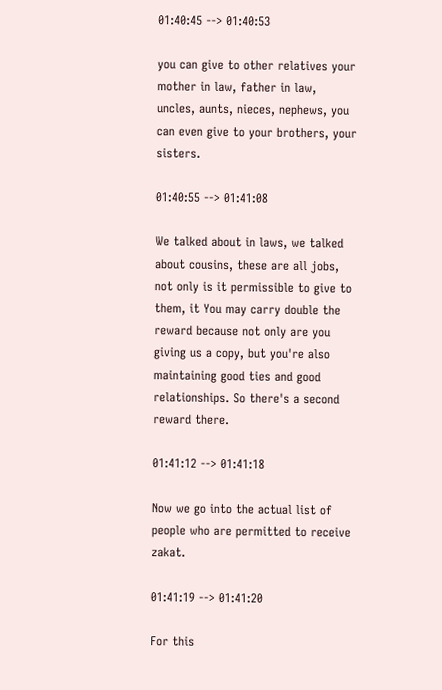01:40:45 --> 01:40:53

you can give to other relatives your mother in law, father in law, uncles, aunts, nieces, nephews, you can even give to your brothers, your sisters.

01:40:55 --> 01:41:08

We talked about in laws, we talked about cousins, these are all jobs, not only is it permissible to give to them, it You may carry double the reward because not only are you giving us a copy, but you're also maintaining good ties and good relationships. So there's a second reward there.

01:41:12 --> 01:41:18

Now we go into the actual list of people who are permitted to receive zakat.

01:41:19 --> 01:41:20

For this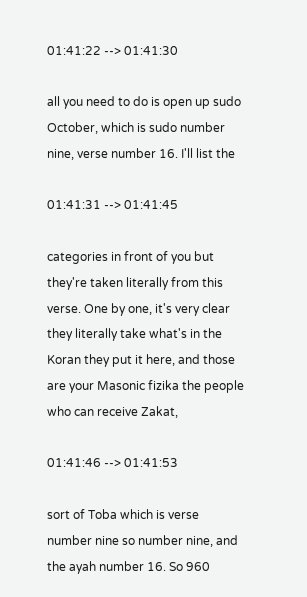01:41:22 --> 01:41:30

all you need to do is open up sudo October, which is sudo number nine, verse number 16. I'll list the

01:41:31 --> 01:41:45

categories in front of you but they're taken literally from this verse. One by one, it's very clear they literally take what's in the Koran they put it here, and those are your Masonic fizika the people who can receive Zakat,

01:41:46 --> 01:41:53

sort of Toba which is verse number nine so number nine, and the ayah number 16. So 960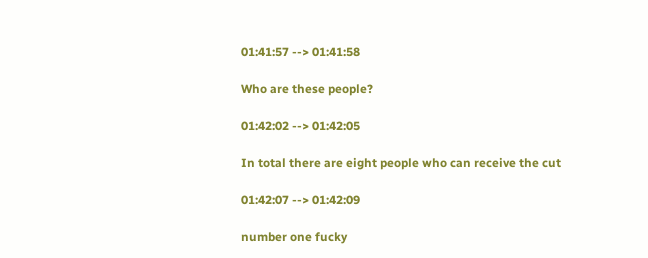01:41:57 --> 01:41:58

Who are these people?

01:42:02 --> 01:42:05

In total there are eight people who can receive the cut

01:42:07 --> 01:42:09

number one fucky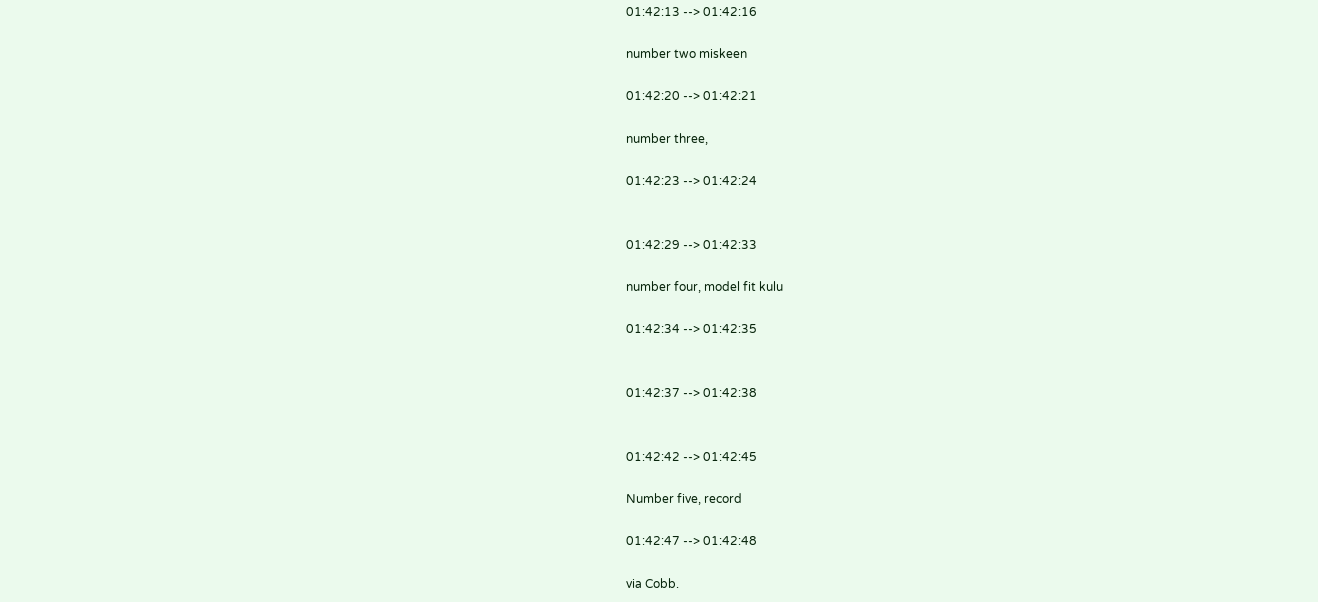01:42:13 --> 01:42:16

number two miskeen

01:42:20 --> 01:42:21

number three,

01:42:23 --> 01:42:24


01:42:29 --> 01:42:33

number four, model fit kulu

01:42:34 --> 01:42:35


01:42:37 --> 01:42:38


01:42:42 --> 01:42:45

Number five, record

01:42:47 --> 01:42:48

via Cobb.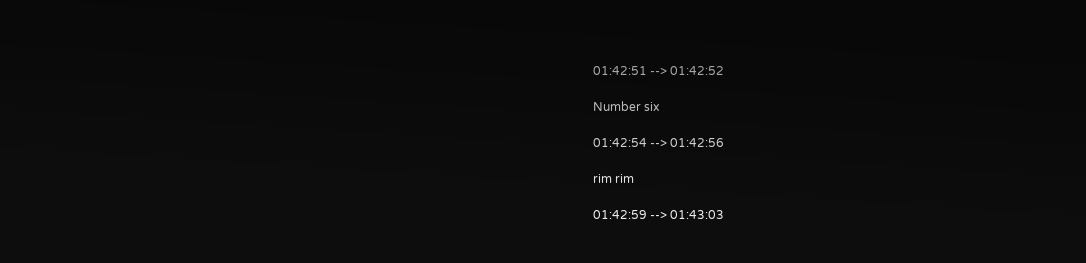01:42:51 --> 01:42:52

Number six

01:42:54 --> 01:42:56

rim rim

01:42:59 --> 01:43:03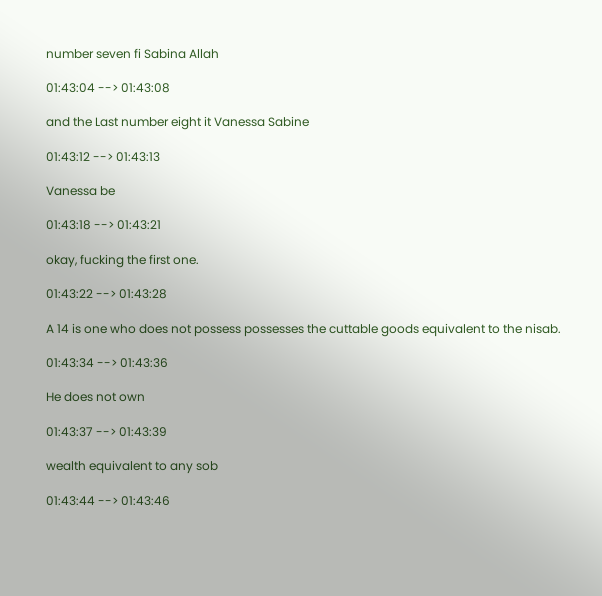number seven fi Sabina Allah

01:43:04 --> 01:43:08

and the Last number eight it Vanessa Sabine

01:43:12 --> 01:43:13

Vanessa be

01:43:18 --> 01:43:21

okay, fucking the first one.

01:43:22 --> 01:43:28

A 14 is one who does not possess possesses the cuttable goods equivalent to the nisab.

01:43:34 --> 01:43:36

He does not own

01:43:37 --> 01:43:39

wealth equivalent to any sob

01:43:44 --> 01:43:46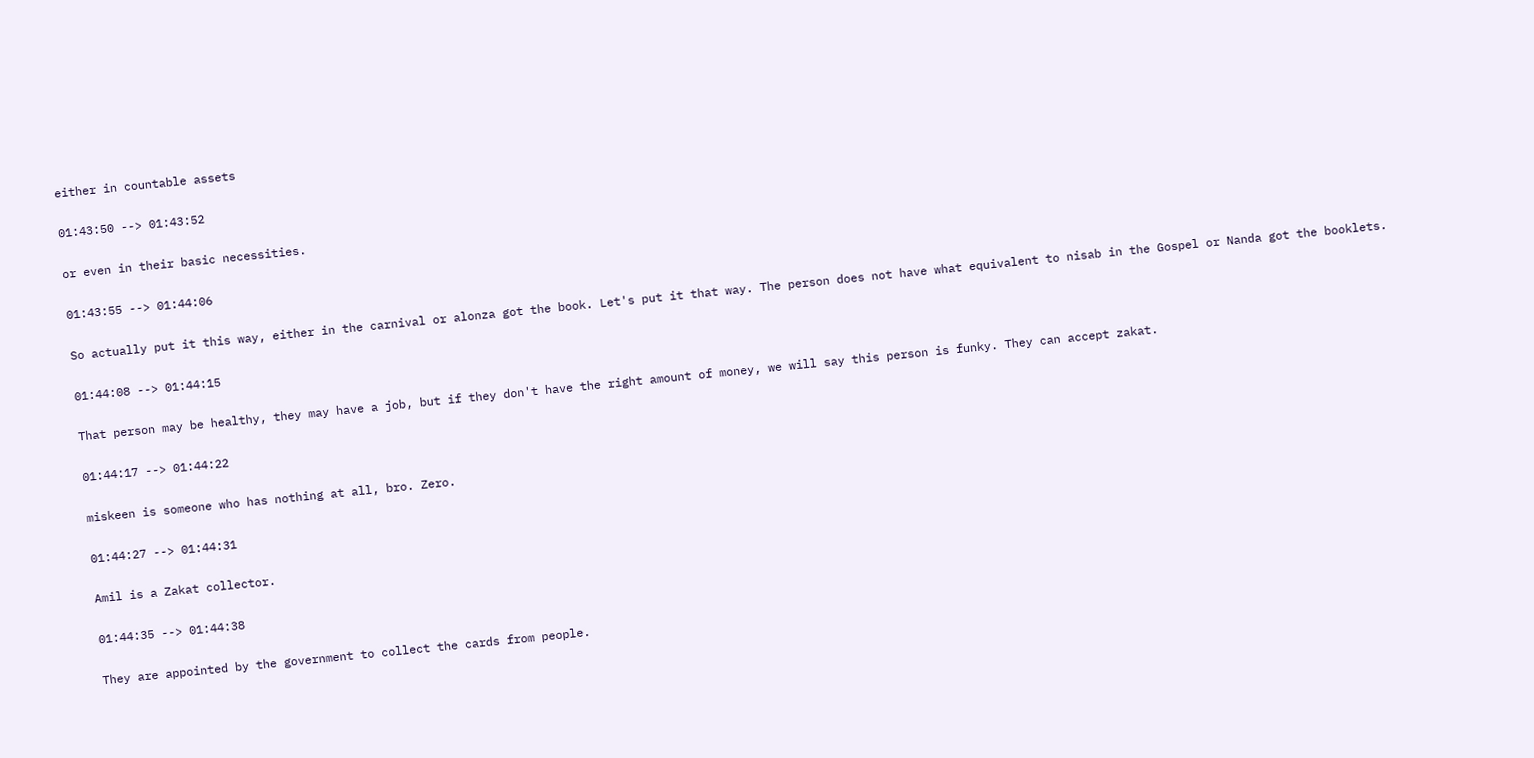either in countable assets

01:43:50 --> 01:43:52

or even in their basic necessities.

01:43:55 --> 01:44:06

So actually put it this way, either in the carnival or alonza got the book. Let's put it that way. The person does not have what equivalent to nisab in the Gospel or Nanda got the booklets.

01:44:08 --> 01:44:15

That person may be healthy, they may have a job, but if they don't have the right amount of money, we will say this person is funky. They can accept zakat.

01:44:17 --> 01:44:22

miskeen is someone who has nothing at all, bro. Zero.

01:44:27 --> 01:44:31

Amil is a Zakat collector.

01:44:35 --> 01:44:38

They are appointed by the government to collect the cards from people.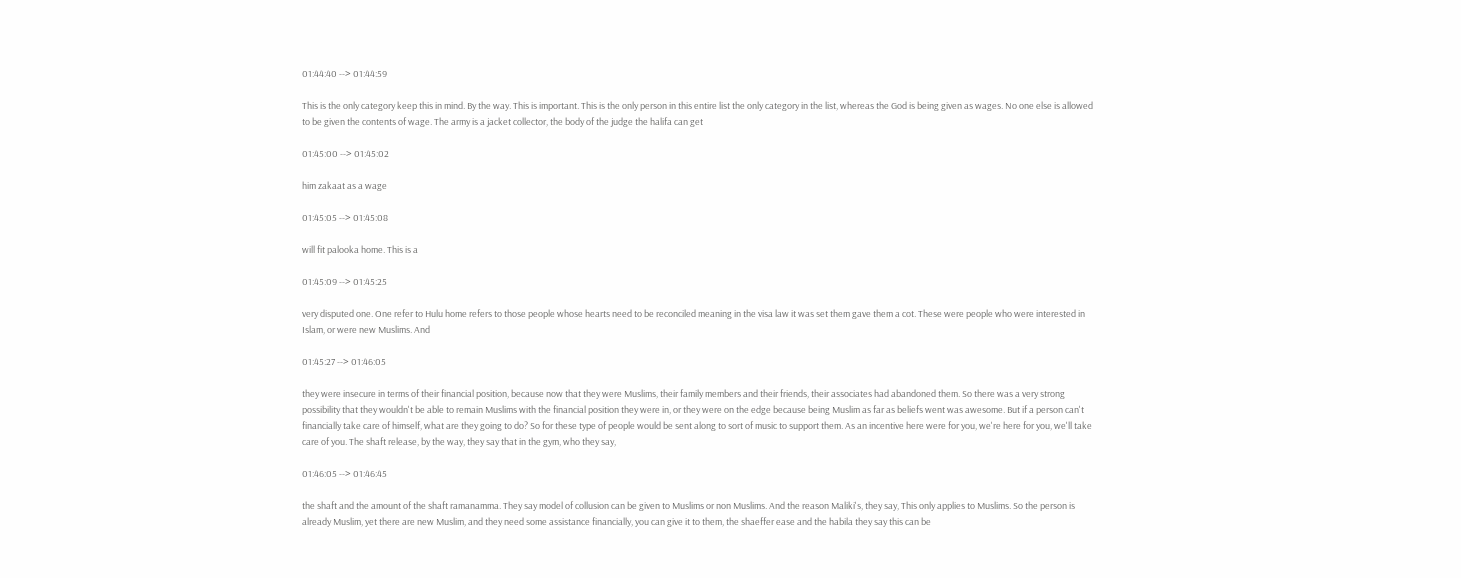01:44:40 --> 01:44:59

This is the only category keep this in mind. By the way. This is important. This is the only person in this entire list the only category in the list, whereas the God is being given as wages. No one else is allowed to be given the contents of wage. The army is a jacket collector, the body of the judge the halifa can get

01:45:00 --> 01:45:02

him zakaat as a wage

01:45:05 --> 01:45:08

will fit palooka home. This is a

01:45:09 --> 01:45:25

very disputed one. One refer to Hulu home refers to those people whose hearts need to be reconciled meaning in the visa law it was set them gave them a cot. These were people who were interested in Islam, or were new Muslims. And

01:45:27 --> 01:46:05

they were insecure in terms of their financial position, because now that they were Muslims, their family members and their friends, their associates had abandoned them. So there was a very strong possibility that they wouldn't be able to remain Muslims with the financial position they were in, or they were on the edge because being Muslim as far as beliefs went was awesome. But if a person can't financially take care of himself, what are they going to do? So for these type of people would be sent along to sort of music to support them. As an incentive here were for you, we're here for you, we'll take care of you. The shaft release, by the way, they say that in the gym, who they say,

01:46:05 --> 01:46:45

the shaft and the amount of the shaft ramanamma. They say model of collusion can be given to Muslims or non Muslims. And the reason Maliki's, they say, This only applies to Muslims. So the person is already Muslim, yet there are new Muslim, and they need some assistance financially, you can give it to them, the shaeffer ease and the habila they say this can be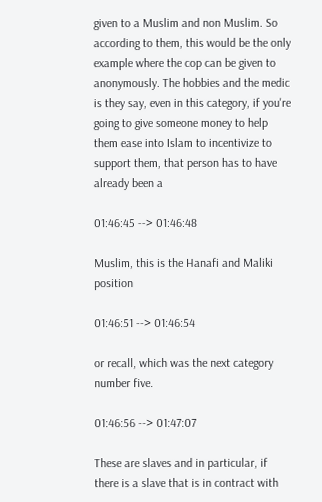given to a Muslim and non Muslim. So according to them, this would be the only example where the cop can be given to anonymously. The hobbies and the medic is they say, even in this category, if you're going to give someone money to help them ease into Islam to incentivize to support them, that person has to have already been a

01:46:45 --> 01:46:48

Muslim, this is the Hanafi and Maliki position

01:46:51 --> 01:46:54

or recall, which was the next category number five.

01:46:56 --> 01:47:07

These are slaves and in particular, if there is a slave that is in contract with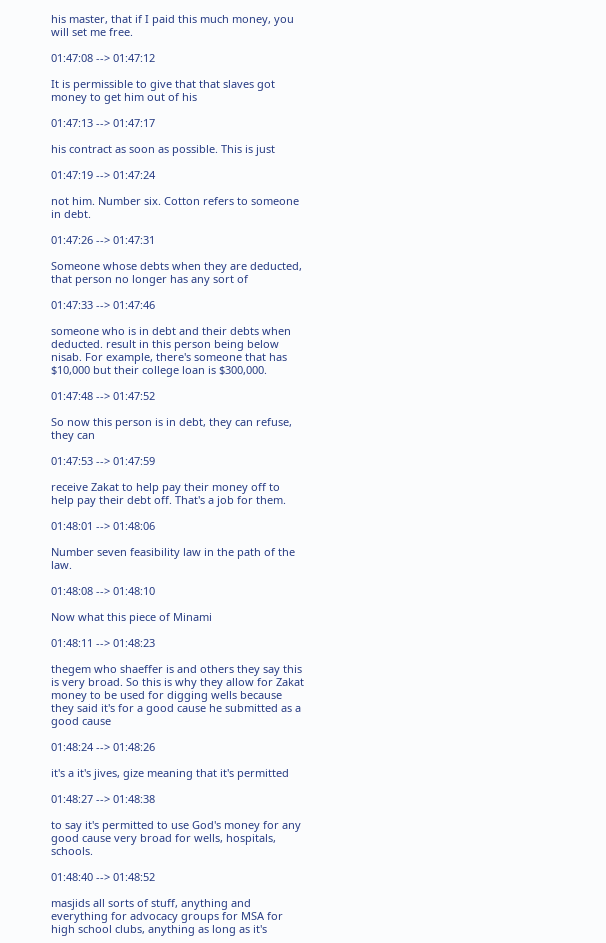his master, that if I paid this much money, you will set me free.

01:47:08 --> 01:47:12

It is permissible to give that that slaves got money to get him out of his

01:47:13 --> 01:47:17

his contract as soon as possible. This is just

01:47:19 --> 01:47:24

not him. Number six. Cotton refers to someone in debt.

01:47:26 --> 01:47:31

Someone whose debts when they are deducted, that person no longer has any sort of

01:47:33 --> 01:47:46

someone who is in debt and their debts when deducted. result in this person being below nisab. For example, there's someone that has $10,000 but their college loan is $300,000.

01:47:48 --> 01:47:52

So now this person is in debt, they can refuse, they can

01:47:53 --> 01:47:59

receive Zakat to help pay their money off to help pay their debt off. That's a job for them.

01:48:01 --> 01:48:06

Number seven feasibility law in the path of the law.

01:48:08 --> 01:48:10

Now what this piece of Minami

01:48:11 --> 01:48:23

thegem who shaeffer is and others they say this is very broad. So this is why they allow for Zakat money to be used for digging wells because they said it's for a good cause he submitted as a good cause

01:48:24 --> 01:48:26

it's a it's jives, gize meaning that it's permitted

01:48:27 --> 01:48:38

to say it's permitted to use God's money for any good cause very broad for wells, hospitals, schools.

01:48:40 --> 01:48:52

masjids all sorts of stuff, anything and everything for advocacy groups for MSA for high school clubs, anything as long as it's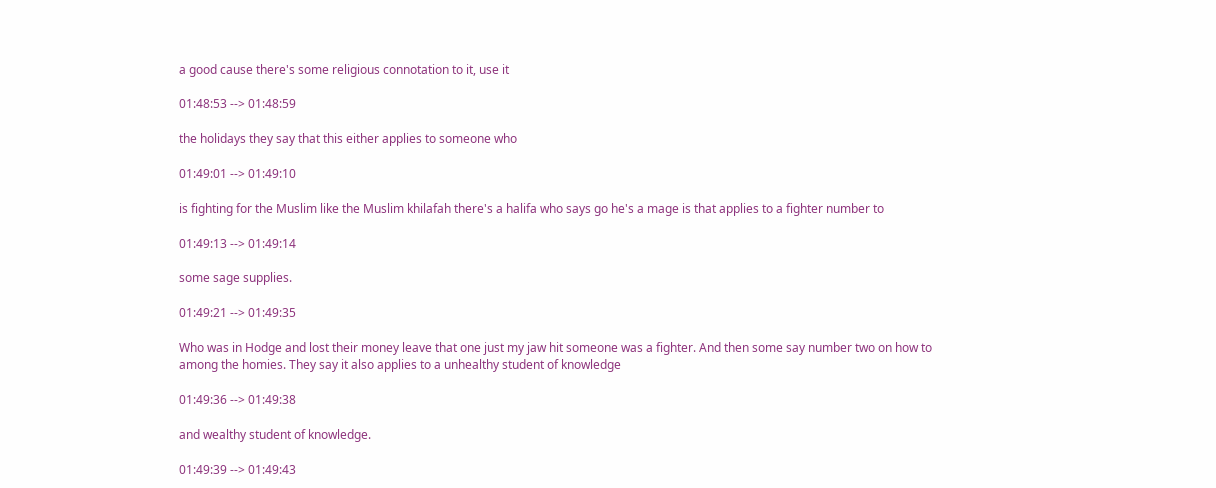a good cause there's some religious connotation to it, use it

01:48:53 --> 01:48:59

the holidays they say that this either applies to someone who

01:49:01 --> 01:49:10

is fighting for the Muslim like the Muslim khilafah there's a halifa who says go he's a mage is that applies to a fighter number to

01:49:13 --> 01:49:14

some sage supplies.

01:49:21 --> 01:49:35

Who was in Hodge and lost their money leave that one just my jaw hit someone was a fighter. And then some say number two on how to among the homies. They say it also applies to a unhealthy student of knowledge

01:49:36 --> 01:49:38

and wealthy student of knowledge.

01:49:39 --> 01:49:43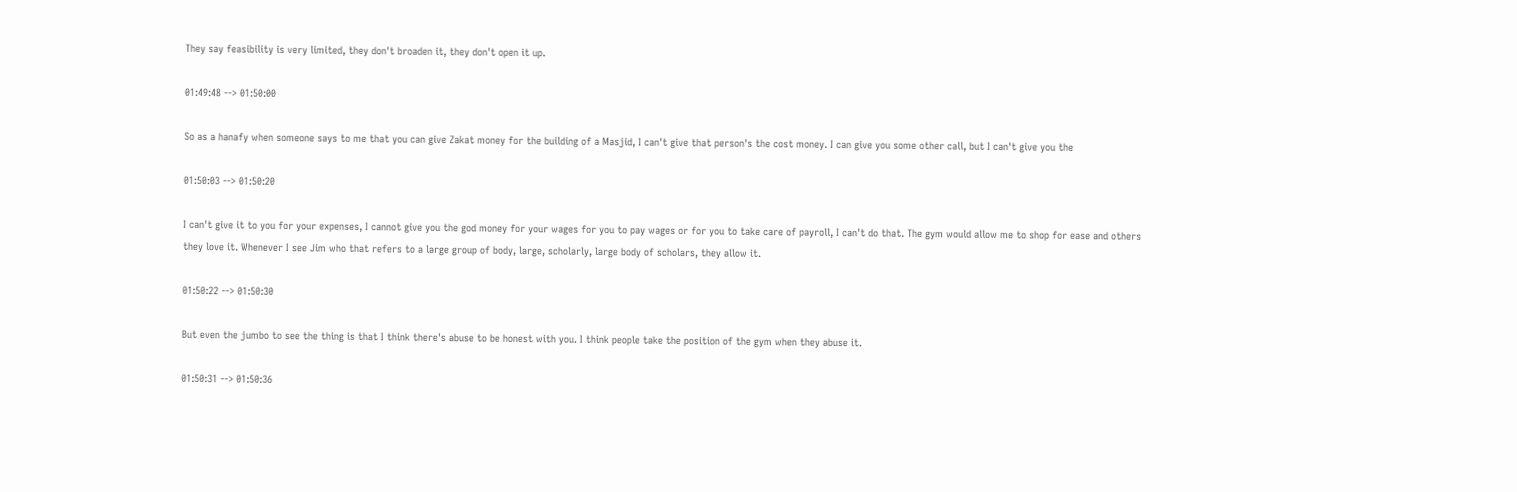They say feasibility is very limited, they don't broaden it, they don't open it up.

01:49:48 --> 01:50:00

So as a hanafy when someone says to me that you can give Zakat money for the building of a Masjid, I can't give that person's the cost money. I can give you some other call, but I can't give you the

01:50:03 --> 01:50:20

I can't give it to you for your expenses, I cannot give you the god money for your wages for you to pay wages or for you to take care of payroll, I can't do that. The gym would allow me to shop for ease and others they love it. Whenever I see Jim who that refers to a large group of body, large, scholarly, large body of scholars, they allow it.

01:50:22 --> 01:50:30

But even the jumbo to see the thing is that I think there's abuse to be honest with you. I think people take the position of the gym when they abuse it.

01:50:31 --> 01:50:36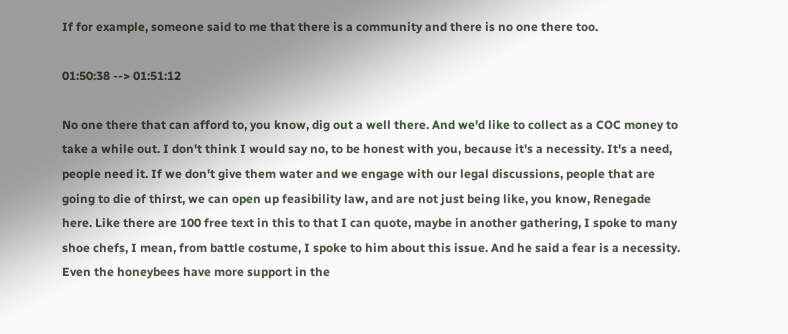If for example, someone said to me that there is a community and there is no one there too.

01:50:38 --> 01:51:12

No one there that can afford to, you know, dig out a well there. And we'd like to collect as a COC money to take a while out. I don't think I would say no, to be honest with you, because it's a necessity. It's a need, people need it. If we don't give them water and we engage with our legal discussions, people that are going to die of thirst, we can open up feasibility law, and are not just being like, you know, Renegade here. Like there are 100 free text in this to that I can quote, maybe in another gathering, I spoke to many shoe chefs, I mean, from battle costume, I spoke to him about this issue. And he said a fear is a necessity. Even the honeybees have more support in the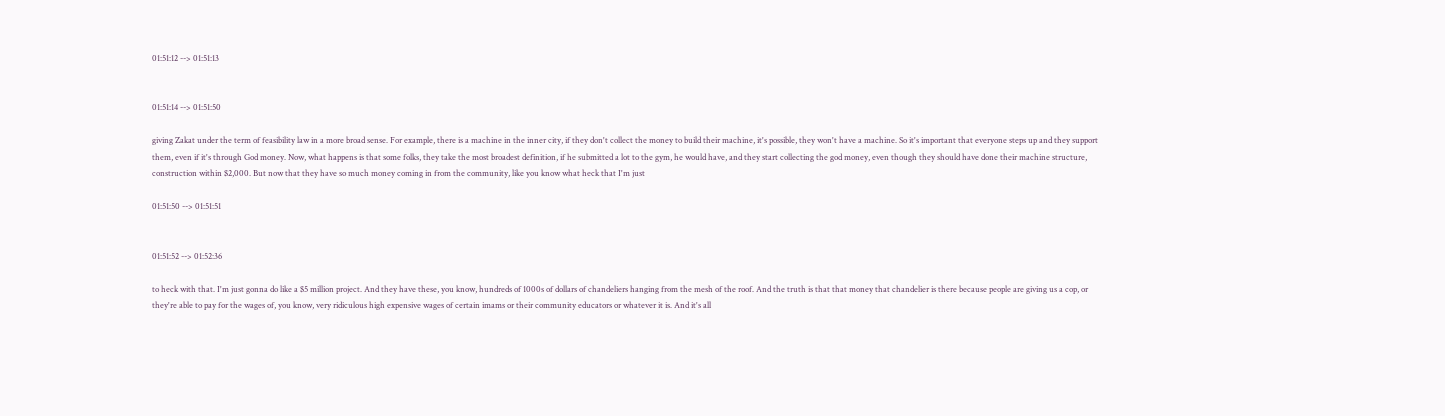01:51:12 --> 01:51:13


01:51:14 --> 01:51:50

giving Zakat under the term of feasibility law in a more broad sense. For example, there is a machine in the inner city, if they don't collect the money to build their machine, it's possible, they won't have a machine. So it's important that everyone steps up and they support them, even if it's through God money. Now, what happens is that some folks, they take the most broadest definition, if he submitted a lot to the gym, he would have, and they start collecting the god money, even though they should have done their machine structure, construction within $2,000. But now that they have so much money coming in from the community, like you know what heck that I'm just

01:51:50 --> 01:51:51


01:51:52 --> 01:52:36

to heck with that. I'm just gonna do like a $5 million project. And they have these, you know, hundreds of 1000s of dollars of chandeliers hanging from the mesh of the roof. And the truth is that that money that chandelier is there because people are giving us a cop, or they're able to pay for the wages of, you know, very ridiculous high expensive wages of certain imams or their community educators or whatever it is. And it's all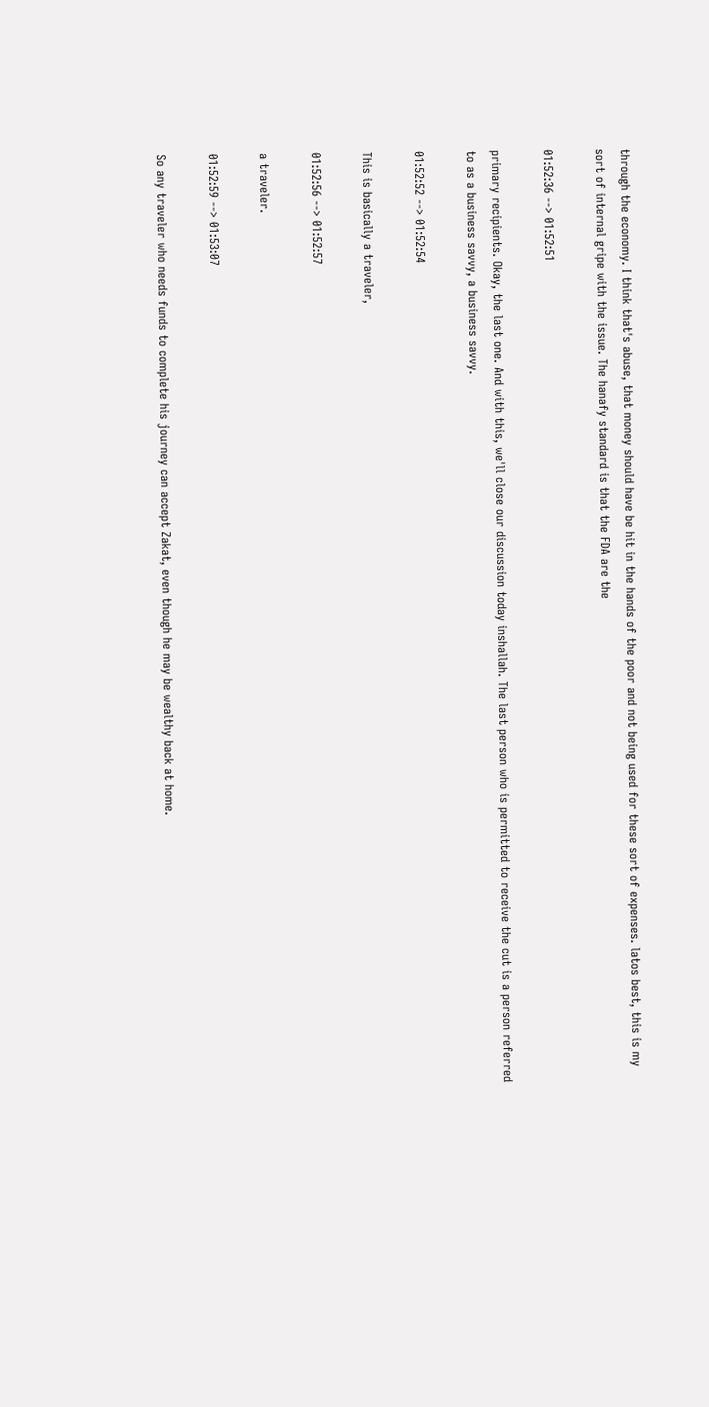through the economy. I think that's abuse, that money should have be hit in the hands of the poor and not being used for these sort of expenses. latos best, this is my sort of internal gripe with the issue. The hanafy standard is that the FDA are the

01:52:36 --> 01:52:51

primary recipients. Okay, the last one. And with this, we'll close our discussion today inshallah. The last person who is permitted to receive the cut is a person referred to as a business savvy, a business savvy.

01:52:52 --> 01:52:54

This is basically a traveler,

01:52:56 --> 01:52:57

a traveler.

01:52:59 --> 01:53:07

So any traveler who needs funds to complete his journey can accept Zakat, even though he may be wealthy back at home.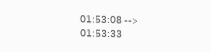01:53:08 --> 01:53:33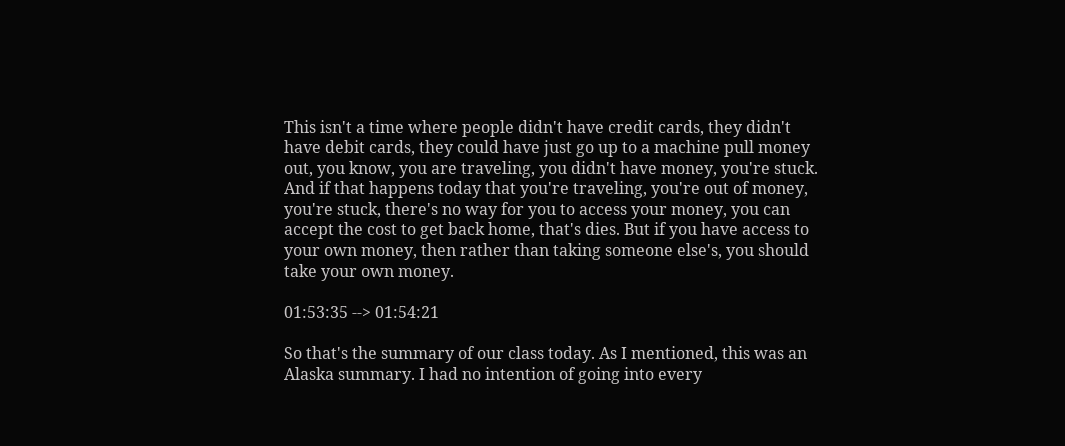This isn't a time where people didn't have credit cards, they didn't have debit cards, they could have just go up to a machine pull money out, you know, you are traveling, you didn't have money, you're stuck. And if that happens today that you're traveling, you're out of money, you're stuck, there's no way for you to access your money, you can accept the cost to get back home, that's dies. But if you have access to your own money, then rather than taking someone else's, you should take your own money.

01:53:35 --> 01:54:21

So that's the summary of our class today. As I mentioned, this was an Alaska summary. I had no intention of going into every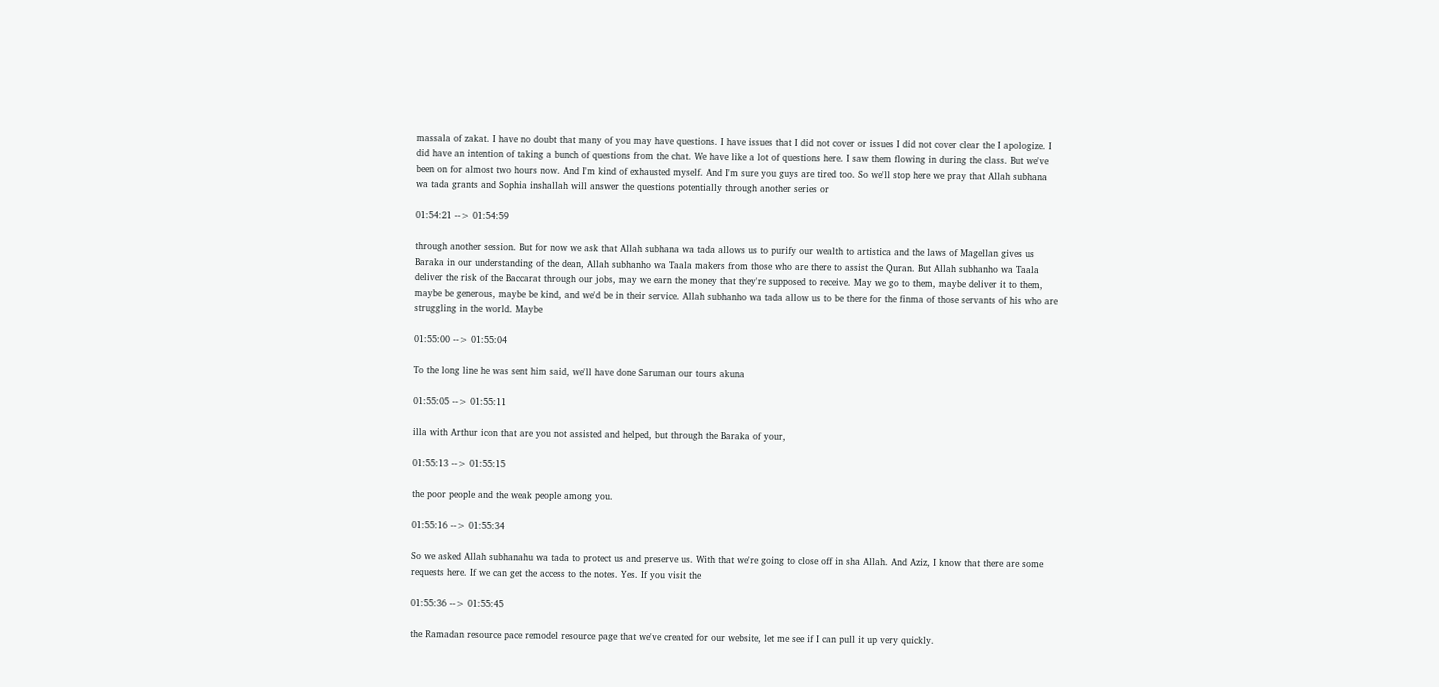massala of zakat. I have no doubt that many of you may have questions. I have issues that I did not cover or issues I did not cover clear the I apologize. I did have an intention of taking a bunch of questions from the chat. We have like a lot of questions here. I saw them flowing in during the class. But we've been on for almost two hours now. And I'm kind of exhausted myself. And I'm sure you guys are tired too. So we'll stop here we pray that Allah subhana wa tada grants and Sophia inshallah will answer the questions potentially through another series or

01:54:21 --> 01:54:59

through another session. But for now we ask that Allah subhana wa tada allows us to purify our wealth to artistica and the laws of Magellan gives us Baraka in our understanding of the dean, Allah subhanho wa Taala makers from those who are there to assist the Quran. But Allah subhanho wa Taala deliver the risk of the Baccarat through our jobs, may we earn the money that they're supposed to receive. May we go to them, maybe deliver it to them, maybe be generous, maybe be kind, and we'd be in their service. Allah subhanho wa tada allow us to be there for the finma of those servants of his who are struggling in the world. Maybe

01:55:00 --> 01:55:04

To the long line he was sent him said, we'll have done Saruman our tours akuna

01:55:05 --> 01:55:11

illa with Arthur icon that are you not assisted and helped, but through the Baraka of your,

01:55:13 --> 01:55:15

the poor people and the weak people among you.

01:55:16 --> 01:55:34

So we asked Allah subhanahu wa tada to protect us and preserve us. With that we're going to close off in sha Allah. And Aziz, I know that there are some requests here. If we can get the access to the notes. Yes. If you visit the

01:55:36 --> 01:55:45

the Ramadan resource pace remodel resource page that we've created for our website, let me see if I can pull it up very quickly.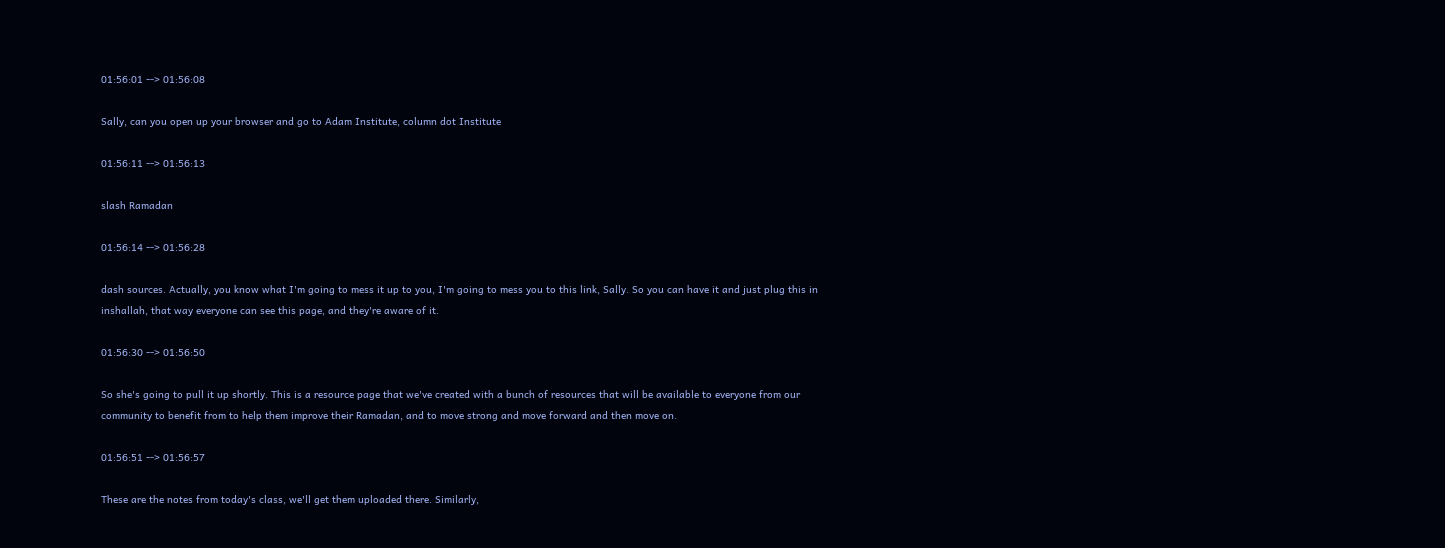01:56:01 --> 01:56:08

Sally, can you open up your browser and go to Adam Institute, column dot Institute

01:56:11 --> 01:56:13

slash Ramadan

01:56:14 --> 01:56:28

dash sources. Actually, you know what I'm going to mess it up to you, I'm going to mess you to this link, Sally. So you can have it and just plug this in inshallah, that way everyone can see this page, and they're aware of it.

01:56:30 --> 01:56:50

So she's going to pull it up shortly. This is a resource page that we've created with a bunch of resources that will be available to everyone from our community to benefit from to help them improve their Ramadan, and to move strong and move forward and then move on.

01:56:51 --> 01:56:57

These are the notes from today's class, we'll get them uploaded there. Similarly,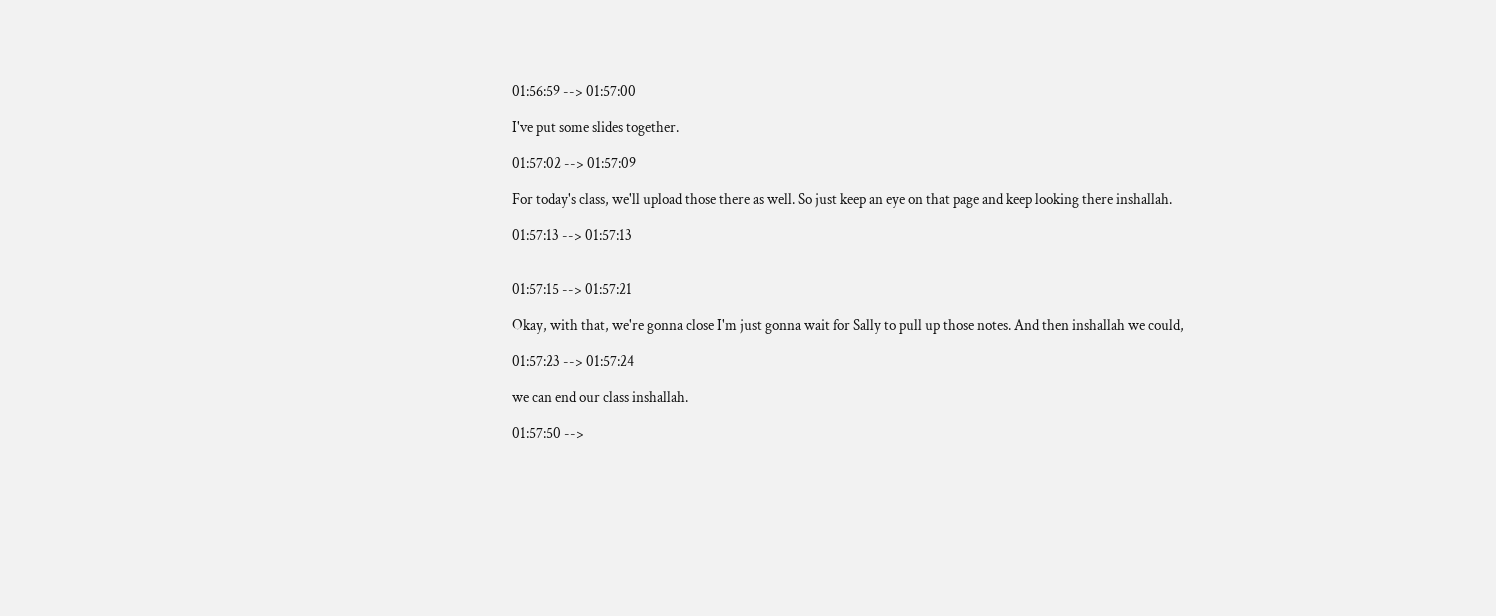01:56:59 --> 01:57:00

I've put some slides together.

01:57:02 --> 01:57:09

For today's class, we'll upload those there as well. So just keep an eye on that page and keep looking there inshallah.

01:57:13 --> 01:57:13


01:57:15 --> 01:57:21

Okay, with that, we're gonna close I'm just gonna wait for Sally to pull up those notes. And then inshallah we could,

01:57:23 --> 01:57:24

we can end our class inshallah.

01:57:50 -->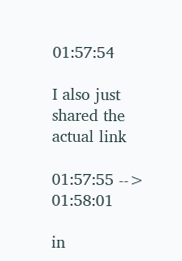01:57:54

I also just shared the actual link

01:57:55 --> 01:58:01

in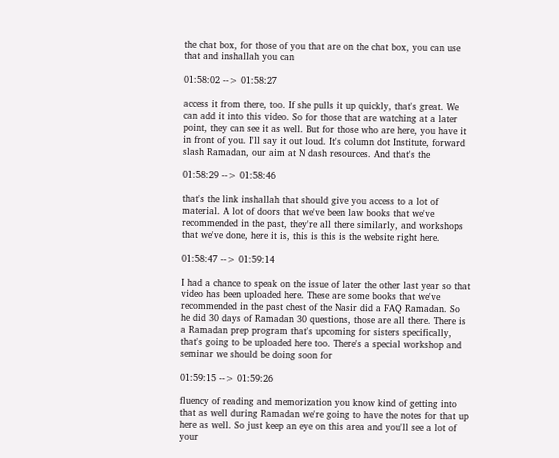the chat box, for those of you that are on the chat box, you can use that and inshallah you can

01:58:02 --> 01:58:27

access it from there, too. If she pulls it up quickly, that's great. We can add it into this video. So for those that are watching at a later point, they can see it as well. But for those who are here, you have it in front of you. I'll say it out loud. It's column dot Institute, forward slash Ramadan, our aim at N dash resources. And that's the

01:58:29 --> 01:58:46

that's the link inshallah that should give you access to a lot of material. A lot of doors that we've been law books that we've recommended in the past, they're all there similarly, and workshops that we've done, here it is, this is this is the website right here.

01:58:47 --> 01:59:14

I had a chance to speak on the issue of later the other last year so that video has been uploaded here. These are some books that we've recommended in the past chest of the Nasir did a FAQ Ramadan. So he did 30 days of Ramadan 30 questions, those are all there. There is a Ramadan prep program that's upcoming for sisters specifically, that's going to be uploaded here too. There's a special workshop and seminar we should be doing soon for

01:59:15 --> 01:59:26

fluency of reading and memorization you know kind of getting into that as well during Ramadan we're going to have the notes for that up here as well. So just keep an eye on this area and you'll see a lot of your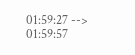01:59:27 --> 01:59:57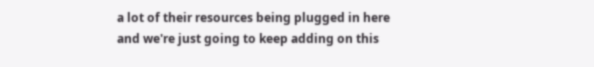a lot of their resources being plugged in here and we're just going to keep adding on this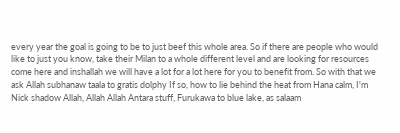every year the goal is going to be to just beef this whole area. So if there are people who would like to just you know, take their Milan to a whole different level and are looking for resources come here and inshallah we will have a lot for a lot here for you to benefit from. So with that we ask Allah subhanaw taala to gratis dolphy If so, how to lie behind the heat from Hana calm, I'm Nick shadow Allah, Allah Allah Antara stuff, Furukawa to blue lake, as salaam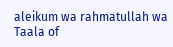aleikum wa rahmatullah wa Taala of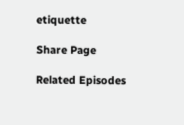etiquette

Share Page

Related Episodes